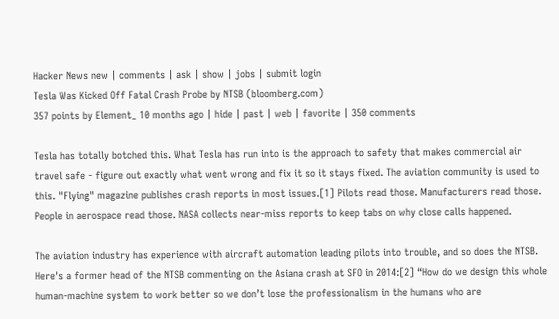Hacker News new | comments | ask | show | jobs | submit login
Tesla Was Kicked Off Fatal Crash Probe by NTSB (bloomberg.com)
357 points by Element_ 10 months ago | hide | past | web | favorite | 350 comments

Tesla has totally botched this. What Tesla has run into is the approach to safety that makes commercial air travel safe - figure out exactly what went wrong and fix it so it stays fixed. The aviation community is used to this. "Flying" magazine publishes crash reports in most issues.[1] Pilots read those. Manufacturers read those. People in aerospace read those. NASA collects near-miss reports to keep tabs on why close calls happened.

The aviation industry has experience with aircraft automation leading pilots into trouble, and so does the NTSB. Here's a former head of the NTSB commenting on the Asiana crash at SFO in 2014:[2] “How do we design this whole human-machine system to work better so we don’t lose the professionalism in the humans who are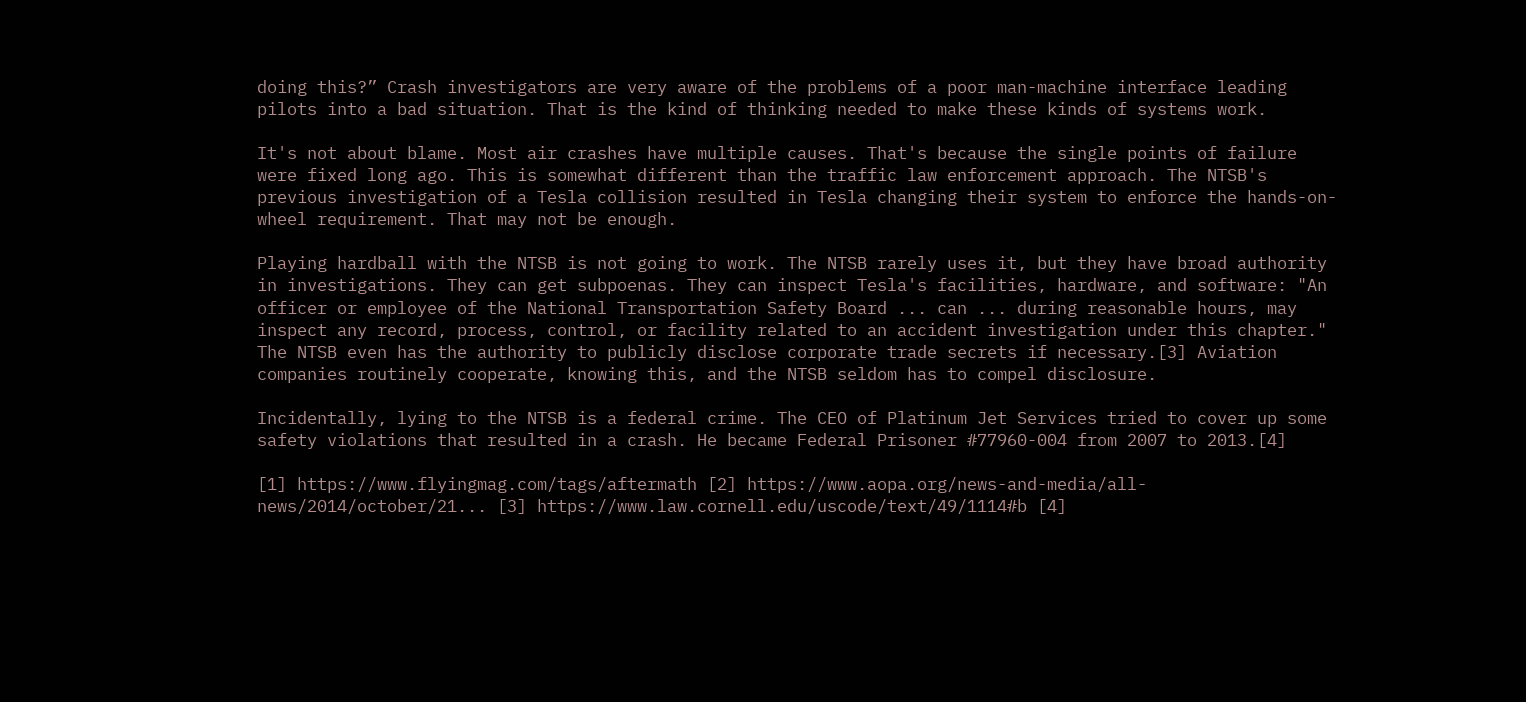doing this?” Crash investigators are very aware of the problems of a poor man-machine interface leading pilots into a bad situation. That is the kind of thinking needed to make these kinds of systems work.

It's not about blame. Most air crashes have multiple causes. That's because the single points of failure were fixed long ago. This is somewhat different than the traffic law enforcement approach. The NTSB's previous investigation of a Tesla collision resulted in Tesla changing their system to enforce the hands-on-wheel requirement. That may not be enough.

Playing hardball with the NTSB is not going to work. The NTSB rarely uses it, but they have broad authority in investigations. They can get subpoenas. They can inspect Tesla's facilities, hardware, and software: "An officer or employee of the National Transportation Safety Board ... can ... during reasonable hours, may inspect any record, process, control, or facility related to an accident investigation under this chapter." The NTSB even has the authority to publicly disclose corporate trade secrets if necessary.[3] Aviation companies routinely cooperate, knowing this, and the NTSB seldom has to compel disclosure.

Incidentally, lying to the NTSB is a federal crime. The CEO of Platinum Jet Services tried to cover up some safety violations that resulted in a crash. He became Federal Prisoner #77960-004 from 2007 to 2013.[4]

[1] https://www.flyingmag.com/tags/aftermath [2] https://www.aopa.org/news-and-media/all-news/2014/october/21... [3] https://www.law.cornell.edu/uscode/text/49/1114#b [4]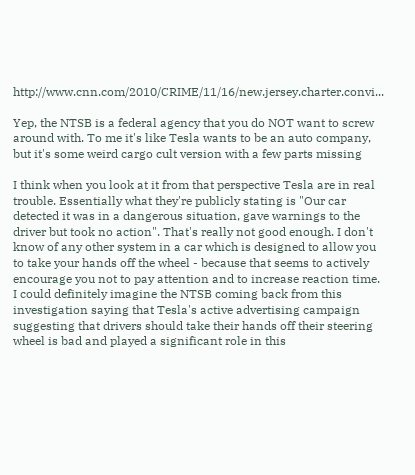http://www.cnn.com/2010/CRIME/11/16/new.jersey.charter.convi...

Yep, the NTSB is a federal agency that you do NOT want to screw around with. To me it's like Tesla wants to be an auto company, but it's some weird cargo cult version with a few parts missing

I think when you look at it from that perspective Tesla are in real trouble. Essentially what they're publicly stating is "Our car detected it was in a dangerous situation, gave warnings to the driver but took no action". That's really not good enough. I don't know of any other system in a car which is designed to allow you to take your hands off the wheel - because that seems to actively encourage you not to pay attention and to increase reaction time. I could definitely imagine the NTSB coming back from this investigation saying that Tesla's active advertising campaign suggesting that drivers should take their hands off their steering wheel is bad and played a significant role in this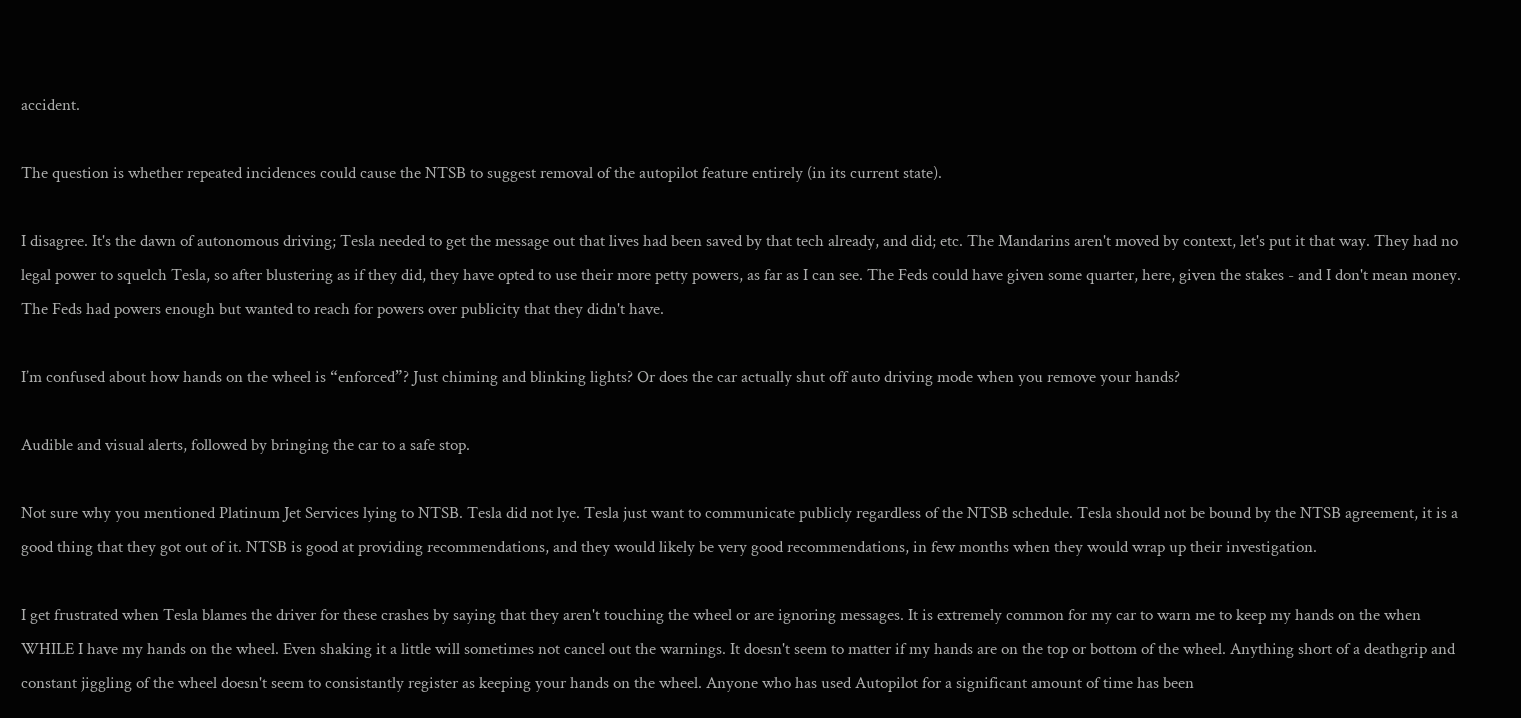accident.

The question is whether repeated incidences could cause the NTSB to suggest removal of the autopilot feature entirely (in its current state).

I disagree. It's the dawn of autonomous driving; Tesla needed to get the message out that lives had been saved by that tech already, and did; etc. The Mandarins aren't moved by context, let's put it that way. They had no legal power to squelch Tesla, so after blustering as if they did, they have opted to use their more petty powers, as far as I can see. The Feds could have given some quarter, here, given the stakes - and I don't mean money. The Feds had powers enough but wanted to reach for powers over publicity that they didn't have.

I’m confused about how hands on the wheel is “enforced”? Just chiming and blinking lights? Or does the car actually shut off auto driving mode when you remove your hands?

Audible and visual alerts, followed by bringing the car to a safe stop.

Not sure why you mentioned Platinum Jet Services lying to NTSB. Tesla did not lye. Tesla just want to communicate publicly regardless of the NTSB schedule. Tesla should not be bound by the NTSB agreement, it is a good thing that they got out of it. NTSB is good at providing recommendations, and they would likely be very good recommendations, in few months when they would wrap up their investigation.

I get frustrated when Tesla blames the driver for these crashes by saying that they aren't touching the wheel or are ignoring messages. It is extremely common for my car to warn me to keep my hands on the when WHILE I have my hands on the wheel. Even shaking it a little will sometimes not cancel out the warnings. It doesn't seem to matter if my hands are on the top or bottom of the wheel. Anything short of a deathgrip and constant jiggling of the wheel doesn't seem to consistantly register as keeping your hands on the wheel. Anyone who has used Autopilot for a significant amount of time has been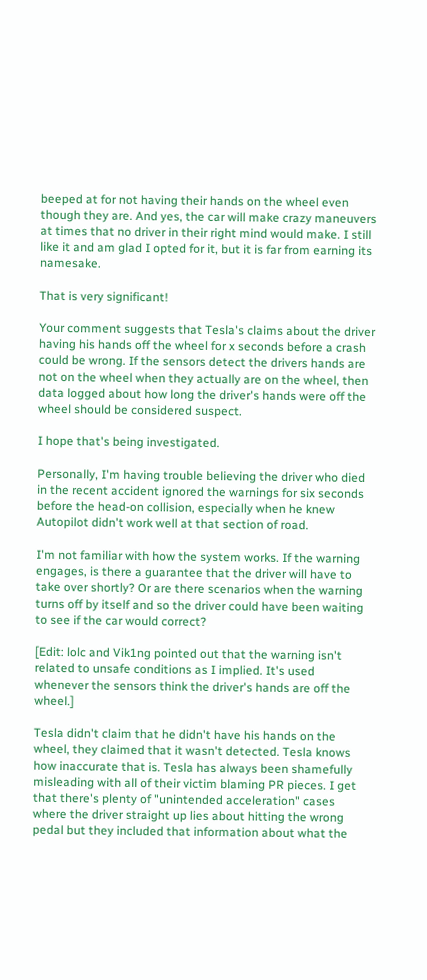beeped at for not having their hands on the wheel even though they are. And yes, the car will make crazy maneuvers at times that no driver in their right mind would make. I still like it and am glad I opted for it, but it is far from earning its namesake.

That is very significant!

Your comment suggests that Tesla's claims about the driver having his hands off the wheel for x seconds before a crash could be wrong. If the sensors detect the drivers hands are not on the wheel when they actually are on the wheel, then data logged about how long the driver's hands were off the wheel should be considered suspect.

I hope that's being investigated.

Personally, I'm having trouble believing the driver who died in the recent accident ignored the warnings for six seconds before the head-on collision, especially when he knew Autopilot didn't work well at that section of road.

I'm not familiar with how the system works. If the warning engages, is there a guarantee that the driver will have to take over shortly? Or are there scenarios when the warning turns off by itself and so the driver could have been waiting to see if the car would correct?

[Edit: lolc and Vik1ng pointed out that the warning isn't related to unsafe conditions as I implied. It's used whenever the sensors think the driver's hands are off the wheel.]

Tesla didn't claim that he didn't have his hands on the wheel, they claimed that it wasn't detected. Tesla knows how inaccurate that is. Tesla has always been shamefully misleading with all of their victim blaming PR pieces. I get that there's plenty of "unintended acceleration" cases where the driver straight up lies about hitting the wrong pedal but they included that information about what the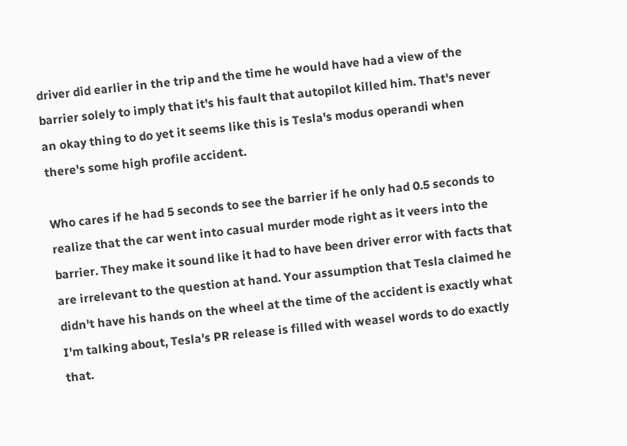driver did earlier in the trip and the time he would have had a view of the barrier solely to imply that it's his fault that autopilot killed him. That's never an okay thing to do yet it seems like this is Tesla's modus operandi when there's some high profile accident.

Who cares if he had 5 seconds to see the barrier if he only had 0.5 seconds to realize that the car went into casual murder mode right as it veers into the barrier. They make it sound like it had to have been driver error with facts that are irrelevant to the question at hand. Your assumption that Tesla claimed he didn't have his hands on the wheel at the time of the accident is exactly what I'm talking about, Tesla's PR release is filled with weasel words to do exactly that.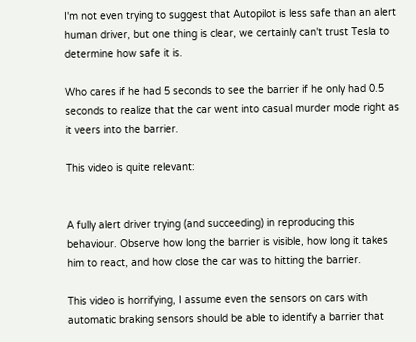I'm not even trying to suggest that Autopilot is less safe than an alert human driver, but one thing is clear, we certainly can't trust Tesla to determine how safe it is.

Who cares if he had 5 seconds to see the barrier if he only had 0.5 seconds to realize that the car went into casual murder mode right as it veers into the barrier.

This video is quite relevant:


A fully alert driver trying (and succeeding) in reproducing this behaviour. Observe how long the barrier is visible, how long it takes him to react, and how close the car was to hitting the barrier.

This video is horrifying, I assume even the sensors on cars with automatic braking sensors should be able to identify a barrier that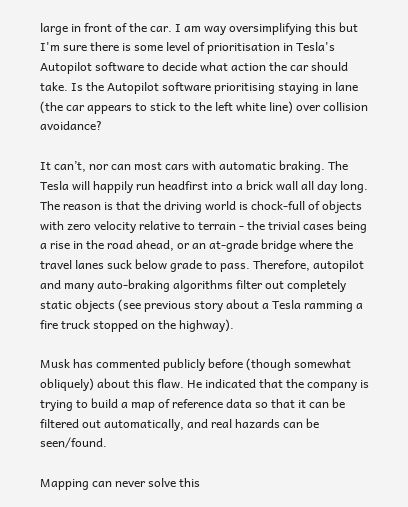large in front of the car. I am way oversimplifying this but I'm sure there is some level of prioritisation in Tesla's Autopilot software to decide what action the car should take. Is the Autopilot software prioritising staying in lane (the car appears to stick to the left white line) over collision avoidance?

It can’t, nor can most cars with automatic braking. The Tesla will happily run headfirst into a brick wall all day long. The reason is that the driving world is chock-full of objects with zero velocity relative to terrain - the trivial cases being a rise in the road ahead, or an at-grade bridge where the travel lanes suck below grade to pass. Therefore, autopilot and many auto-braking algorithms filter out completely static objects (see previous story about a Tesla ramming a fire truck stopped on the highway).

Musk has commented publicly before (though somewhat obliquely) about this flaw. He indicated that the company is trying to build a map of reference data so that it can be filtered out automatically, and real hazards can be seen/found.

Mapping can never solve this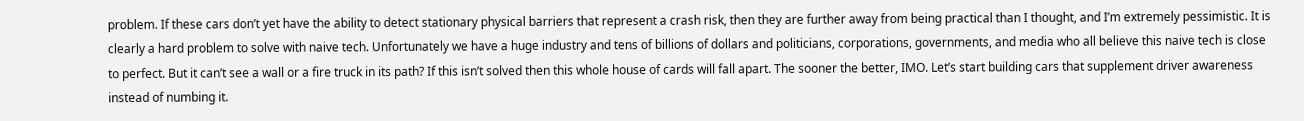problem. If these cars don’t yet have the ability to detect stationary physical barriers that represent a crash risk, then they are further away from being practical than I thought, and I’m extremely pessimistic. It is clearly a hard problem to solve with naive tech. Unfortunately we have a huge industry and tens of billions of dollars and politicians, corporations, governments, and media who all believe this naive tech is close to perfect. But it can’t see a wall or a fire truck in its path? If this isn’t solved then this whole house of cards will fall apart. The sooner the better, IMO. Let’s start building cars that supplement driver awareness instead of numbing it.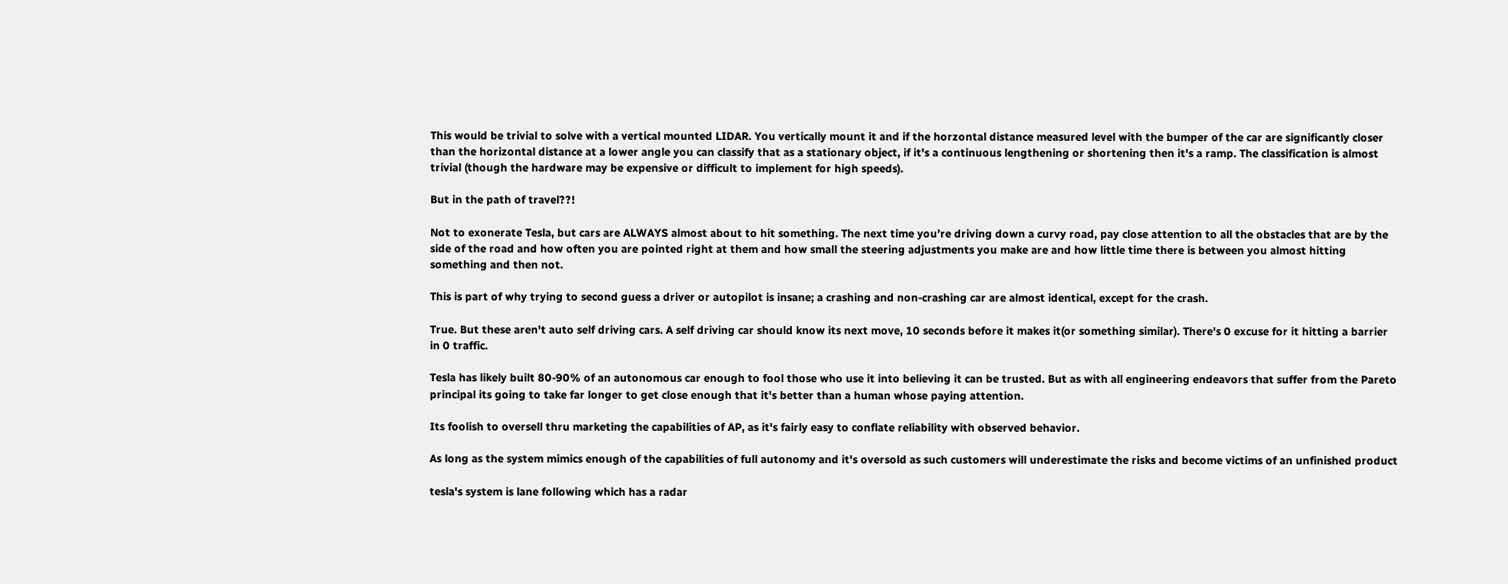This would be trivial to solve with a vertical mounted LIDAR. You vertically mount it and if the horzontal distance measured level with the bumper of the car are significantly closer than the horizontal distance at a lower angle you can classify that as a stationary object, if it's a continuous lengthening or shortening then it's a ramp. The classification is almost trivial (though the hardware may be expensive or difficult to implement for high speeds).

But in the path of travel??!

Not to exonerate Tesla, but cars are ALWAYS almost about to hit something. The next time you’re driving down a curvy road, pay close attention to all the obstacles that are by the side of the road and how often you are pointed right at them and how small the steering adjustments you make are and how little time there is between you almost hitting something and then not.

This is part of why trying to second guess a driver or autopilot is insane; a crashing and non-crashing car are almost identical, except for the crash.

True. But these aren't auto self driving cars. A self driving car should know its next move, 10 seconds before it makes it(or something similar). There's 0 excuse for it hitting a barrier in 0 traffic.

Tesla has likely built 80-90% of an autonomous car enough to fool those who use it into believing it can be trusted. But as with all engineering endeavors that suffer from the Pareto principal its going to take far longer to get close enough that it's better than a human whose paying attention.

Its foolish to oversell thru marketing the capabilities of AP, as it's fairly easy to conflate reliability with observed behavior.

As long as the system mimics enough of the capabilities of full autonomy and it's oversold as such customers will underestimate the risks and become victims of an unfinished product

tesla's system is lane following which has a radar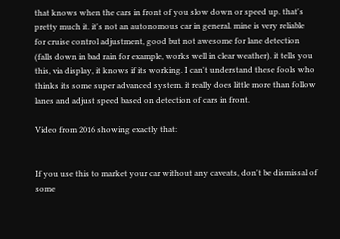that knows when the cars in front of you slow down or speed up. that's pretty much it. it's not an autonomous car in general. mine is very reliable for cruise control adjustment, good but not awesome for lane detection (falls down in bad rain for example, works well in clear weather). it tells you this, via display, it knows if its working. I can't understand these fools who thinks its some super advanced system. it really does little more than follow lanes and adjust speed based on detection of cars in front.

Video from 2016 showing exactly that:


If you use this to market your car without any caveats, don't be dismissal of some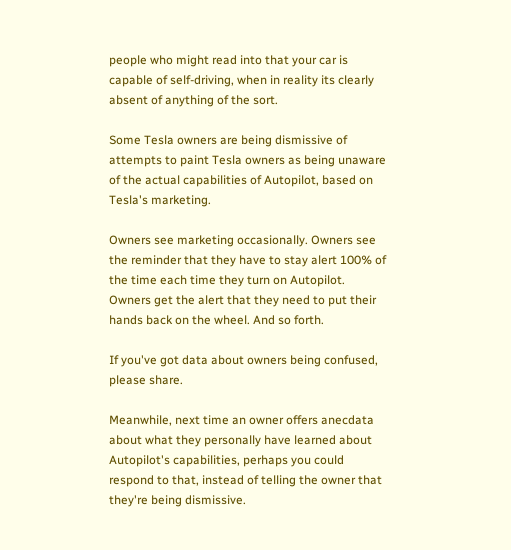people who might read into that your car is capable of self-driving, when in reality its clearly absent of anything of the sort.

Some Tesla owners are being dismissive of attempts to paint Tesla owners as being unaware of the actual capabilities of Autopilot, based on Tesla's marketing.

Owners see marketing occasionally. Owners see the reminder that they have to stay alert 100% of the time each time they turn on Autopilot. Owners get the alert that they need to put their hands back on the wheel. And so forth.

If you've got data about owners being confused, please share.

Meanwhile, next time an owner offers anecdata about what they personally have learned about Autopilot's capabilities, perhaps you could respond to that, instead of telling the owner that they're being dismissive.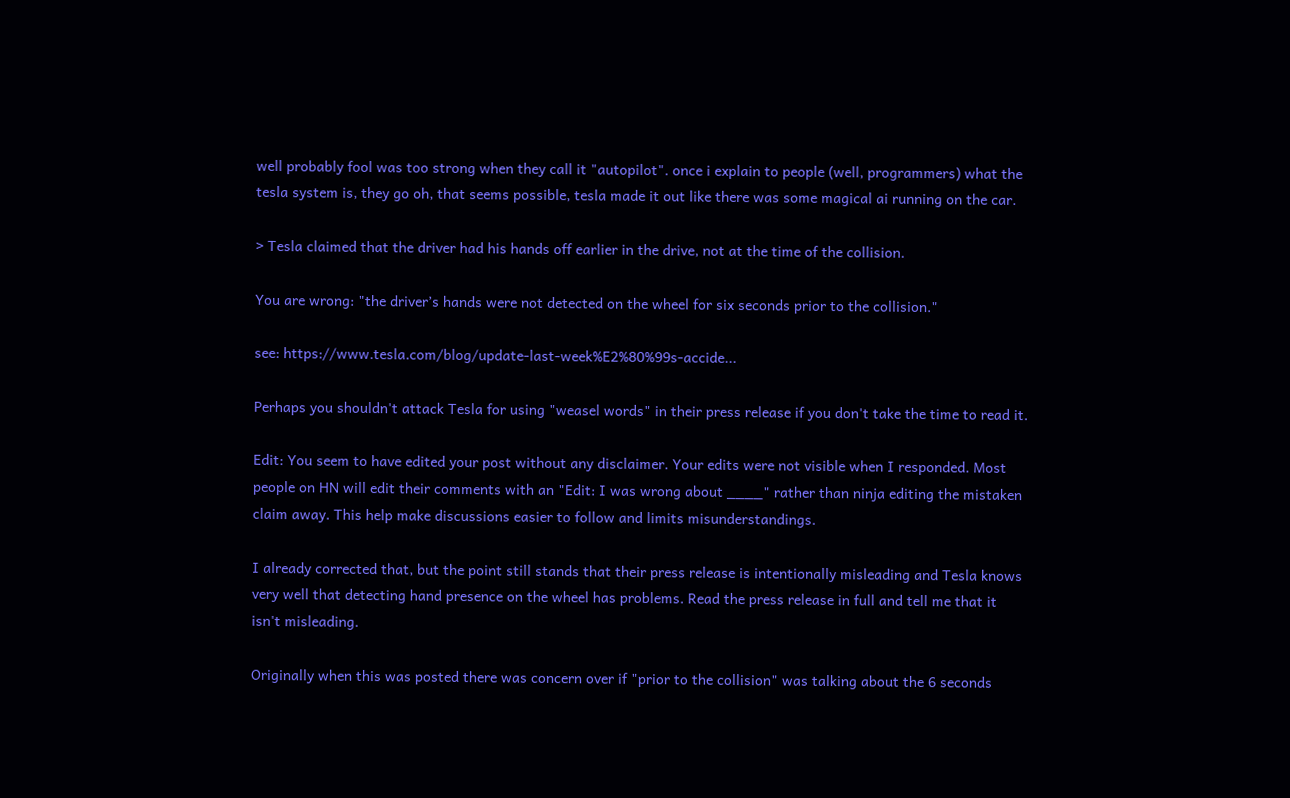well probably fool was too strong when they call it "autopilot". once i explain to people (well, programmers) what the tesla system is, they go oh, that seems possible, tesla made it out like there was some magical ai running on the car.

> Tesla claimed that the driver had his hands off earlier in the drive, not at the time of the collision.

You are wrong: "the driver’s hands were not detected on the wheel for six seconds prior to the collision."

see: https://www.tesla.com/blog/update-last-week%E2%80%99s-accide...

Perhaps you shouldn't attack Tesla for using "weasel words" in their press release if you don't take the time to read it.

Edit: You seem to have edited your post without any disclaimer. Your edits were not visible when I responded. Most people on HN will edit their comments with an "Edit: I was wrong about ____" rather than ninja editing the mistaken claim away. This help make discussions easier to follow and limits misunderstandings.

I already corrected that, but the point still stands that their press release is intentionally misleading and Tesla knows very well that detecting hand presence on the wheel has problems. Read the press release in full and tell me that it isn't misleading.

Originally when this was posted there was concern over if "prior to the collision" was talking about the 6 seconds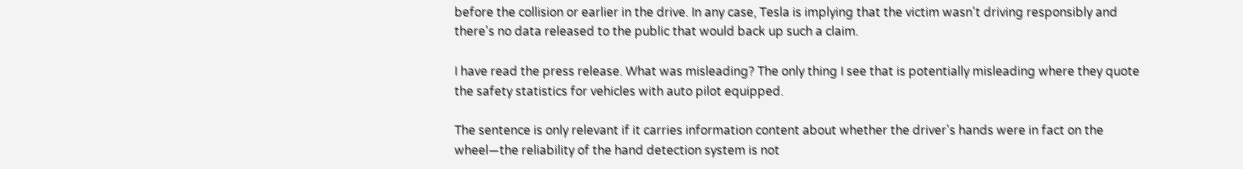before the collision or earlier in the drive. In any case, Tesla is implying that the victim wasn't driving responsibly and there's no data released to the public that would back up such a claim.

I have read the press release. What was misleading? The only thing I see that is potentially misleading where they quote the safety statistics for vehicles with auto pilot equipped.

The sentence is only relevant if it carries information content about whether the driver's hands were in fact on the wheel—the reliability of the hand detection system is not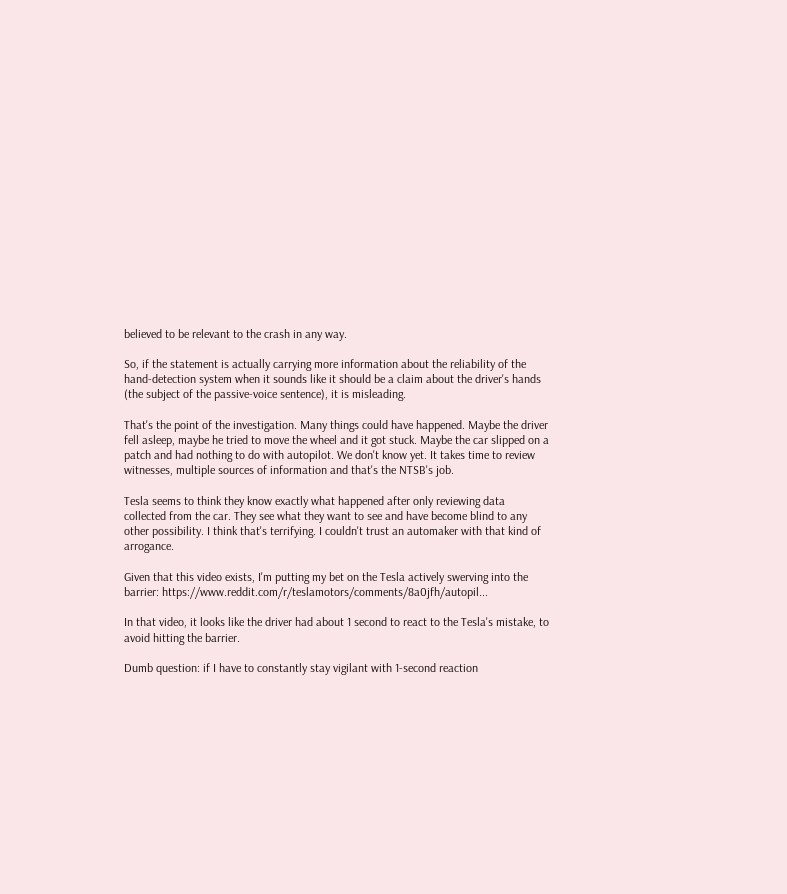believed to be relevant to the crash in any way.

So, if the statement is actually carrying more information about the reliability of the hand-detection system when it sounds like it should be a claim about the driver's hands (the subject of the passive-voice sentence), it is misleading.

That's the point of the investigation. Many things could have happened. Maybe the driver fell asleep, maybe he tried to move the wheel and it got stuck. Maybe the car slipped on a patch and had nothing to do with autopilot. We don't know yet. It takes time to review witnesses, multiple sources of information and that's the NTSB's job.

Tesla seems to think they know exactly what happened after only reviewing data collected from the car. They see what they want to see and have become blind to any other possibility. I think that's terrifying. I couldn't trust an automaker with that kind of arrogance.

Given that this video exists, I'm putting my bet on the Tesla actively swerving into the barrier: https://www.reddit.com/r/teslamotors/comments/8a0jfh/autopil...

In that video, it looks like the driver had about 1 second to react to the Tesla's mistake, to avoid hitting the barrier.

Dumb question: if I have to constantly stay vigilant with 1-second reaction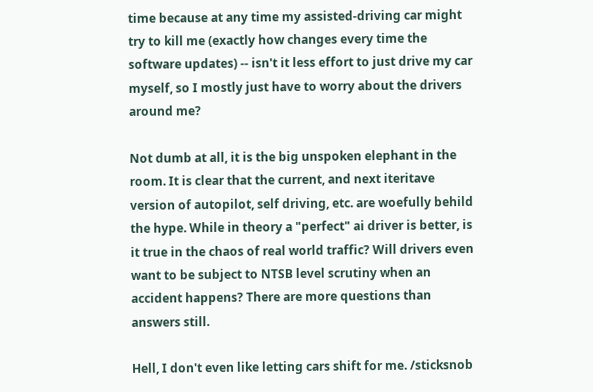time because at any time my assisted-driving car might try to kill me (exactly how changes every time the software updates) -- isn't it less effort to just drive my car myself, so I mostly just have to worry about the drivers around me?

Not dumb at all, it is the big unspoken elephant in the room. It is clear that the current, and next iteritave version of autopilot, self driving, etc. are woefully behild the hype. While in theory a "perfect" ai driver is better, is it true in the chaos of real world traffic? Will drivers even want to be subject to NTSB level scrutiny when an accident happens? There are more questions than answers still.

Hell, I don't even like letting cars shift for me. /sticksnob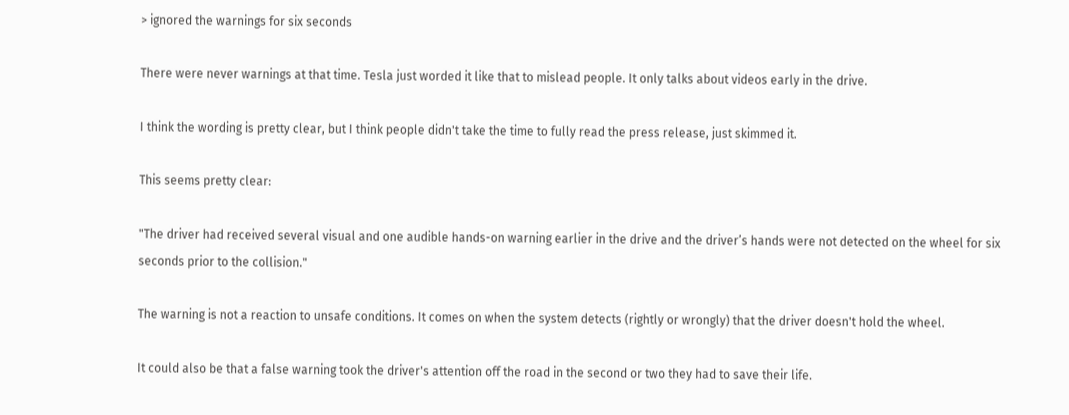> ignored the warnings for six seconds

There were never warnings at that time. Tesla just worded it like that to mislead people. It only talks about videos early in the drive.

I think the wording is pretty clear, but I think people didn't take the time to fully read the press release, just skimmed it.

This seems pretty clear:

"The driver had received several visual and one audible hands-on warning earlier in the drive and the driver’s hands were not detected on the wheel for six seconds prior to the collision."

The warning is not a reaction to unsafe conditions. It comes on when the system detects (rightly or wrongly) that the driver doesn't hold the wheel.

It could also be that a false warning took the driver's attention off the road in the second or two they had to save their life.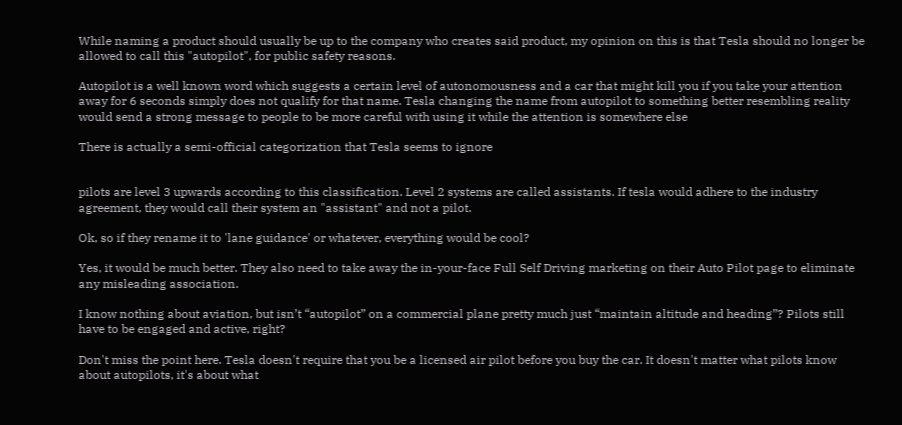While naming a product should usually be up to the company who creates said product, my opinion on this is that Tesla should no longer be allowed to call this "autopilot", for public safety reasons.

Autopilot is a well known word which suggests a certain level of autonomousness and a car that might kill you if you take your attention away for 6 seconds simply does not qualify for that name. Tesla changing the name from autopilot to something better resembling reality would send a strong message to people to be more careful with using it while the attention is somewhere else

There is actually a semi-official categorization that Tesla seems to ignore


pilots are level 3 upwards according to this classification. Level 2 systems are called assistants. If tesla would adhere to the industry agreement, they would call their system an "assistant" and not a pilot.

Ok, so if they rename it to 'lane guidance' or whatever, everything would be cool?

Yes, it would be much better. They also need to take away the in-your-face Full Self Driving marketing on their Auto Pilot page to eliminate any misleading association.

I know nothing about aviation, but isn’t “autopilot” on a commercial plane pretty much just “maintain altitude and heading”? Pilots still have to be engaged and active, right?

Don't miss the point here. Tesla doesn't require that you be a licensed air pilot before you buy the car. It doesn't matter what pilots know about autopilots, it's about what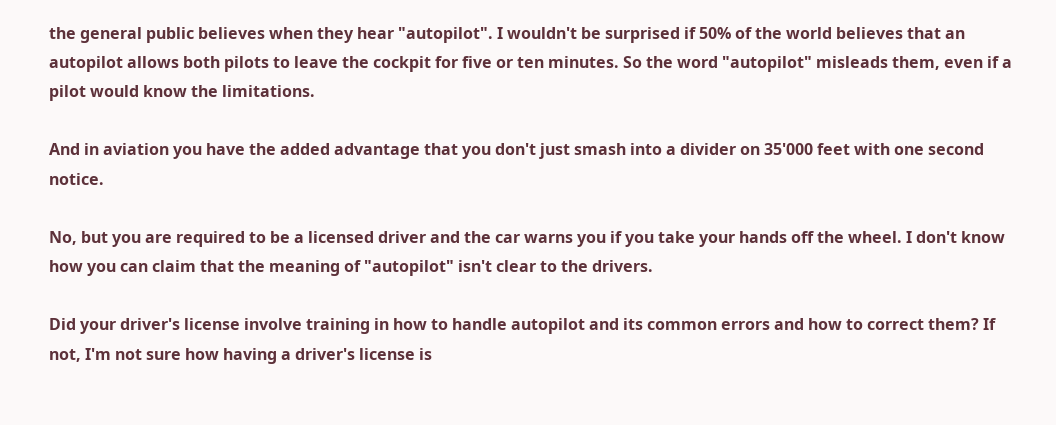the general public believes when they hear "autopilot". I wouldn't be surprised if 50% of the world believes that an autopilot allows both pilots to leave the cockpit for five or ten minutes. So the word "autopilot" misleads them, even if a pilot would know the limitations.

And in aviation you have the added advantage that you don't just smash into a divider on 35'000 feet with one second notice.

No, but you are required to be a licensed driver and the car warns you if you take your hands off the wheel. I don't know how you can claim that the meaning of "autopilot" isn't clear to the drivers.

Did your driver's license involve training in how to handle autopilot and its common errors and how to correct them? If not, I'm not sure how having a driver's license is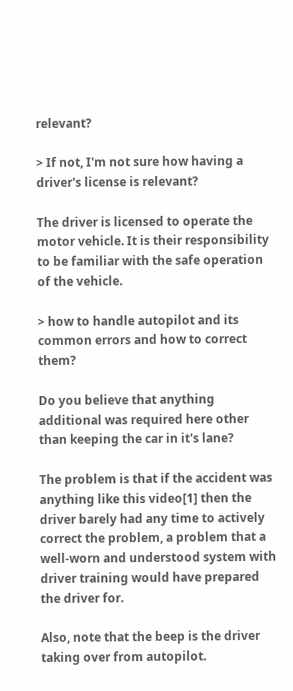relevant?

> If not, I'm not sure how having a driver's license is relevant?

The driver is licensed to operate the motor vehicle. It is their responsibility to be familiar with the safe operation of the vehicle.

> how to handle autopilot and its common errors and how to correct them?

Do you believe that anything additional was required here other than keeping the car in it's lane?

The problem is that if the accident was anything like this video[1] then the driver barely had any time to actively correct the problem, a problem that a well-worn and understood system with driver training would have prepared the driver for.

Also, note that the beep is the driver taking over from autopilot.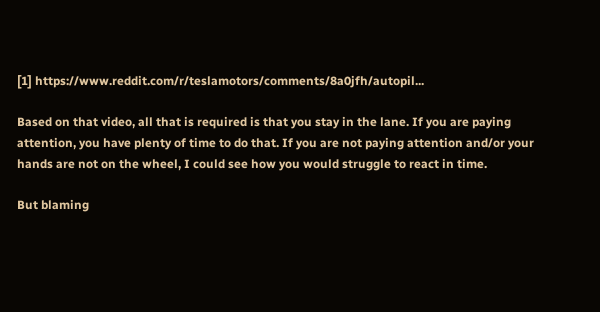[1] https://www.reddit.com/r/teslamotors/comments/8a0jfh/autopil...

Based on that video, all that is required is that you stay in the lane. If you are paying attention, you have plenty of time to do that. If you are not paying attention and/or your hands are not on the wheel, I could see how you would struggle to react in time.

But blaming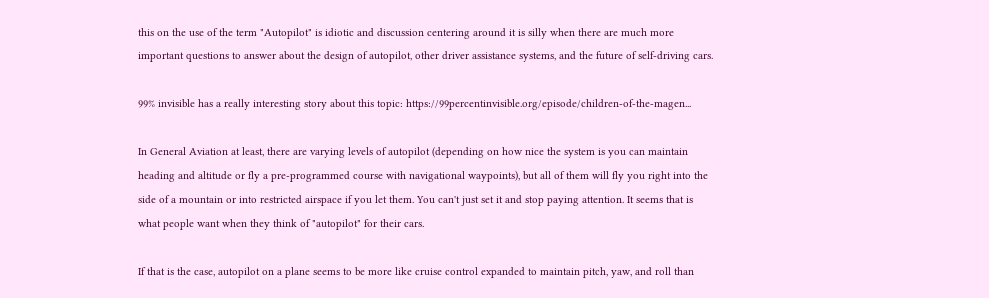this on the use of the term "Autopilot" is idiotic and discussion centering around it is silly when there are much more important questions to answer about the design of autopilot, other driver assistance systems, and the future of self-driving cars.

99% invisible has a really interesting story about this topic: https://99percentinvisible.org/episode/children-of-the-magen...

In General Aviation at least, there are varying levels of autopilot (depending on how nice the system is you can maintain heading and altitude or fly a pre-programmed course with navigational waypoints), but all of them will fly you right into the side of a mountain or into restricted airspace if you let them. You can't just set it and stop paying attention. It seems that is what people want when they think of "autopilot" for their cars.

If that is the case, autopilot on a plane seems to be more like cruise control expanded to maintain pitch, yaw, and roll than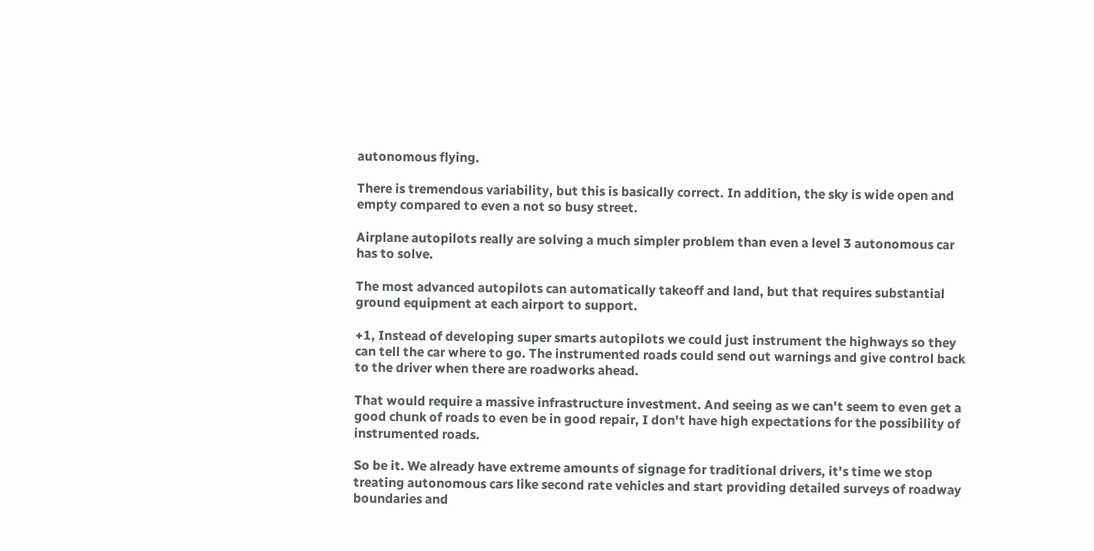autonomous flying.

There is tremendous variability, but this is basically correct. In addition, the sky is wide open and empty compared to even a not so busy street.

Airplane autopilots really are solving a much simpler problem than even a level 3 autonomous car has to solve.

The most advanced autopilots can automatically takeoff and land, but that requires substantial ground equipment at each airport to support.

+1, Instead of developing super smarts autopilots we could just instrument the highways so they can tell the car where to go. The instrumented roads could send out warnings and give control back to the driver when there are roadworks ahead.

That would require a massive infrastructure investment. And seeing as we can't seem to even get a good chunk of roads to even be in good repair, I don't have high expectations for the possibility of instrumented roads.

So be it. We already have extreme amounts of signage for traditional drivers, it's time we stop treating autonomous cars like second rate vehicles and start providing detailed surveys of roadway boundaries and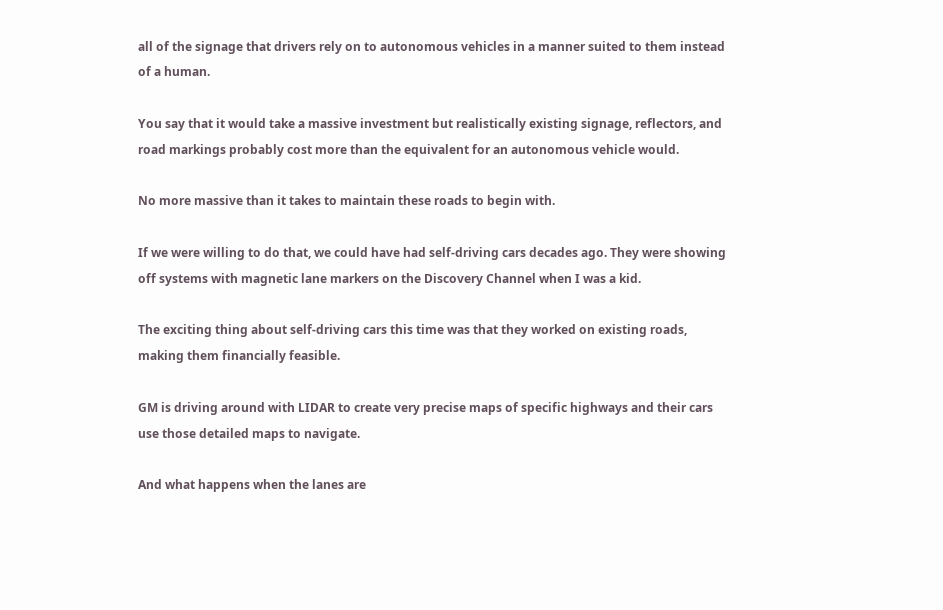all of the signage that drivers rely on to autonomous vehicles in a manner suited to them instead of a human.

You say that it would take a massive investment but realistically existing signage, reflectors, and road markings probably cost more than the equivalent for an autonomous vehicle would.

No more massive than it takes to maintain these roads to begin with.

If we were willing to do that, we could have had self-driving cars decades ago. They were showing off systems with magnetic lane markers on the Discovery Channel when I was a kid.

The exciting thing about self-driving cars this time was that they worked on existing roads, making them financially feasible.

GM is driving around with LIDAR to create very precise maps of specific highways and their cars use those detailed maps to navigate.

And what happens when the lanes are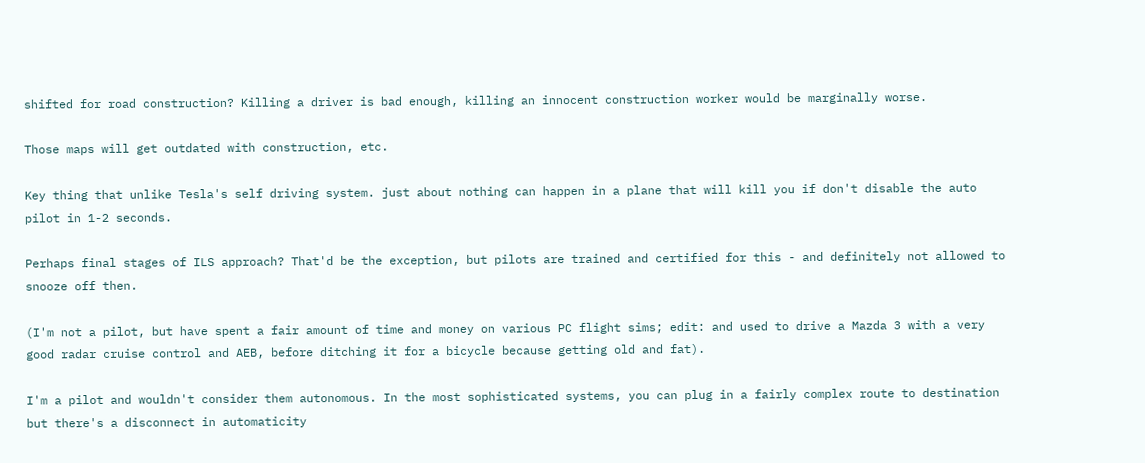shifted for road construction? Killing a driver is bad enough, killing an innocent construction worker would be marginally worse.

Those maps will get outdated with construction, etc.

Key thing that unlike Tesla's self driving system. just about nothing can happen in a plane that will kill you if don't disable the auto pilot in 1-2 seconds.

Perhaps final stages of ILS approach? That'd be the exception, but pilots are trained and certified for this - and definitely not allowed to snooze off then.

(I'm not a pilot, but have spent a fair amount of time and money on various PC flight sims; edit: and used to drive a Mazda 3 with a very good radar cruise control and AEB, before ditching it for a bicycle because getting old and fat).

I'm a pilot and wouldn't consider them autonomous. In the most sophisticated systems, you can plug in a fairly complex route to destination but there's a disconnect in automaticity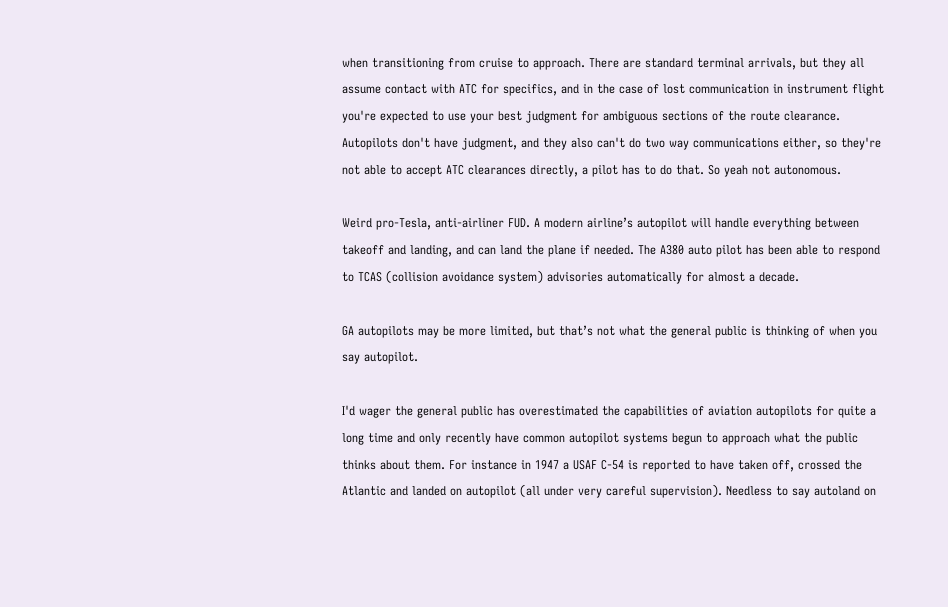when transitioning from cruise to approach. There are standard terminal arrivals, but they all assume contact with ATC for specifics, and in the case of lost communication in instrument flight you're expected to use your best judgment for ambiguous sections of the route clearance. Autopilots don't have judgment, and they also can't do two way communications either, so they're not able to accept ATC clearances directly, a pilot has to do that. So yeah not autonomous.

Weird pro-Tesla, anti-airliner FUD. A modern airline’s autopilot will handle everything between takeoff and landing, and can land the plane if needed. The A380 auto pilot has been able to respond to TCAS (collision avoidance system) advisories automatically for almost a decade.

GA autopilots may be more limited, but that’s not what the general public is thinking of when you say autopilot.

I'd wager the general public has overestimated the capabilities of aviation autopilots for quite a long time and only recently have common autopilot systems begun to approach what the public thinks about them. For instance in 1947 a USAF C-54 is reported to have taken off, crossed the Atlantic and landed on autopilot (all under very careful supervision). Needless to say autoland on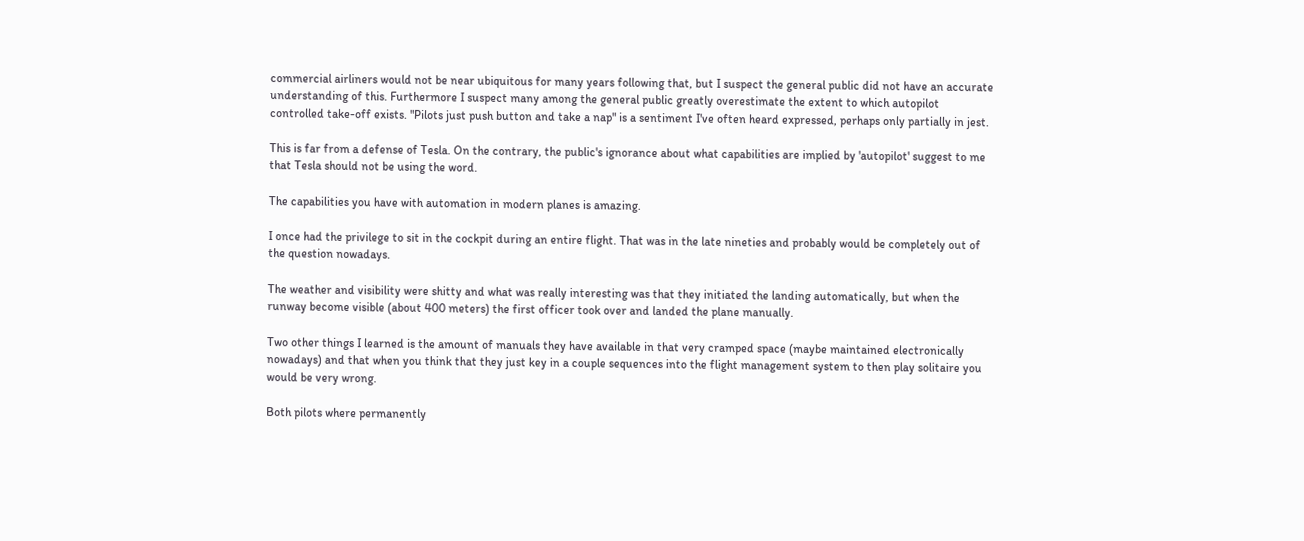commercial airliners would not be near ubiquitous for many years following that, but I suspect the general public did not have an accurate understanding of this. Furthermore I suspect many among the general public greatly overestimate the extent to which autopilot controlled take-off exists. "Pilots just push button and take a nap" is a sentiment I've often heard expressed, perhaps only partially in jest.

This is far from a defense of Tesla. On the contrary, the public's ignorance about what capabilities are implied by 'autopilot' suggest to me that Tesla should not be using the word.

The capabilities you have with automation in modern planes is amazing.

I once had the privilege to sit in the cockpit during an entire flight. That was in the late nineties and probably would be completely out of the question nowadays.

The weather and visibility were shitty and what was really interesting was that they initiated the landing automatically, but when the runway become visible (about 400 meters) the first officer took over and landed the plane manually.

Two other things I learned is the amount of manuals they have available in that very cramped space (maybe maintained electronically nowadays) and that when you think that they just key in a couple sequences into the flight management system to then play solitaire you would be very wrong.

Both pilots where permanently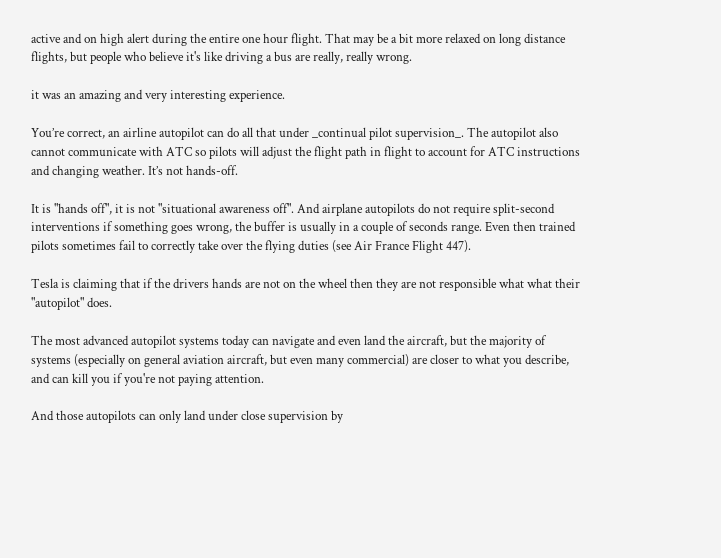active and on high alert during the entire one hour flight. That may be a bit more relaxed on long distance flights, but people who believe it's like driving a bus are really, really wrong.

it was an amazing and very interesting experience.

You’re correct, an airline autopilot can do all that under _continual pilot supervision_. The autopilot also cannot communicate with ATC so pilots will adjust the flight path in flight to account for ATC instructions and changing weather. It’s not hands-off.

It is "hands off", it is not "situational awareness off". And airplane autopilots do not require split-second interventions if something goes wrong, the buffer is usually in a couple of seconds range. Even then trained pilots sometimes fail to correctly take over the flying duties (see Air France Flight 447).

Tesla is claiming that if the drivers hands are not on the wheel then they are not responsible what what their "autopilot" does.

The most advanced autopilot systems today can navigate and even land the aircraft, but the majority of systems (especially on general aviation aircraft, but even many commercial) are closer to what you describe, and can kill you if you're not paying attention.

And those autopilots can only land under close supervision by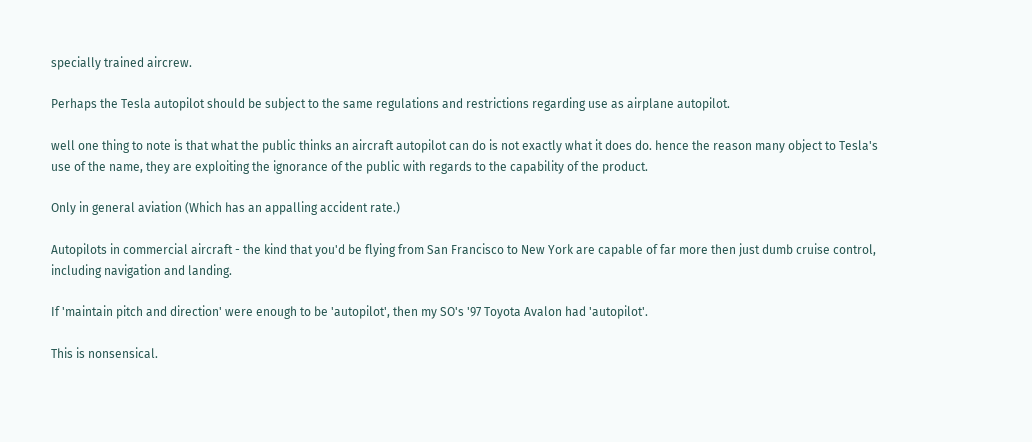specially trained aircrew.

Perhaps the Tesla autopilot should be subject to the same regulations and restrictions regarding use as airplane autopilot.

well one thing to note is that what the public thinks an aircraft autopilot can do is not exactly what it does do. hence the reason many object to Tesla's use of the name, they are exploiting the ignorance of the public with regards to the capability of the product.

Only in general aviation (Which has an appalling accident rate.)

Autopilots in commercial aircraft - the kind that you'd be flying from San Francisco to New York are capable of far more then just dumb cruise control, including navigation and landing.

If 'maintain pitch and direction' were enough to be 'autopilot', then my SO's '97 Toyota Avalon had 'autopilot'.

This is nonsensical.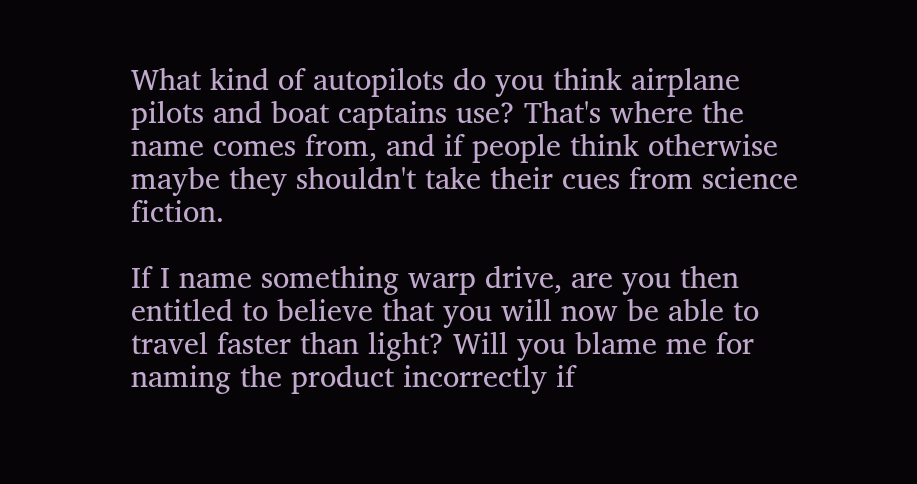What kind of autopilots do you think airplane pilots and boat captains use? That's where the name comes from, and if people think otherwise maybe they shouldn't take their cues from science fiction.

If I name something warp drive, are you then entitled to believe that you will now be able to travel faster than light? Will you blame me for naming the product incorrectly if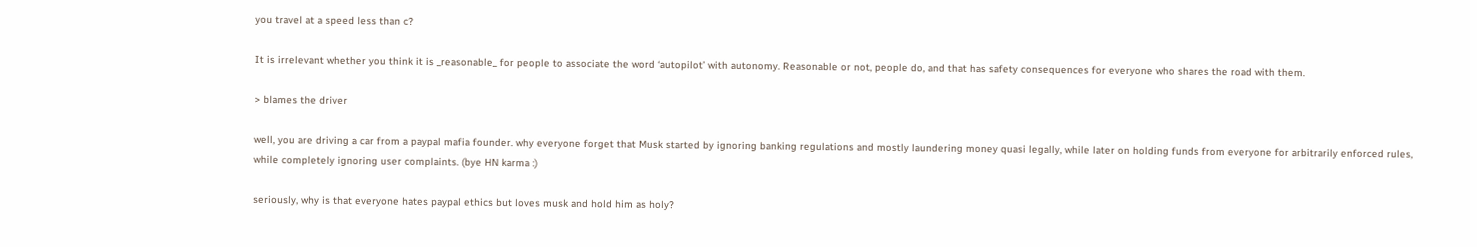you travel at a speed less than c?

It is irrelevant whether you think it is _reasonable_ for people to associate the word ‘autopilot’ with autonomy. Reasonable or not, people do, and that has safety consequences for everyone who shares the road with them.

> blames the driver

well, you are driving a car from a paypal mafia founder. why everyone forget that Musk started by ignoring banking regulations and mostly laundering money quasi legally, while later on holding funds from everyone for arbitrarily enforced rules, while completely ignoring user complaints. (bye HN karma :)

seriously, why is that everyone hates paypal ethics but loves musk and hold him as holy?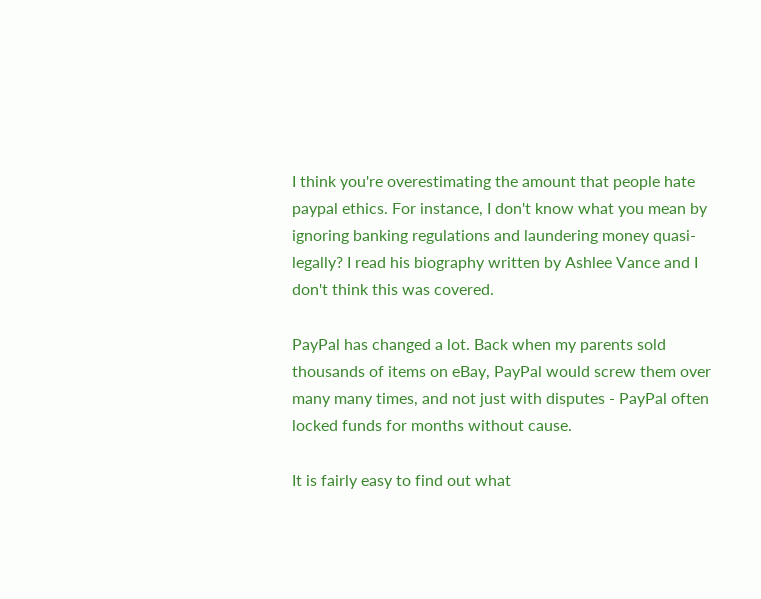I think you're overestimating the amount that people hate paypal ethics. For instance, I don't know what you mean by ignoring banking regulations and laundering money quasi-legally? I read his biography written by Ashlee Vance and I don't think this was covered.

PayPal has changed a lot. Back when my parents sold thousands of items on eBay, PayPal would screw them over many many times, and not just with disputes - PayPal often locked funds for months without cause.

It is fairly easy to find out what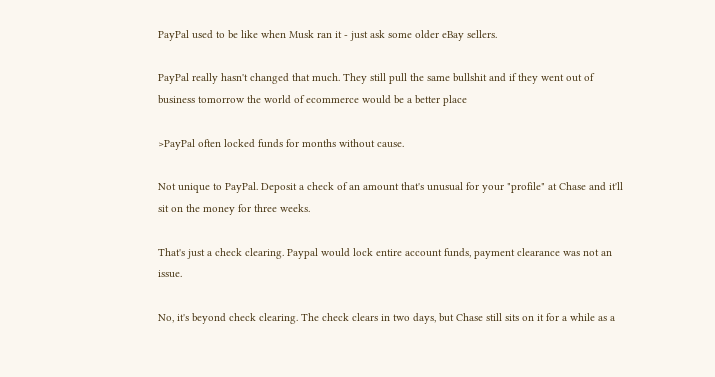PayPal used to be like when Musk ran it - just ask some older eBay sellers.

PayPal really hasn't changed that much. They still pull the same bullshit and if they went out of business tomorrow the world of ecommerce would be a better place

>PayPal often locked funds for months without cause.

Not unique to PayPal. Deposit a check of an amount that's unusual for your "profile" at Chase and it'll sit on the money for three weeks.

That's just a check clearing. Paypal would lock entire account funds, payment clearance was not an issue.

No, it's beyond check clearing. The check clears in two days, but Chase still sits on it for a while as a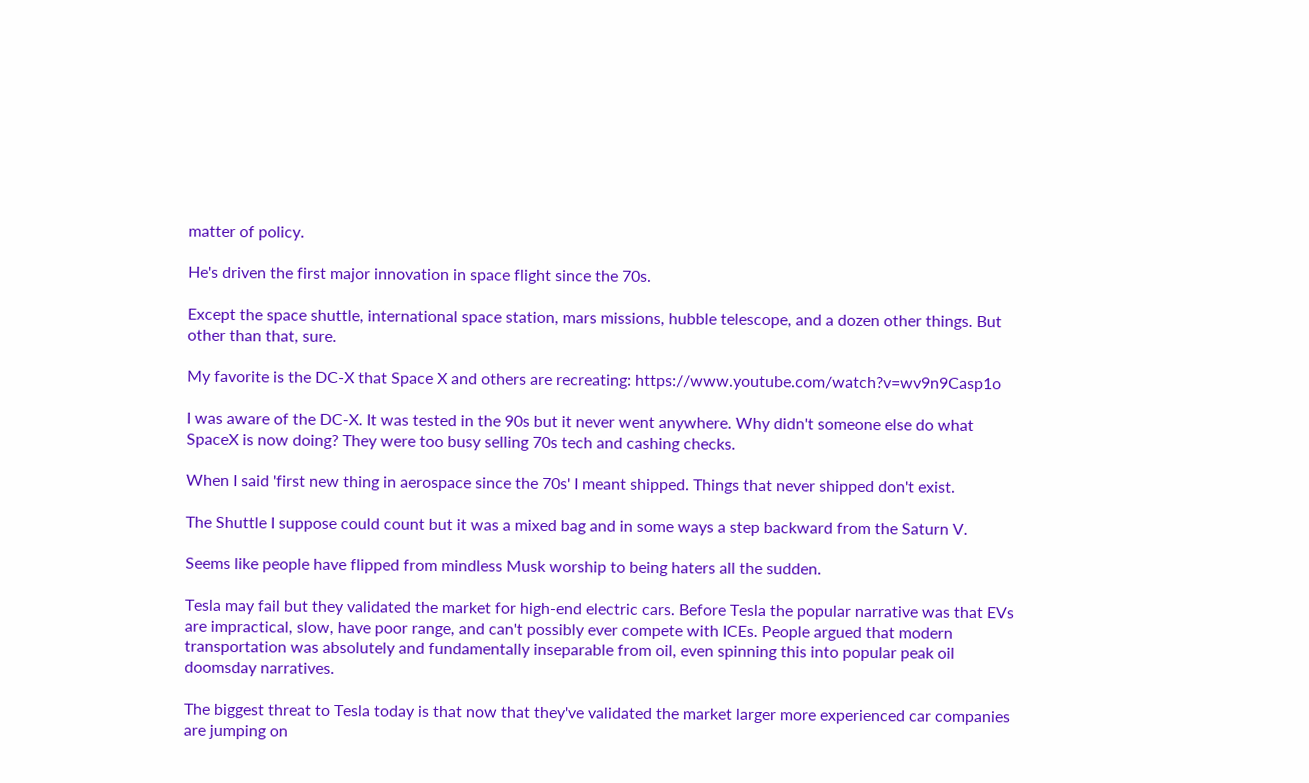matter of policy.

He's driven the first major innovation in space flight since the 70s.

Except the space shuttle, international space station, mars missions, hubble telescope, and a dozen other things. But other than that, sure.

My favorite is the DC-X that Space X and others are recreating: https://www.youtube.com/watch?v=wv9n9Casp1o

I was aware of the DC-X. It was tested in the 90s but it never went anywhere. Why didn't someone else do what SpaceX is now doing? They were too busy selling 70s tech and cashing checks.

When I said 'first new thing in aerospace since the 70s' I meant shipped. Things that never shipped don't exist.

The Shuttle I suppose could count but it was a mixed bag and in some ways a step backward from the Saturn V.

Seems like people have flipped from mindless Musk worship to being haters all the sudden.

Tesla may fail but they validated the market for high-end electric cars. Before Tesla the popular narrative was that EVs are impractical, slow, have poor range, and can't possibly ever compete with ICEs. People argued that modern transportation was absolutely and fundamentally inseparable from oil, even spinning this into popular peak oil doomsday narratives.

The biggest threat to Tesla today is that now that they've validated the market larger more experienced car companies are jumping on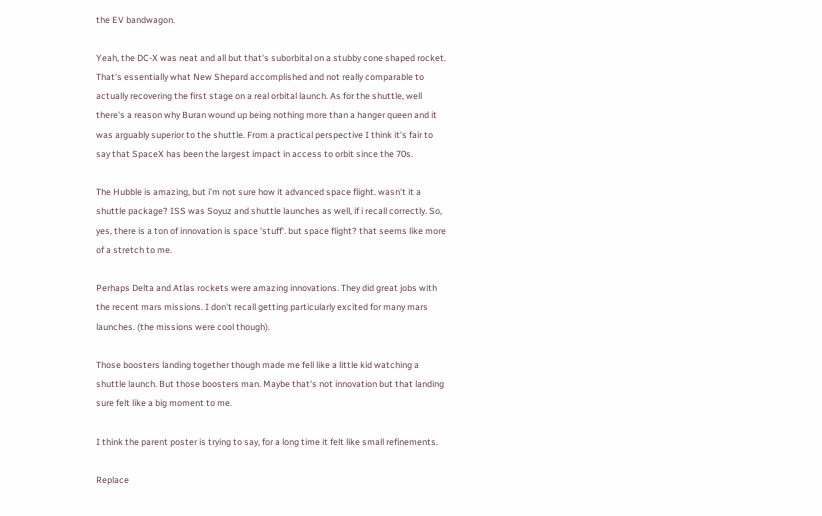the EV bandwagon.

Yeah, the DC-X was neat and all but that's suborbital on a stubby cone shaped rocket. That's essentially what New Shepard accomplished and not really comparable to actually recovering the first stage on a real orbital launch. As for the shuttle, well there's a reason why Buran wound up being nothing more than a hanger queen and it was arguably superior to the shuttle. From a practical perspective I think it's fair to say that SpaceX has been the largest impact in access to orbit since the 70s.

The Hubble is amazing, but i'm not sure how it advanced space flight. wasn't it a shuttle package? ISS was Soyuz and shuttle launches as well, if i recall correctly. So, yes, there is a ton of innovation is space 'stuff'. but space flight? that seems like more of a stretch to me.

Perhaps Delta and Atlas rockets were amazing innovations. They did great jobs with the recent mars missions. I don't recall getting particularly excited for many mars launches. (the missions were cool though).

Those boosters landing together though made me fell like a little kid watching a shuttle launch. But those boosters man. Maybe that's not innovation but that landing sure felt like a big moment to me.

I think the parent poster is trying to say, for a long time it felt like small refinements.

Replace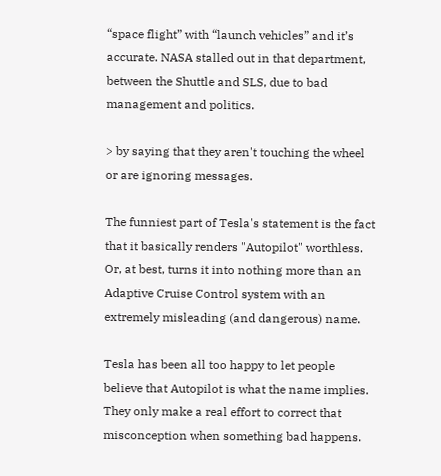“space flight” with “launch vehicles” and it’s accurate. NASA stalled out in that department, between the Shuttle and SLS, due to bad management and politics.

> by saying that they aren't touching the wheel or are ignoring messages.

The funniest part of Tesla's statement is the fact that it basically renders "Autopilot" worthless. Or, at best, turns it into nothing more than an Adaptive Cruise Control system with an extremely misleading (and dangerous) name.

Tesla has been all too happy to let people believe that Autopilot is what the name implies. They only make a real effort to correct that misconception when something bad happens.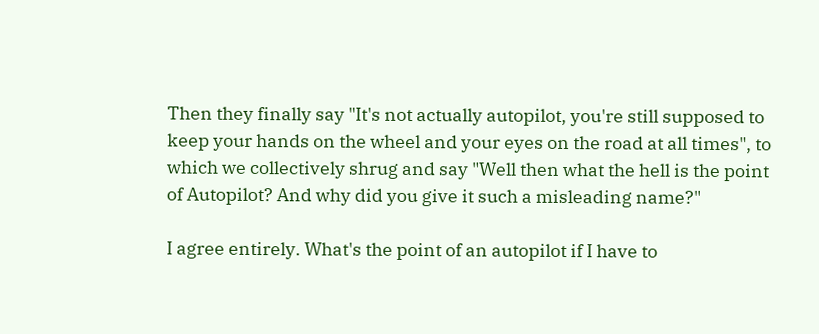Then they finally say "It's not actually autopilot, you're still supposed to keep your hands on the wheel and your eyes on the road at all times", to which we collectively shrug and say "Well then what the hell is the point of Autopilot? And why did you give it such a misleading name?"

I agree entirely. What's the point of an autopilot if I have to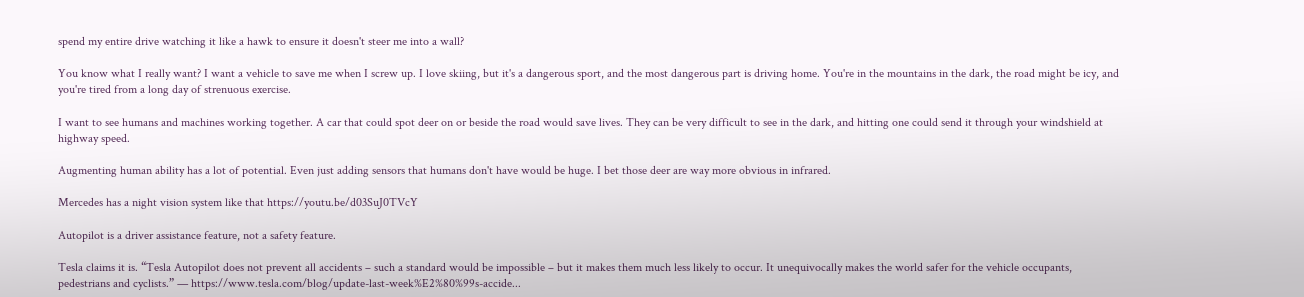spend my entire drive watching it like a hawk to ensure it doesn't steer me into a wall?

You know what I really want? I want a vehicle to save me when I screw up. I love skiing, but it's a dangerous sport, and the most dangerous part is driving home. You're in the mountains in the dark, the road might be icy, and you're tired from a long day of strenuous exercise.

I want to see humans and machines working together. A car that could spot deer on or beside the road would save lives. They can be very difficult to see in the dark, and hitting one could send it through your windshield at highway speed.

Augmenting human ability has a lot of potential. Even just adding sensors that humans don't have would be huge. I bet those deer are way more obvious in infrared.

Mercedes has a night vision system like that https://youtu.be/d03SuJ0TVcY

Autopilot is a driver assistance feature, not a safety feature.

Tesla claims it is. “Tesla Autopilot does not prevent all accidents – such a standard would be impossible – but it makes them much less likely to occur. It unequivocally makes the world safer for the vehicle occupants, pedestrians and cyclists.” — https://www.tesla.com/blog/update-last-week%E2%80%99s-accide...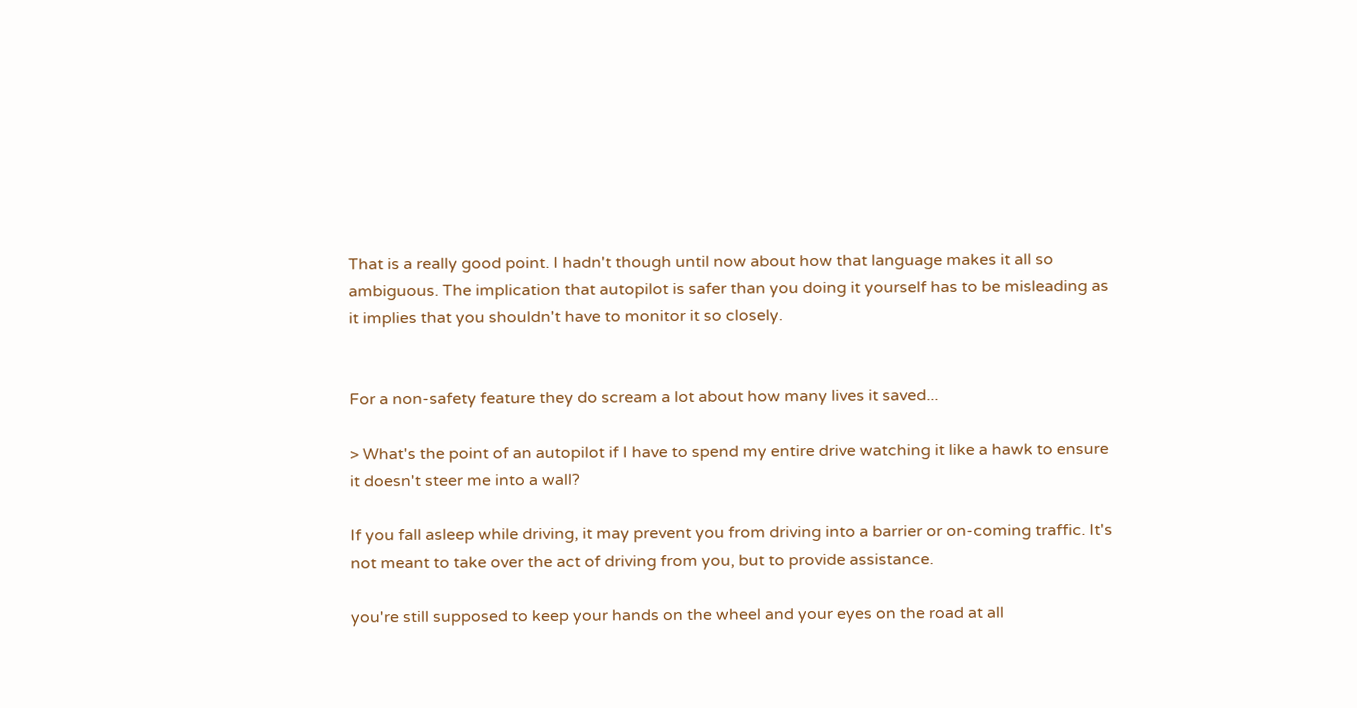That is a really good point. I hadn't though until now about how that language makes it all so ambiguous. The implication that autopilot is safer than you doing it yourself has to be misleading as it implies that you shouldn't have to monitor it so closely.


For a non-safety feature they do scream a lot about how many lives it saved...

> What's the point of an autopilot if I have to spend my entire drive watching it like a hawk to ensure it doesn't steer me into a wall?

If you fall asleep while driving, it may prevent you from driving into a barrier or on-coming traffic. It's not meant to take over the act of driving from you, but to provide assistance.

you're still supposed to keep your hands on the wheel and your eyes on the road at all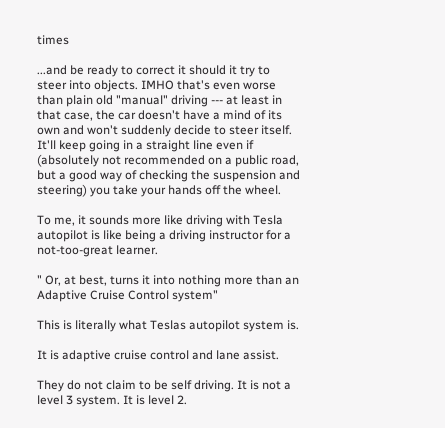times

...and be ready to correct it should it try to steer into objects. IMHO that's even worse than plain old "manual" driving --- at least in that case, the car doesn't have a mind of its own and won't suddenly decide to steer itself. It'll keep going in a straight line even if (absolutely not recommended on a public road, but a good way of checking the suspension and steering) you take your hands off the wheel.

To me, it sounds more like driving with Tesla autopilot is like being a driving instructor for a not-too-great learner.

" Or, at best, turns it into nothing more than an Adaptive Cruise Control system"

This is literally what Teslas autopilot system is.

It is adaptive cruise control and lane assist.

They do not claim to be self driving. It is not a level 3 system. It is level 2.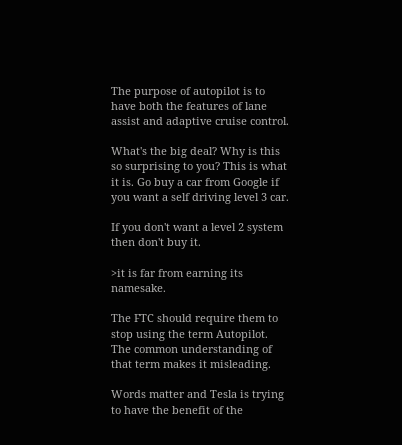The purpose of autopilot is to have both the features of lane assist and adaptive cruise control.

What's the big deal? Why is this so surprising to you? This is what it is. Go buy a car from Google if you want a self driving level 3 car.

If you don't want a level 2 system then don't buy it.

>it is far from earning its namesake.

The FTC should require them to stop using the term Autopilot. The common understanding of that term makes it misleading.

Words matter and Tesla is trying to have the benefit of the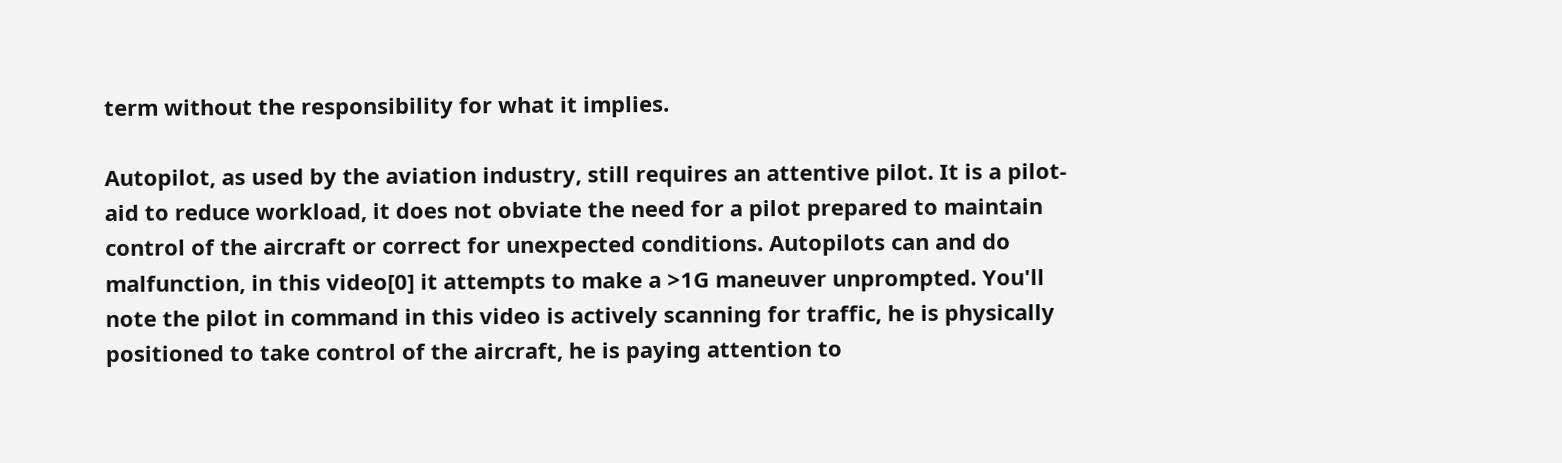term without the responsibility for what it implies.

Autopilot, as used by the aviation industry, still requires an attentive pilot. It is a pilot-aid to reduce workload, it does not obviate the need for a pilot prepared to maintain control of the aircraft or correct for unexpected conditions. Autopilots can and do malfunction, in this video[0] it attempts to make a >1G maneuver unprompted. You'll note the pilot in command in this video is actively scanning for traffic, he is physically positioned to take control of the aircraft, he is paying attention to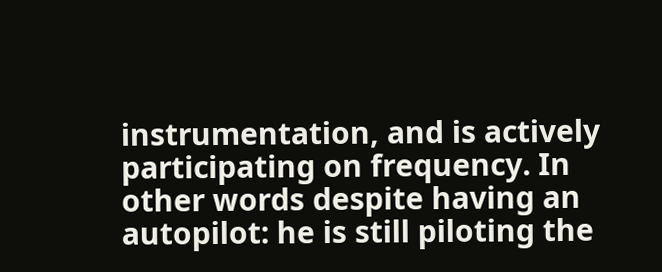instrumentation, and is actively participating on frequency. In other words despite having an autopilot: he is still piloting the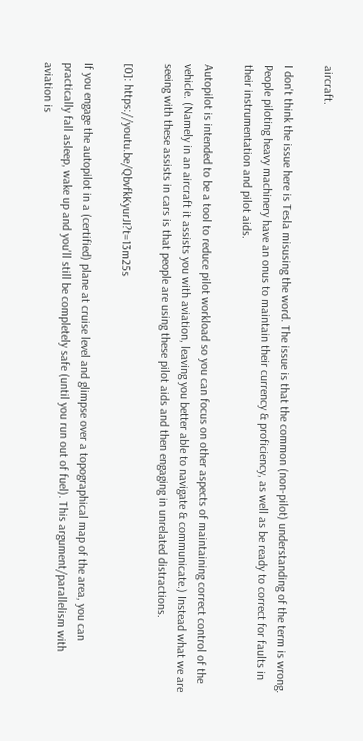aircraft.

I don't think the issue here is Tesla misusing the word. The issue is that the common (non-pilot) understanding of the term is wrong. People piloting heavy machinery have an onus to maintain their currency & proficiency, as well as be ready to correct for faults in their instrumentation and pilot aids.

Autopilot is intended to be a tool to reduce pilot workload so you can focus on other aspects of maintaining correct control of the vehicle. (Namely in an aircraft it assists you with aviation, leaving you better able to navigate & communicate.) Instead what we are seeing with these assists in cars is that people are using these pilot aids and then engaging in unrelated distractions.

[0]: https://youtu.be/QbvfkKyurJI?t=13m25s

If you engage the autopilot in a (certified) plane at cruise level and glimpse over a topographical map of the area, you can practically fall asleep, wake up and you'll still be completely safe (until you run out of fuel). This argument/parallelism with aviation is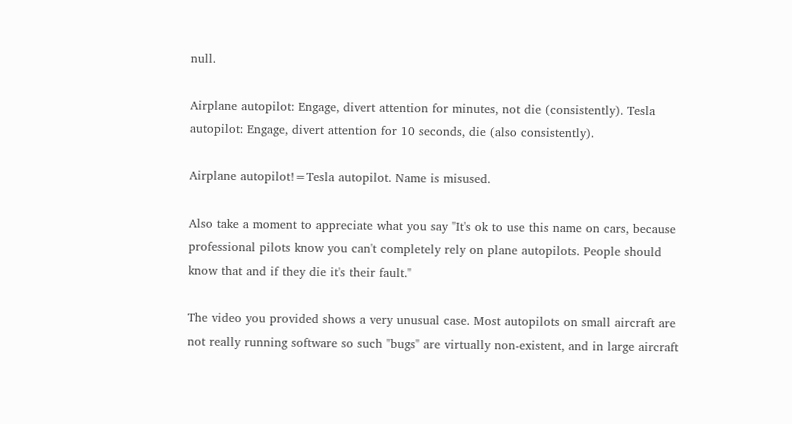null.

Airplane autopilot: Engage, divert attention for minutes, not die (consistently). Tesla autopilot: Engage, divert attention for 10 seconds, die (also consistently).

Airplane autopilot!=Tesla autopilot. Name is misused.

Also take a moment to appreciate what you say "It's ok to use this name on cars, because professional pilots know you can't completely rely on plane autopilots. People should know that and if they die it's their fault."

The video you provided shows a very unusual case. Most autopilots on small aircraft are not really running software so such "bugs" are virtually non-existent, and in large aircraft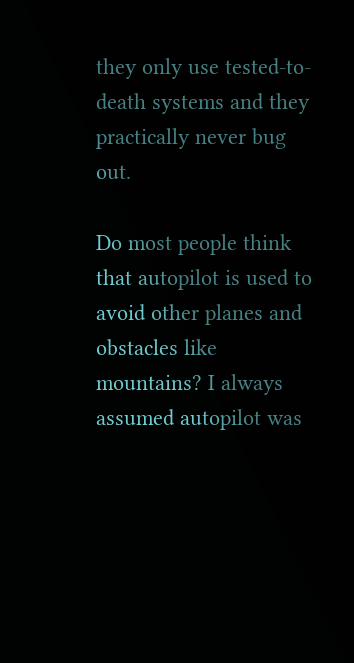they only use tested-to-death systems and they practically never bug out.

Do most people think that autopilot is used to avoid other planes and obstacles like mountains? I always assumed autopilot was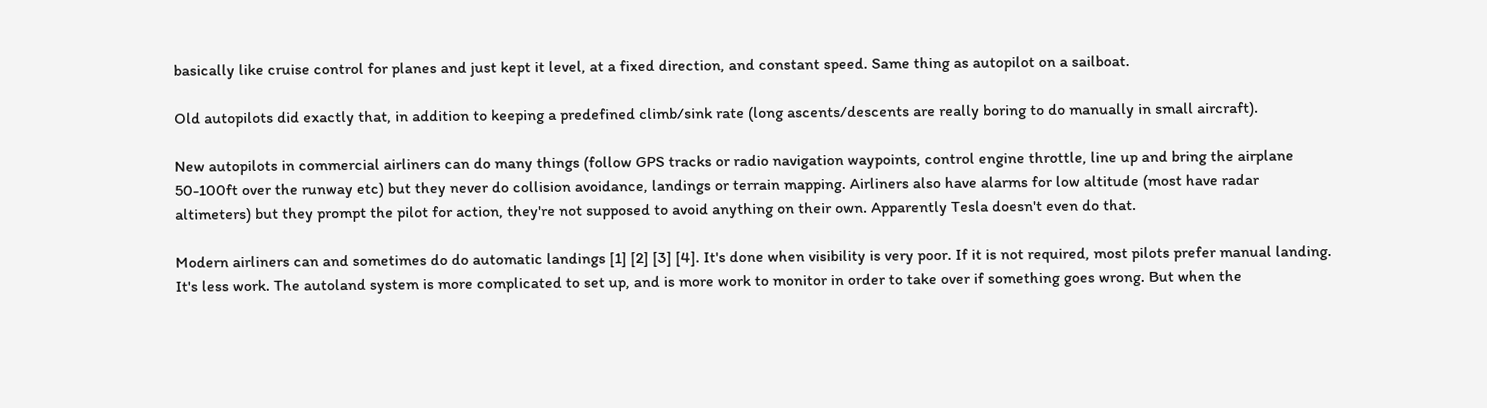basically like cruise control for planes and just kept it level, at a fixed direction, and constant speed. Same thing as autopilot on a sailboat.

Old autopilots did exactly that, in addition to keeping a predefined climb/sink rate (long ascents/descents are really boring to do manually in small aircraft).

New autopilots in commercial airliners can do many things (follow GPS tracks or radio navigation waypoints, control engine throttle, line up and bring the airplane 50-100ft over the runway etc) but they never do collision avoidance, landings or terrain mapping. Airliners also have alarms for low altitude (most have radar altimeters) but they prompt the pilot for action, they're not supposed to avoid anything on their own. Apparently Tesla doesn't even do that.

Modern airliners can and sometimes do do automatic landings [1] [2] [3] [4]. It's done when visibility is very poor. If it is not required, most pilots prefer manual landing. It's less work. The autoland system is more complicated to set up, and is more work to monitor in order to take over if something goes wrong. But when the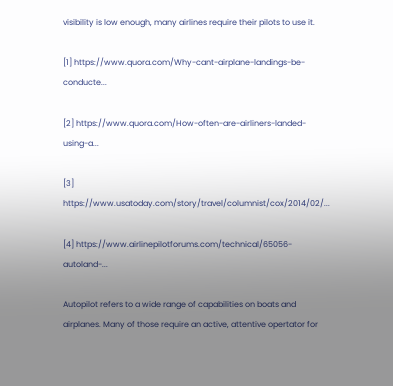visibility is low enough, many airlines require their pilots to use it.

[1] https://www.quora.com/Why-cant-airplane-landings-be-conducte...

[2] https://www.quora.com/How-often-are-airliners-landed-using-a...

[3] https://www.usatoday.com/story/travel/columnist/cox/2014/02/...

[4] https://www.airlinepilotforums.com/technical/65056-autoland-...

Autopilot refers to a wide range of capabilities on boats and airplanes. Many of those require an active, attentive opertator for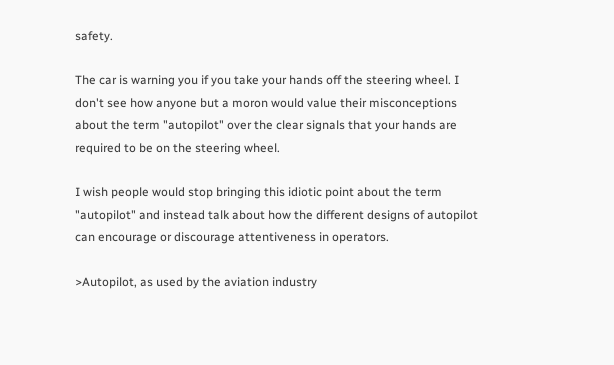safety.

The car is warning you if you take your hands off the steering wheel. I don't see how anyone but a moron would value their misconceptions about the term "autopilot" over the clear signals that your hands are required to be on the steering wheel.

I wish people would stop bringing this idiotic point about the term "autopilot" and instead talk about how the different designs of autopilot can encourage or discourage attentiveness in operators.

>Autopilot, as used by the aviation industry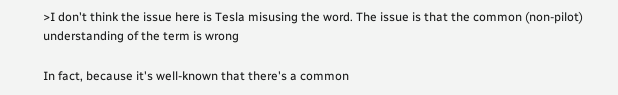>I don't think the issue here is Tesla misusing the word. The issue is that the common (non-pilot) understanding of the term is wrong

In fact, because it's well-known that there's a common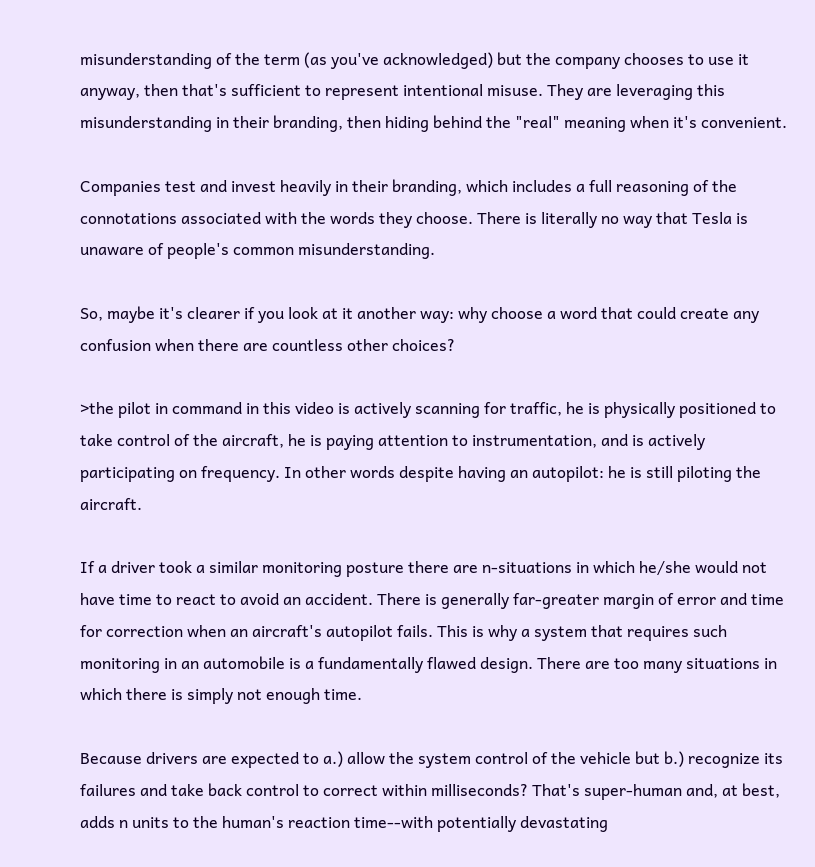misunderstanding of the term (as you've acknowledged) but the company chooses to use it anyway, then that's sufficient to represent intentional misuse. They are leveraging this misunderstanding in their branding, then hiding behind the "real" meaning when it's convenient.

Companies test and invest heavily in their branding, which includes a full reasoning of the connotations associated with the words they choose. There is literally no way that Tesla is unaware of people's common misunderstanding.

So, maybe it's clearer if you look at it another way: why choose a word that could create any confusion when there are countless other choices?

>the pilot in command in this video is actively scanning for traffic, he is physically positioned to take control of the aircraft, he is paying attention to instrumentation, and is actively participating on frequency. In other words despite having an autopilot: he is still piloting the aircraft.

If a driver took a similar monitoring posture there are n-situations in which he/she would not have time to react to avoid an accident. There is generally far-greater margin of error and time for correction when an aircraft's autopilot fails. This is why a system that requires such monitoring in an automobile is a fundamentally flawed design. There are too many situations in which there is simply not enough time.

Because drivers are expected to a.) allow the system control of the vehicle but b.) recognize its failures and take back control to correct within milliseconds? That's super-human and, at best, adds n units to the human's reaction time--with potentially devastating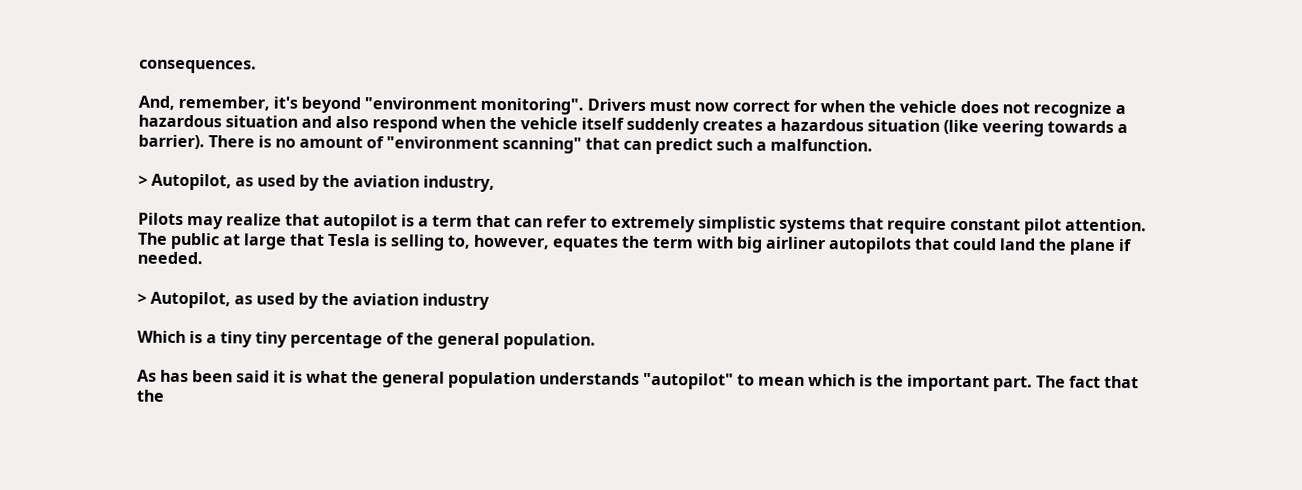consequences.

And, remember, it's beyond "environment monitoring". Drivers must now correct for when the vehicle does not recognize a hazardous situation and also respond when the vehicle itself suddenly creates a hazardous situation (like veering towards a barrier). There is no amount of "environment scanning" that can predict such a malfunction.

> Autopilot, as used by the aviation industry,

Pilots may realize that autopilot is a term that can refer to extremely simplistic systems that require constant pilot attention. The public at large that Tesla is selling to, however, equates the term with big airliner autopilots that could land the plane if needed.

> Autopilot, as used by the aviation industry

Which is a tiny tiny percentage of the general population.

As has been said it is what the general population understands "autopilot" to mean which is the important part. The fact that the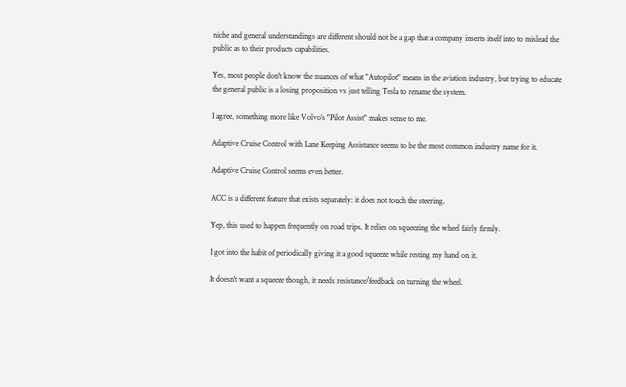niche and general understandings are different should not be a gap that a company inserts itself into to mislead the public as to their products capabilities.

Yes, most people don't know the nuances of what "Autopilot" means in the aviation industry, but trying to educate the general public is a losing proposition vs just telling Tesla to rename the system.

I agree, something more like Volvo's "Pilot Assist" makes sense to me.

Adaptive Cruise Control with Lane Keeping Assistance seems to be the most common industry name for it.

Adaptive Cruise Control seems even better.

ACC is a different feature that exists separately: it does not touch the steering.

Yep, this used to happen frequently on road trips. It relies on squeezing the wheel fairly firmly.

I got into the habit of periodically giving it a good squeeze while resting my hand on it.

It doesn't want a squeeze though, it needs resistance/feedback on turning the wheel.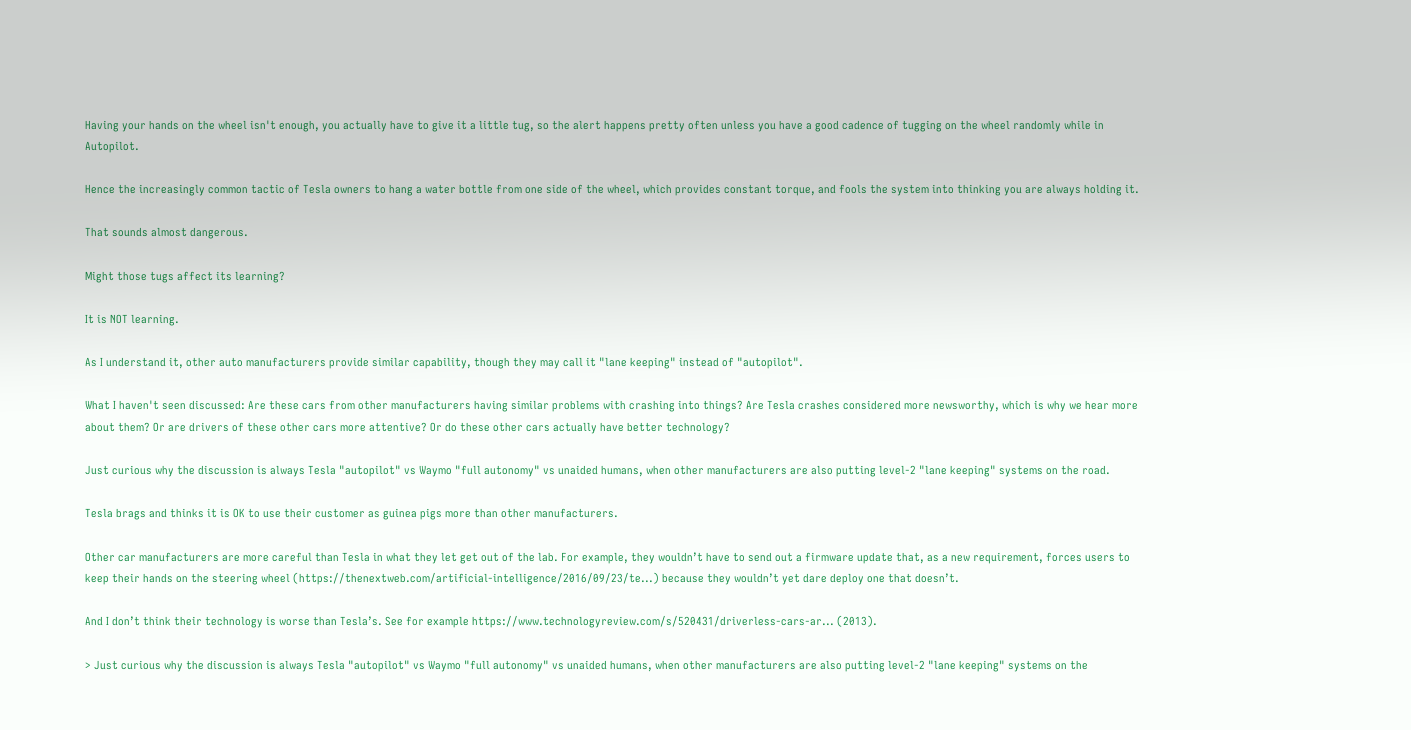Having your hands on the wheel isn't enough, you actually have to give it a little tug, so the alert happens pretty often unless you have a good cadence of tugging on the wheel randomly while in Autopilot.

Hence the increasingly common tactic of Tesla owners to hang a water bottle from one side of the wheel, which provides constant torque, and fools the system into thinking you are always holding it.

That sounds almost dangerous.

Might those tugs affect its learning?

It is NOT learning.

As I understand it, other auto manufacturers provide similar capability, though they may call it "lane keeping" instead of "autopilot".

What I haven't seen discussed: Are these cars from other manufacturers having similar problems with crashing into things? Are Tesla crashes considered more newsworthy, which is why we hear more about them? Or are drivers of these other cars more attentive? Or do these other cars actually have better technology?

Just curious why the discussion is always Tesla "autopilot" vs Waymo "full autonomy" vs unaided humans, when other manufacturers are also putting level-2 "lane keeping" systems on the road.

Tesla brags and thinks it is OK to use their customer as guinea pigs more than other manufacturers.

Other car manufacturers are more careful than Tesla in what they let get out of the lab. For example, they wouldn’t have to send out a firmware update that, as a new requirement, forces users to keep their hands on the steering wheel (https://thenextweb.com/artificial-intelligence/2016/09/23/te...) because they wouldn’t yet dare deploy one that doesn’t.

And I don’t think their technology is worse than Tesla’s. See for example https://www.technologyreview.com/s/520431/driverless-cars-ar... (2013).

> Just curious why the discussion is always Tesla "autopilot" vs Waymo "full autonomy" vs unaided humans, when other manufacturers are also putting level-2 "lane keeping" systems on the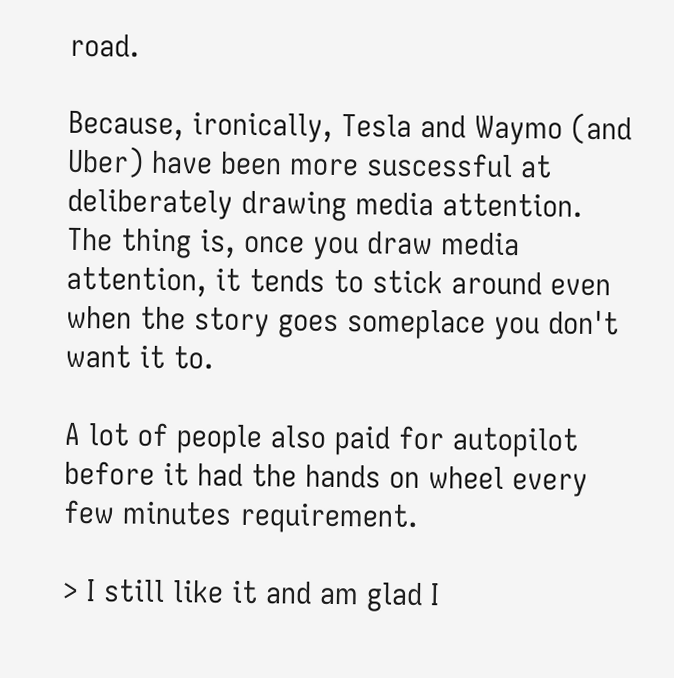road.

Because, ironically, Tesla and Waymo (and Uber) have been more suscessful at deliberately drawing media attention. The thing is, once you draw media attention, it tends to stick around even when the story goes someplace you don't want it to.

A lot of people also paid for autopilot before it had the hands on wheel every few minutes requirement.

> I still like it and am glad I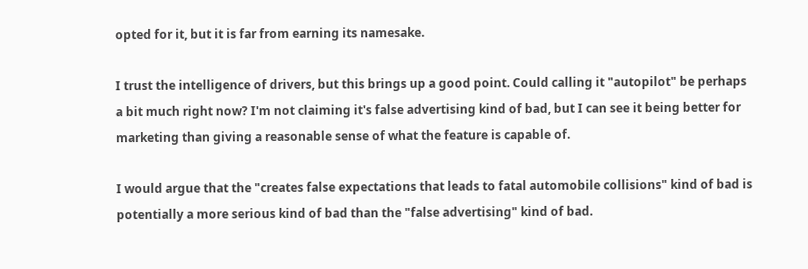opted for it, but it is far from earning its namesake.

I trust the intelligence of drivers, but this brings up a good point. Could calling it "autopilot" be perhaps a bit much right now? I'm not claiming it's false advertising kind of bad, but I can see it being better for marketing than giving a reasonable sense of what the feature is capable of.

I would argue that the "creates false expectations that leads to fatal automobile collisions" kind of bad is potentially a more serious kind of bad than the "false advertising" kind of bad.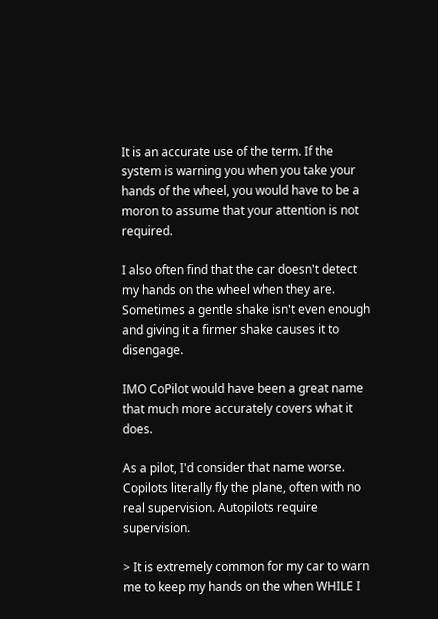It is an accurate use of the term. If the system is warning you when you take your hands of the wheel, you would have to be a moron to assume that your attention is not required.

I also often find that the car doesn't detect my hands on the wheel when they are. Sometimes a gentle shake isn't even enough and giving it a firmer shake causes it to disengage.

IMO CoPilot would have been a great name that much more accurately covers what it does.

As a pilot, I'd consider that name worse. Copilots literally fly the plane, often with no real supervision. Autopilots require supervision.

> It is extremely common for my car to warn me to keep my hands on the when WHILE I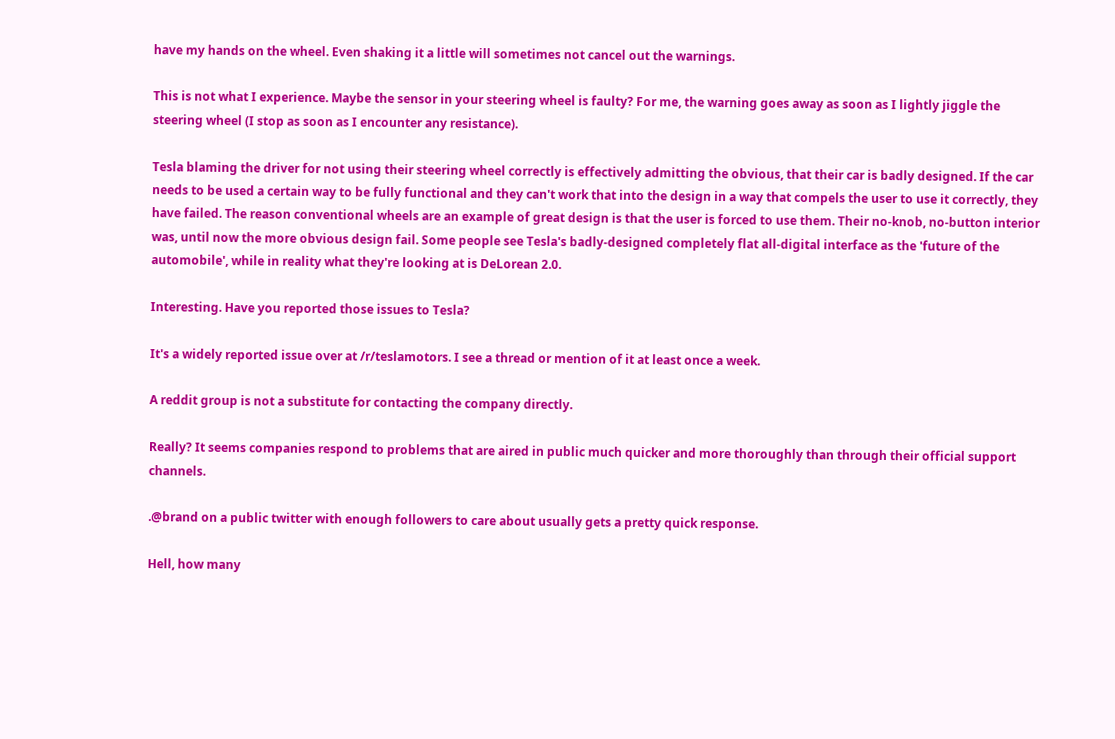have my hands on the wheel. Even shaking it a little will sometimes not cancel out the warnings.

This is not what I experience. Maybe the sensor in your steering wheel is faulty? For me, the warning goes away as soon as I lightly jiggle the steering wheel (I stop as soon as I encounter any resistance).

Tesla blaming the driver for not using their steering wheel correctly is effectively admitting the obvious, that their car is badly designed. If the car needs to be used a certain way to be fully functional and they can't work that into the design in a way that compels the user to use it correctly, they have failed. The reason conventional wheels are an example of great design is that the user is forced to use them. Their no-knob, no-button interior was, until now the more obvious design fail. Some people see Tesla's badly-designed completely flat all-digital interface as the 'future of the automobile', while in reality what they're looking at is DeLorean 2.0.

Interesting. Have you reported those issues to Tesla?

It's a widely reported issue over at /r/teslamotors. I see a thread or mention of it at least once a week.

A reddit group is not a substitute for contacting the company directly.

Really? It seems companies respond to problems that are aired in public much quicker and more thoroughly than through their official support channels.

.@brand on a public twitter with enough followers to care about usually gets a pretty quick response.

Hell, how many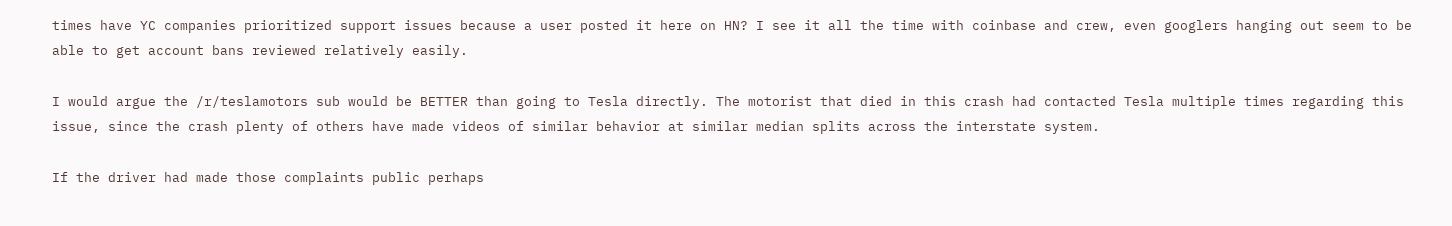times have YC companies prioritized support issues because a user posted it here on HN? I see it all the time with coinbase and crew, even googlers hanging out seem to be able to get account bans reviewed relatively easily.

I would argue the /r/teslamotors sub would be BETTER than going to Tesla directly. The motorist that died in this crash had contacted Tesla multiple times regarding this issue, since the crash plenty of others have made videos of similar behavior at similar median splits across the interstate system.

If the driver had made those complaints public perhaps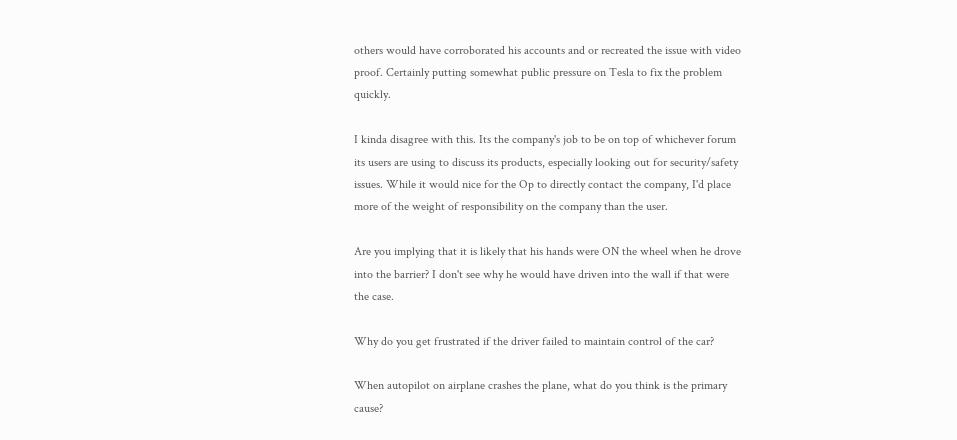others would have corroborated his accounts and or recreated the issue with video proof. Certainly putting somewhat public pressure on Tesla to fix the problem quickly.

I kinda disagree with this. Its the company's job to be on top of whichever forum its users are using to discuss its products, especially looking out for security/safety issues. While it would nice for the Op to directly contact the company, I'd place more of the weight of responsibility on the company than the user.

Are you implying that it is likely that his hands were ON the wheel when he drove into the barrier? I don't see why he would have driven into the wall if that were the case.

Why do you get frustrated if the driver failed to maintain control of the car?

When autopilot on airplane crashes the plane, what do you think is the primary cause?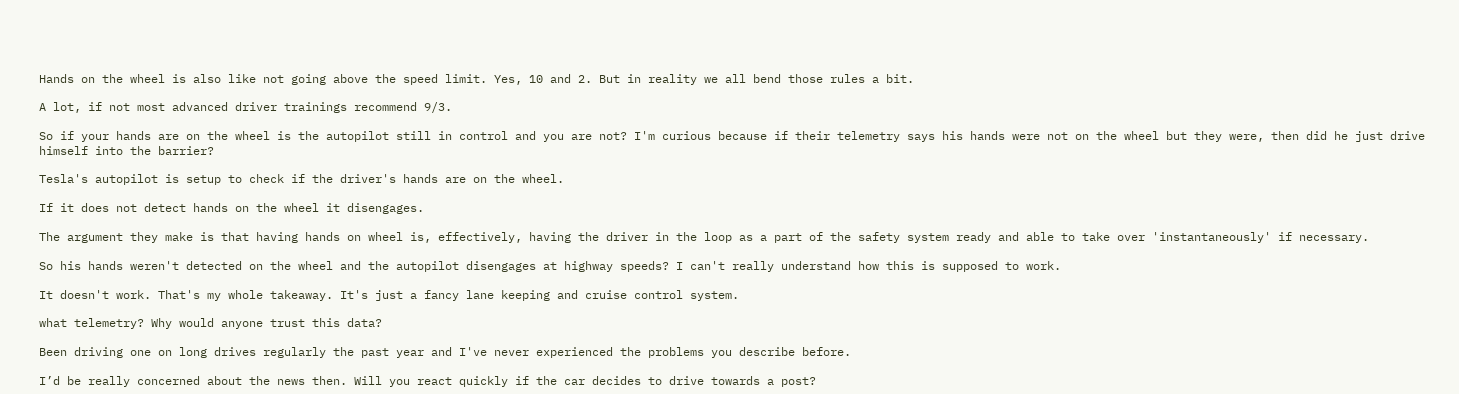Hands on the wheel is also like not going above the speed limit. Yes, 10 and 2. But in reality we all bend those rules a bit.

A lot, if not most advanced driver trainings recommend 9/3.

So if your hands are on the wheel is the autopilot still in control and you are not? I'm curious because if their telemetry says his hands were not on the wheel but they were, then did he just drive himself into the barrier?

Tesla's autopilot is setup to check if the driver's hands are on the wheel.

If it does not detect hands on the wheel it disengages.

The argument they make is that having hands on wheel is, effectively, having the driver in the loop as a part of the safety system ready and able to take over 'instantaneously' if necessary.

So his hands weren't detected on the wheel and the autopilot disengages at highway speeds? I can't really understand how this is supposed to work.

It doesn't work. That's my whole takeaway. It's just a fancy lane keeping and cruise control system.

what telemetry? Why would anyone trust this data?

Been driving one on long drives regularly the past year and I've never experienced the problems you describe before.

I’d be really concerned about the news then. Will you react quickly if the car decides to drive towards a post?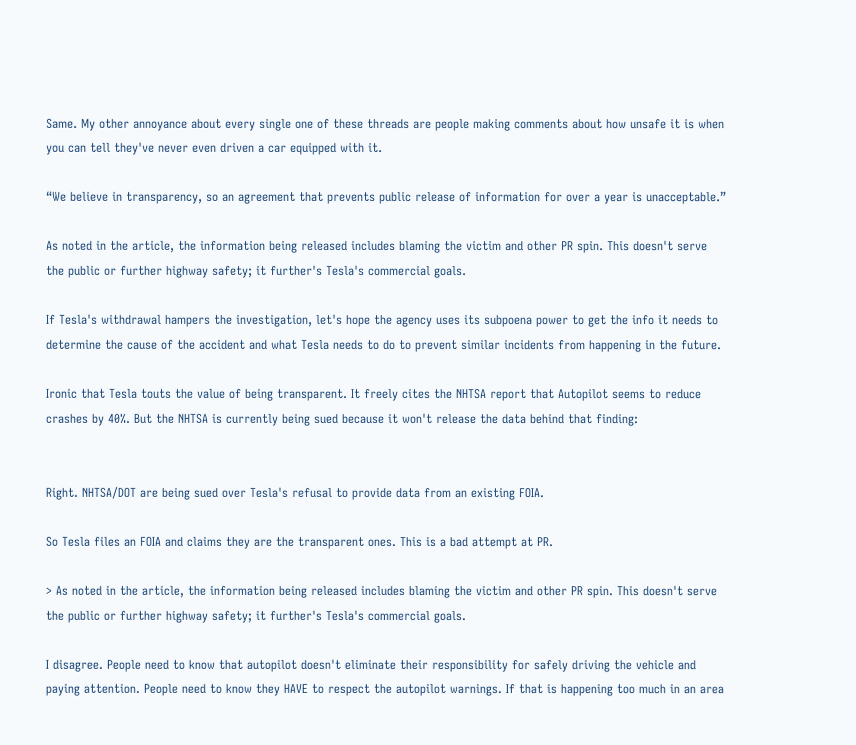Same. My other annoyance about every single one of these threads are people making comments about how unsafe it is when you can tell they've never even driven a car equipped with it.

“We believe in transparency, so an agreement that prevents public release of information for over a year is unacceptable.”

As noted in the article, the information being released includes blaming the victim and other PR spin. This doesn't serve the public or further highway safety; it further's Tesla's commercial goals.

If Tesla's withdrawal hampers the investigation, let's hope the agency uses its subpoena power to get the info it needs to determine the cause of the accident and what Tesla needs to do to prevent similar incidents from happening in the future.

Ironic that Tesla touts the value of being transparent. It freely cites the NHTSA report that Autopilot seems to reduce crashes by 40%. But the NHTSA is currently being sued because it won't release the data behind that finding:


Right. NHTSA/DOT are being sued over Tesla's refusal to provide data from an existing FOIA.

So Tesla files an FOIA and claims they are the transparent ones. This is a bad attempt at PR.

> As noted in the article, the information being released includes blaming the victim and other PR spin. This doesn't serve the public or further highway safety; it further's Tesla's commercial goals.

I disagree. People need to know that autopilot doesn't eliminate their responsibility for safely driving the vehicle and paying attention. People need to know they HAVE to respect the autopilot warnings. If that is happening too much in an area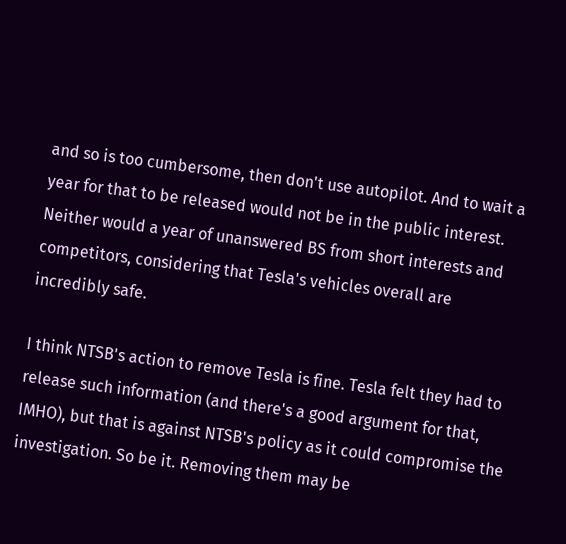and so is too cumbersome, then don't use autopilot. And to wait a year for that to be released would not be in the public interest. Neither would a year of unanswered BS from short interests and competitors, considering that Tesla's vehicles overall are incredibly safe.

I think NTSB's action to remove Tesla is fine. Tesla felt they had to release such information (and there's a good argument for that, IMHO), but that is against NTSB's policy as it could compromise the investigation. So be it. Removing them may be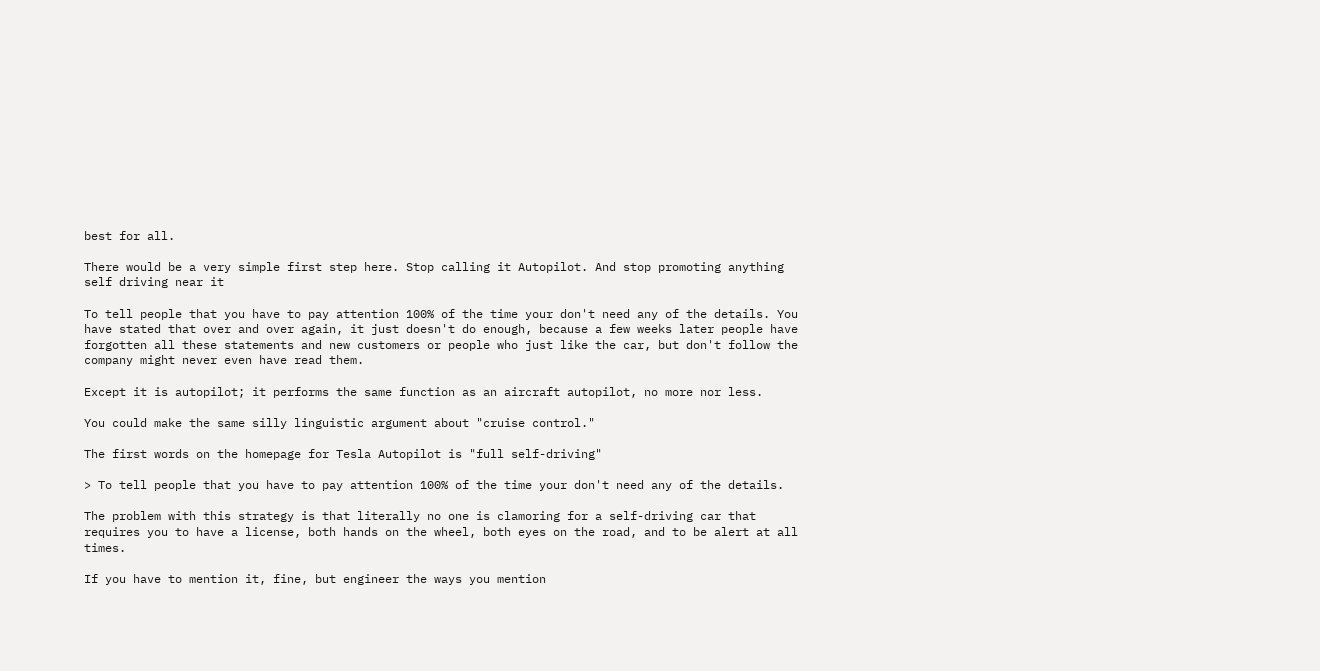best for all.

There would be a very simple first step here. Stop calling it Autopilot. And stop promoting anything self driving near it

To tell people that you have to pay attention 100% of the time your don't need any of the details. You have stated that over and over again, it just doesn't do enough, because a few weeks later people have forgotten all these statements and new customers or people who just like the car, but don't follow the company might never even have read them.

Except it is autopilot; it performs the same function as an aircraft autopilot, no more nor less.

You could make the same silly linguistic argument about "cruise control."

The first words on the homepage for Tesla Autopilot is "full self-driving"

> To tell people that you have to pay attention 100% of the time your don't need any of the details.

The problem with this strategy is that literally no one is clamoring for a self-driving car that requires you to have a license, both hands on the wheel, both eyes on the road, and to be alert at all times.

If you have to mention it, fine, but engineer the ways you mention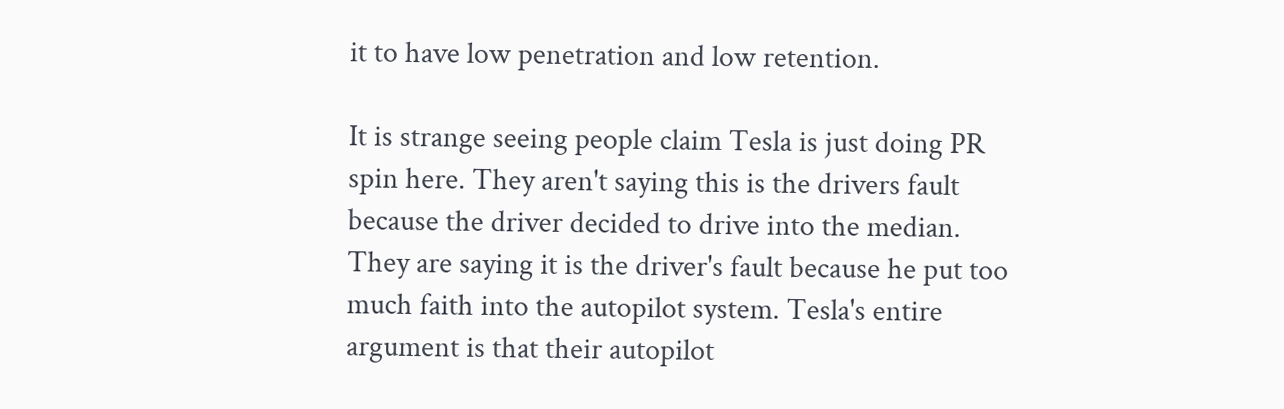it to have low penetration and low retention.

It is strange seeing people claim Tesla is just doing PR spin here. They aren't saying this is the drivers fault because the driver decided to drive into the median. They are saying it is the driver's fault because he put too much faith into the autopilot system. Tesla's entire argument is that their autopilot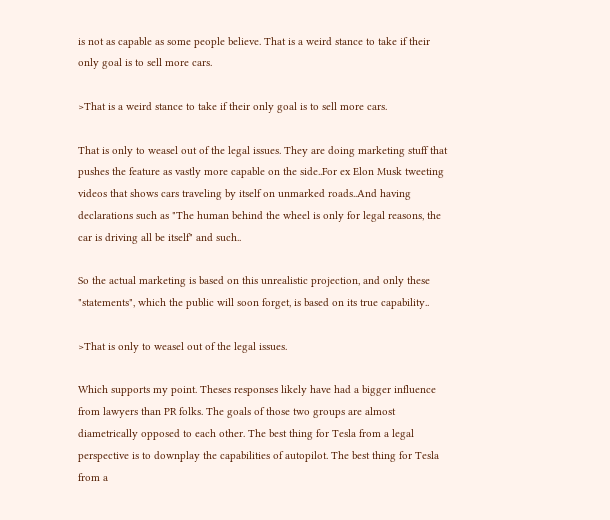is not as capable as some people believe. That is a weird stance to take if their only goal is to sell more cars.

>That is a weird stance to take if their only goal is to sell more cars.

That is only to weasel out of the legal issues. They are doing marketing stuff that pushes the feature as vastly more capable on the side..For ex Elon Musk tweeting videos that shows cars traveling by itself on unmarked roads..And having declarations such as "The human behind the wheel is only for legal reasons, the car is driving all be itself" and such..

So the actual marketing is based on this unrealistic projection, and only these "statements", which the public will soon forget, is based on its true capability..

>That is only to weasel out of the legal issues.

Which supports my point. Theses responses likely have had a bigger influence from lawyers than PR folks. The goals of those two groups are almost diametrically opposed to each other. The best thing for Tesla from a legal perspective is to downplay the capabilities of autopilot. The best thing for Tesla from a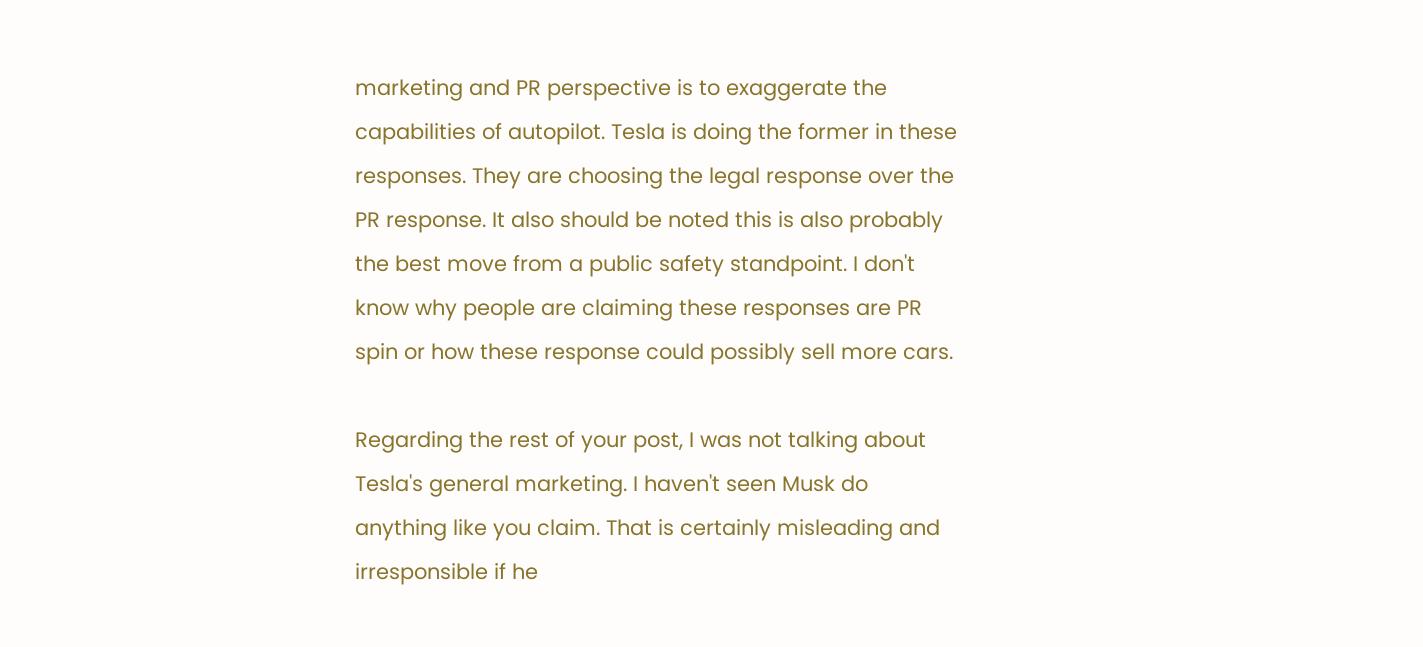marketing and PR perspective is to exaggerate the capabilities of autopilot. Tesla is doing the former in these responses. They are choosing the legal response over the PR response. It also should be noted this is also probably the best move from a public safety standpoint. I don't know why people are claiming these responses are PR spin or how these response could possibly sell more cars.

Regarding the rest of your post, I was not talking about Tesla's general marketing. I haven't seen Musk do anything like you claim. That is certainly misleading and irresponsible if he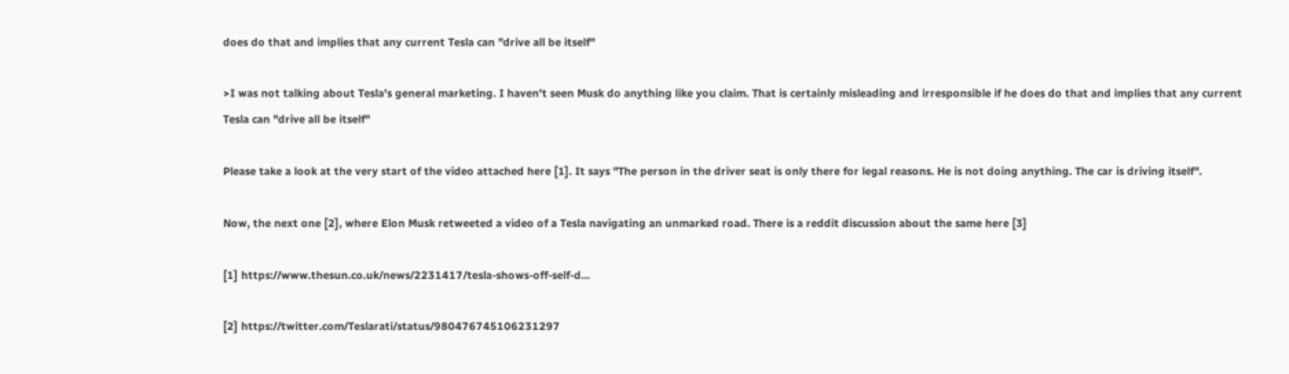does do that and implies that any current Tesla can "drive all be itself"

>I was not talking about Tesla's general marketing. I haven't seen Musk do anything like you claim. That is certainly misleading and irresponsible if he does do that and implies that any current Tesla can "drive all be itself"

Please take a look at the very start of the video attached here [1]. It says "The person in the driver seat is only there for legal reasons. He is not doing anything. The car is driving itself".

Now, the next one [2], where Elon Musk retweeted a video of a Tesla navigating an unmarked road. There is a reddit discussion about the same here [3]

[1] https://www.thesun.co.uk/news/2231417/tesla-shows-off-self-d...

[2] https://twitter.com/Teslarati/status/980476745106231297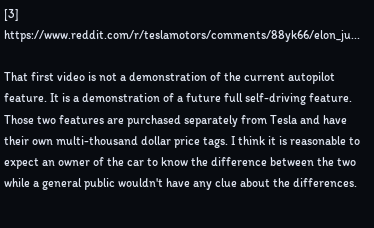[3] https://www.reddit.com/r/teslamotors/comments/88yk66/elon_ju...

That first video is not a demonstration of the current autopilot feature. It is a demonstration of a future full self-driving feature. Those two features are purchased separately from Tesla and have their own multi-thousand dollar price tags. I think it is reasonable to expect an owner of the car to know the difference between the two while a general public wouldn't have any clue about the differences.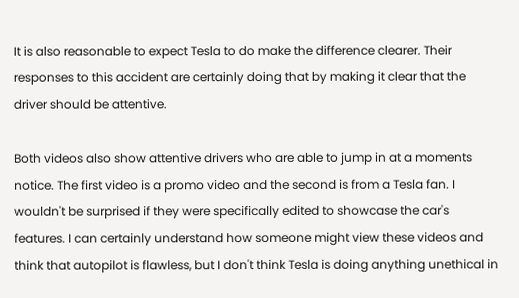It is also reasonable to expect Tesla to do make the difference clearer. Their responses to this accident are certainly doing that by making it clear that the driver should be attentive.

Both videos also show attentive drivers who are able to jump in at a moments notice. The first video is a promo video and the second is from a Tesla fan. I wouldn't be surprised if they were specifically edited to showcase the car's features. I can certainly understand how someone might view these videos and think that autopilot is flawless, but I don't think Tesla is doing anything unethical in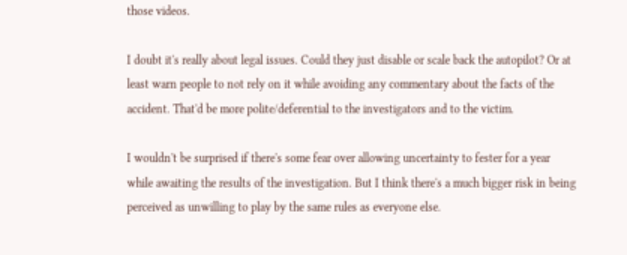those videos.

I doubt it's really about legal issues. Could they just disable or scale back the autopilot? Or at least warn people to not rely on it while avoiding any commentary about the facts of the accident. That'd be more polite/deferential to the investigators and to the victim.

I wouldn't be surprised if there's some fear over allowing uncertainty to fester for a year while awaiting the results of the investigation. But I think there's a much bigger risk in being perceived as unwilling to play by the same rules as everyone else.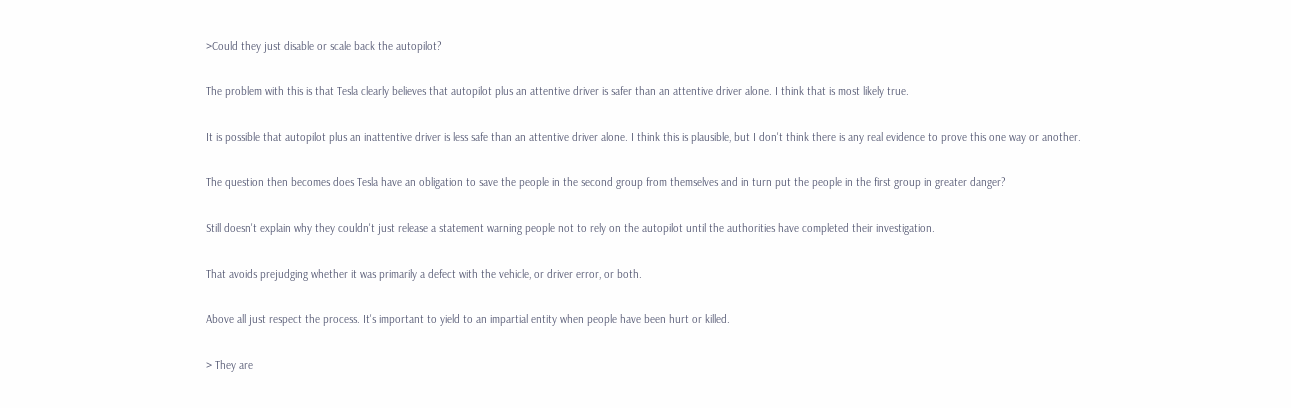>Could they just disable or scale back the autopilot?

The problem with this is that Tesla clearly believes that autopilot plus an attentive driver is safer than an attentive driver alone. I think that is most likely true.

It is possible that autopilot plus an inattentive driver is less safe than an attentive driver alone. I think this is plausible, but I don't think there is any real evidence to prove this one way or another.

The question then becomes does Tesla have an obligation to save the people in the second group from themselves and in turn put the people in the first group in greater danger?

Still doesn't explain why they couldn't just release a statement warning people not to rely on the autopilot until the authorities have completed their investigation.

That avoids prejudging whether it was primarily a defect with the vehicle, or driver error, or both.

Above all just respect the process. It's important to yield to an impartial entity when people have been hurt or killed.

> They are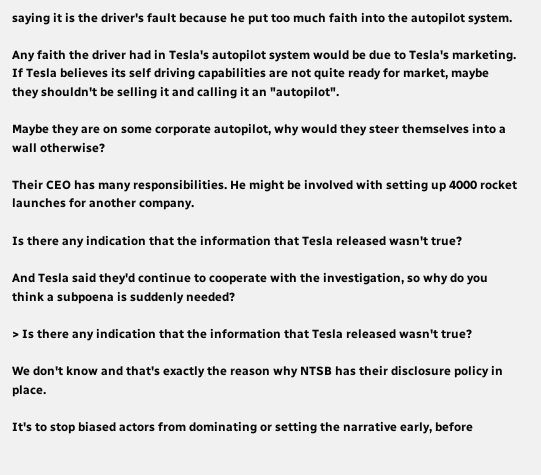saying it is the driver's fault because he put too much faith into the autopilot system.

Any faith the driver had in Tesla's autopilot system would be due to Tesla's marketing. If Tesla believes its self driving capabilities are not quite ready for market, maybe they shouldn't be selling it and calling it an "autopilot".

Maybe they are on some corporate autopilot, why would they steer themselves into a wall otherwise?

Their CEO has many responsibilities. He might be involved with setting up 4000 rocket launches for another company.

Is there any indication that the information that Tesla released wasn't true?

And Tesla said they'd continue to cooperate with the investigation, so why do you think a subpoena is suddenly needed?

> Is there any indication that the information that Tesla released wasn't true?

We don't know and that's exactly the reason why NTSB has their disclosure policy in place.

It's to stop biased actors from dominating or setting the narrative early, before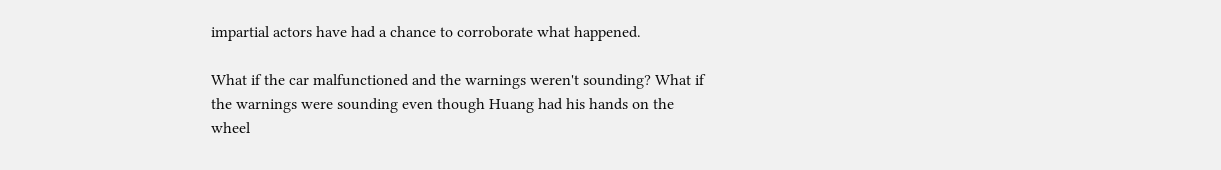impartial actors have had a chance to corroborate what happened.

What if the car malfunctioned and the warnings weren't sounding? What if the warnings were sounding even though Huang had his hands on the wheel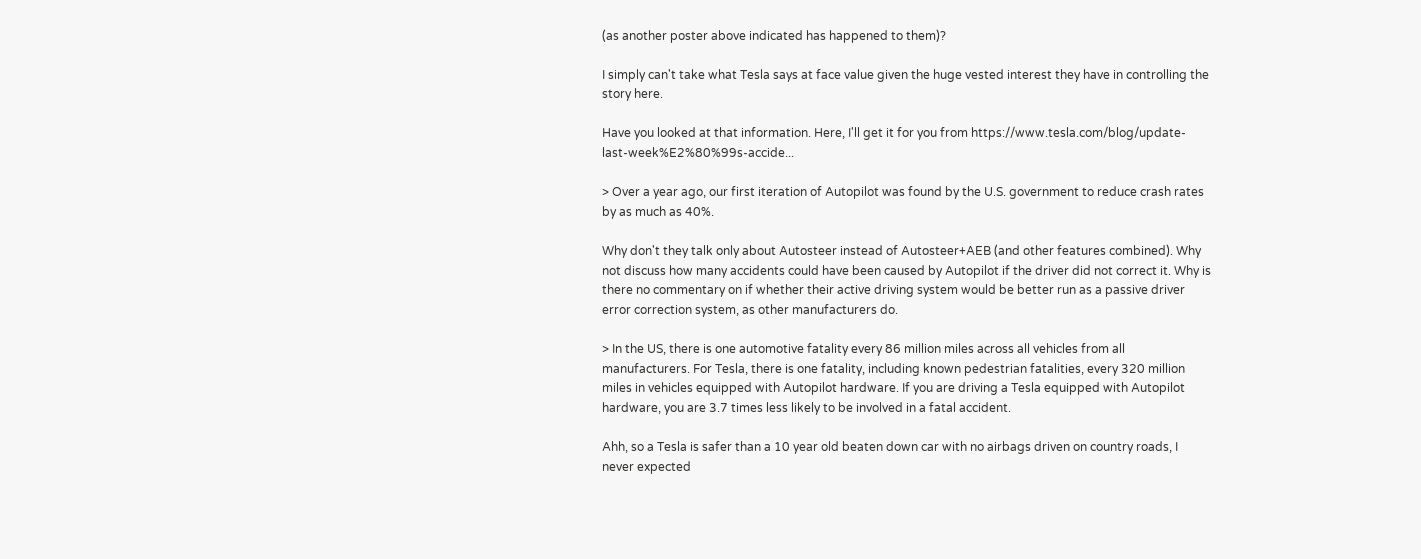(as another poster above indicated has happened to them)?

I simply can't take what Tesla says at face value given the huge vested interest they have in controlling the story here.

Have you looked at that information. Here, I'll get it for you from https://www.tesla.com/blog/update-last-week%E2%80%99s-accide...

> Over a year ago, our first iteration of Autopilot was found by the U.S. government to reduce crash rates by as much as 40%.

Why don't they talk only about Autosteer instead of Autosteer+AEB (and other features combined). Why not discuss how many accidents could have been caused by Autopilot if the driver did not correct it. Why is there no commentary on if whether their active driving system would be better run as a passive driver error correction system, as other manufacturers do.

> In the US, there is one automotive fatality every 86 million miles across all vehicles from all manufacturers. For Tesla, there is one fatality, including known pedestrian fatalities, every 320 million miles in vehicles equipped with Autopilot hardware. If you are driving a Tesla equipped with Autopilot hardware, you are 3.7 times less likely to be involved in a fatal accident.

Ahh, so a Tesla is safer than a 10 year old beaten down car with no airbags driven on country roads, I never expected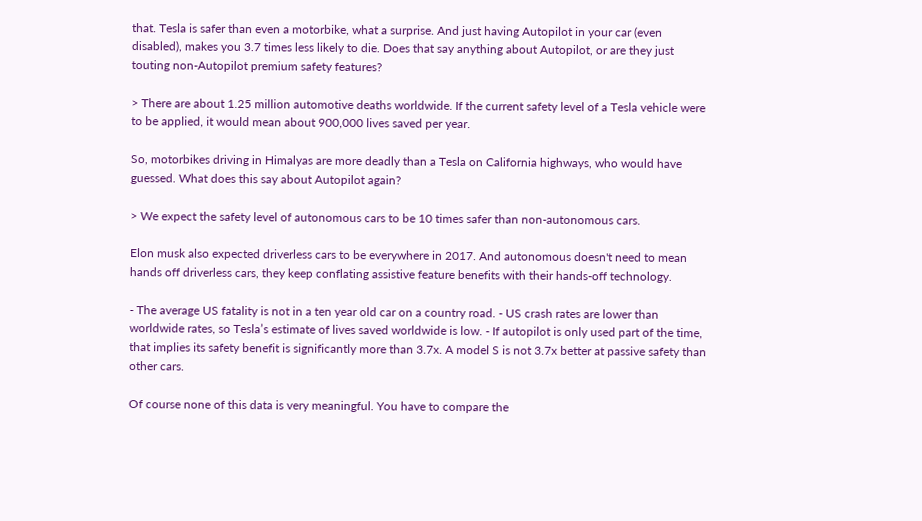that. Tesla is safer than even a motorbike, what a surprise. And just having Autopilot in your car (even disabled), makes you 3.7 times less likely to die. Does that say anything about Autopilot, or are they just touting non-Autopilot premium safety features?

> There are about 1.25 million automotive deaths worldwide. If the current safety level of a Tesla vehicle were to be applied, it would mean about 900,000 lives saved per year.

So, motorbikes driving in Himalyas are more deadly than a Tesla on California highways, who would have guessed. What does this say about Autopilot again?

> We expect the safety level of autonomous cars to be 10 times safer than non-autonomous cars.

Elon musk also expected driverless cars to be everywhere in 2017. And autonomous doesn't need to mean hands off driverless cars, they keep conflating assistive feature benefits with their hands-off technology.

- The average US fatality is not in a ten year old car on a country road. - US crash rates are lower than worldwide rates, so Tesla’s estimate of lives saved worldwide is low. - If autopilot is only used part of the time, that implies its safety benefit is significantly more than 3.7x. A model S is not 3.7x better at passive safety than other cars.

Of course none of this data is very meaningful. You have to compare the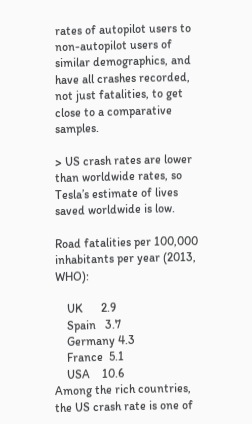rates of autopilot users to non-autopilot users of similar demographics, and have all crashes recorded, not just fatalities, to get close to a comparative samples.

> US crash rates are lower than worldwide rates, so Tesla’s estimate of lives saved worldwide is low.

Road fatalities per 100,000 inhabitants per year (2013, WHO):

    UK      2.9
    Spain   3.7
    Germany 4.3
    France  5.1
    USA    10.6
Among the rich countries, the US crash rate is one of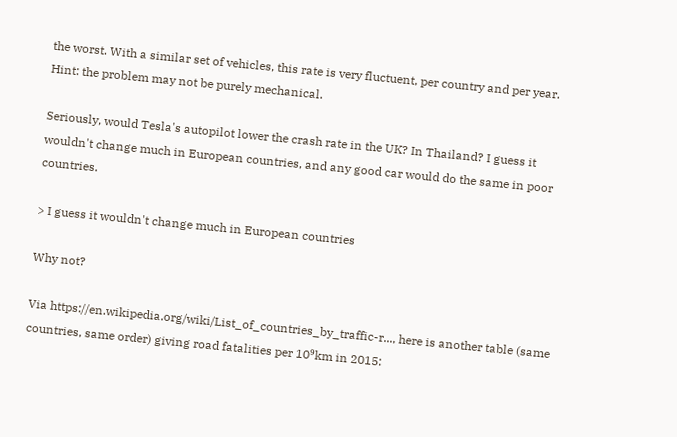the worst. With a similar set of vehicles, this rate is very fluctuent, per country and per year. Hint: the problem may not be purely mechanical.

Seriously, would Tesla's autopilot lower the crash rate in the UK? In Thailand? I guess it wouldn't change much in European countries, and any good car would do the same in poor countries.

> I guess it wouldn't change much in European countries

Why not?

Via https://en.wikipedia.org/wiki/List_of_countries_by_traffic-r..., here is another table (same countries, same order) giving road fatalities per 10⁹km in 2015: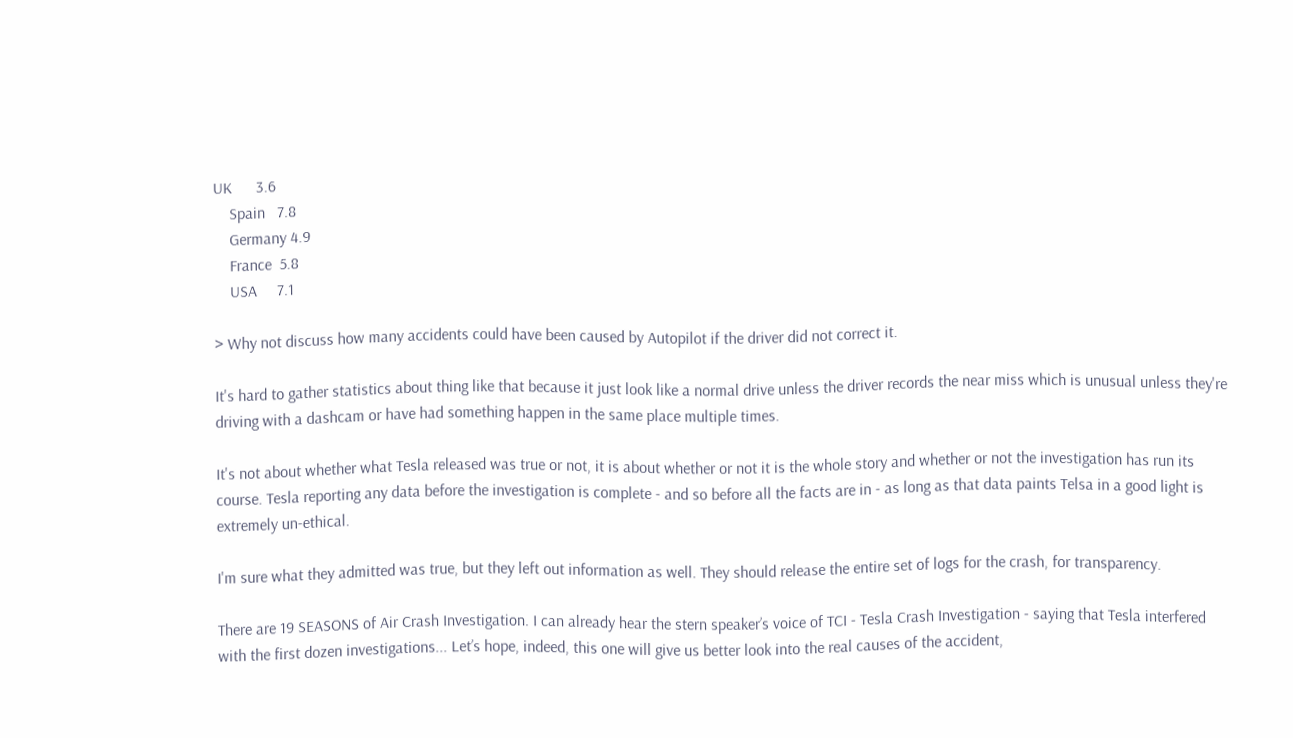UK      3.6
    Spain   7.8
    Germany 4.9
    France  5.8
    USA     7.1

> Why not discuss how many accidents could have been caused by Autopilot if the driver did not correct it.

It's hard to gather statistics about thing like that because it just look like a normal drive unless the driver records the near miss which is unusual unless they're driving with a dashcam or have had something happen in the same place multiple times.

It's not about whether what Tesla released was true or not, it is about whether or not it is the whole story and whether or not the investigation has run its course. Tesla reporting any data before the investigation is complete - and so before all the facts are in - as long as that data paints Telsa in a good light is extremely un-ethical.

I'm sure what they admitted was true, but they left out information as well. They should release the entire set of logs for the crash, for transparency.

There are 19 SEASONS of Air Crash Investigation. I can already hear the stern speaker’s voice of TCI - Tesla Crash Investigation - saying that Tesla interfered with the first dozen investigations... Let’s hope, indeed, this one will give us better look into the real causes of the accident,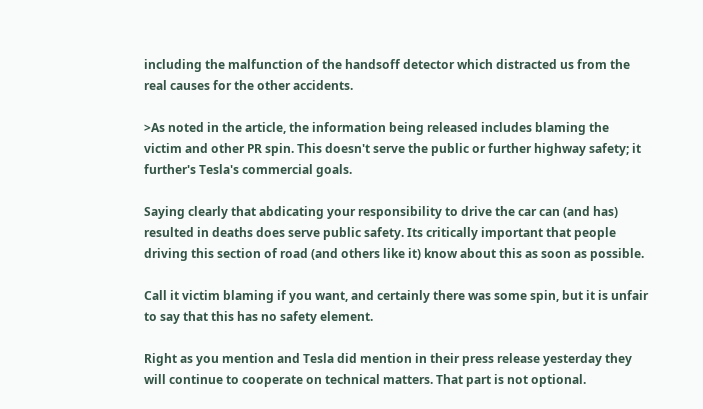including the malfunction of the handsoff detector which distracted us from the real causes for the other accidents.

>As noted in the article, the information being released includes blaming the victim and other PR spin. This doesn't serve the public or further highway safety; it further's Tesla's commercial goals.

Saying clearly that abdicating your responsibility to drive the car can (and has) resulted in deaths does serve public safety. Its critically important that people driving this section of road (and others like it) know about this as soon as possible.

Call it victim blaming if you want, and certainly there was some spin, but it is unfair to say that this has no safety element.

Right as you mention and Tesla did mention in their press release yesterday they will continue to cooperate on technical matters. That part is not optional.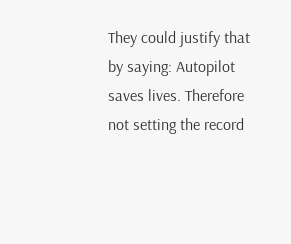They could justify that by saying: Autopilot saves lives. Therefore not setting the record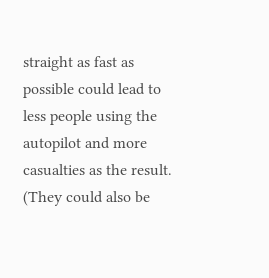straight as fast as possible could lead to less people using the autopilot and more casualties as the result. (They could also be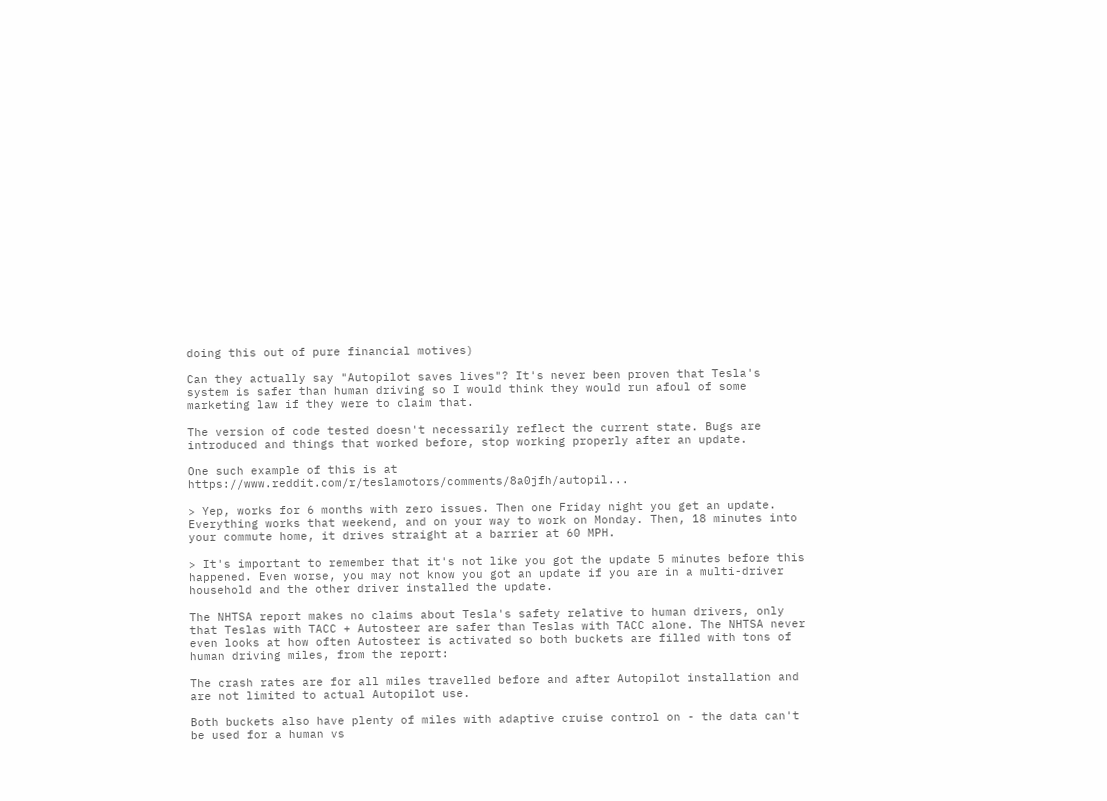doing this out of pure financial motives)

Can they actually say "Autopilot saves lives"? It's never been proven that Tesla's system is safer than human driving so I would think they would run afoul of some marketing law if they were to claim that.

The version of code tested doesn't necessarily reflect the current state. Bugs are introduced and things that worked before, stop working properly after an update.

One such example of this is at https://www.reddit.com/r/teslamotors/comments/8a0jfh/autopil...

> Yep, works for 6 months with zero issues. Then one Friday night you get an update. Everything works that weekend, and on your way to work on Monday. Then, 18 minutes into your commute home, it drives straight at a barrier at 60 MPH.

> It's important to remember that it's not like you got the update 5 minutes before this happened. Even worse, you may not know you got an update if you are in a multi-driver household and the other driver installed the update.

The NHTSA report makes no claims about Tesla's safety relative to human drivers, only that Teslas with TACC + Autosteer are safer than Teslas with TACC alone. The NHTSA never even looks at how often Autosteer is activated so both buckets are filled with tons of human driving miles, from the report:

The crash rates are for all miles travelled before and after Autopilot installation and are not limited to actual Autopilot use.

Both buckets also have plenty of miles with adaptive cruise control on - the data can't be used for a human vs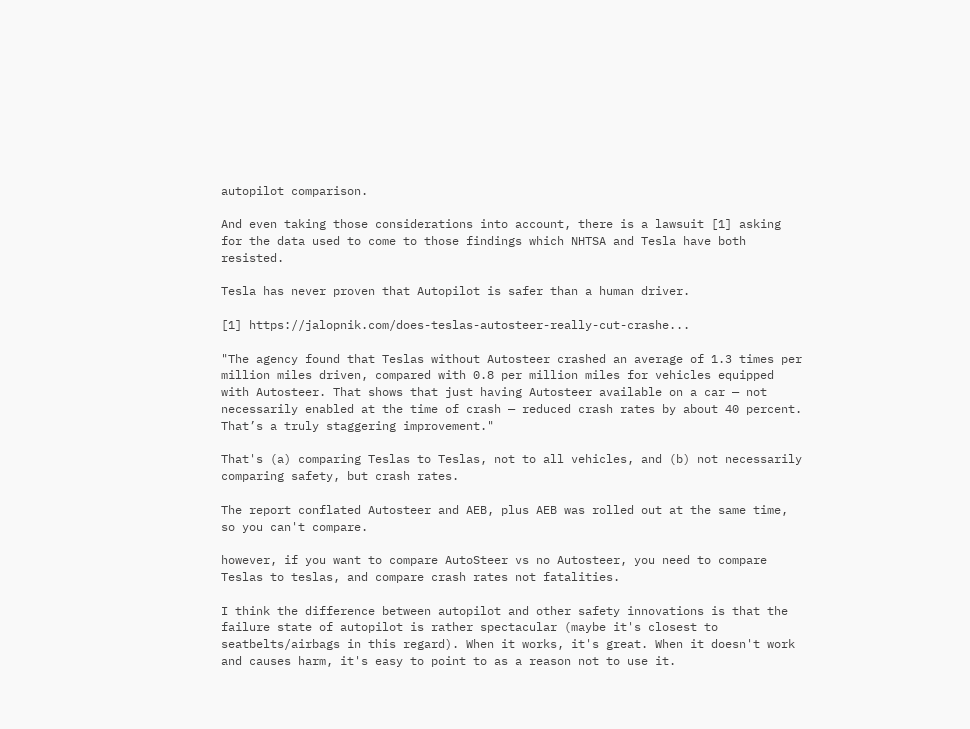autopilot comparison.

And even taking those considerations into account, there is a lawsuit [1] asking for the data used to come to those findings which NHTSA and Tesla have both resisted.

Tesla has never proven that Autopilot is safer than a human driver.

[1] https://jalopnik.com/does-teslas-autosteer-really-cut-crashe...

"The agency found that Teslas without Autosteer crashed an average of 1.3 times per million miles driven, compared with 0.8 per million miles for vehicles equipped with Autosteer. That shows that just having Autosteer available on a car — not necessarily enabled at the time of crash — reduced crash rates by about 40 percent. That’s a truly staggering improvement."

That's (a) comparing Teslas to Teslas, not to all vehicles, and (b) not necessarily comparing safety, but crash rates.

The report conflated Autosteer and AEB, plus AEB was rolled out at the same time, so you can't compare.

however, if you want to compare AutoSteer vs no Autosteer, you need to compare Teslas to teslas, and compare crash rates not fatalities.

I think the difference between autopilot and other safety innovations is that the failure state of autopilot is rather spectacular (maybe it's closest to seatbelts/airbags in this regard). When it works, it's great. When it doesn't work and causes harm, it's easy to point to as a reason not to use it.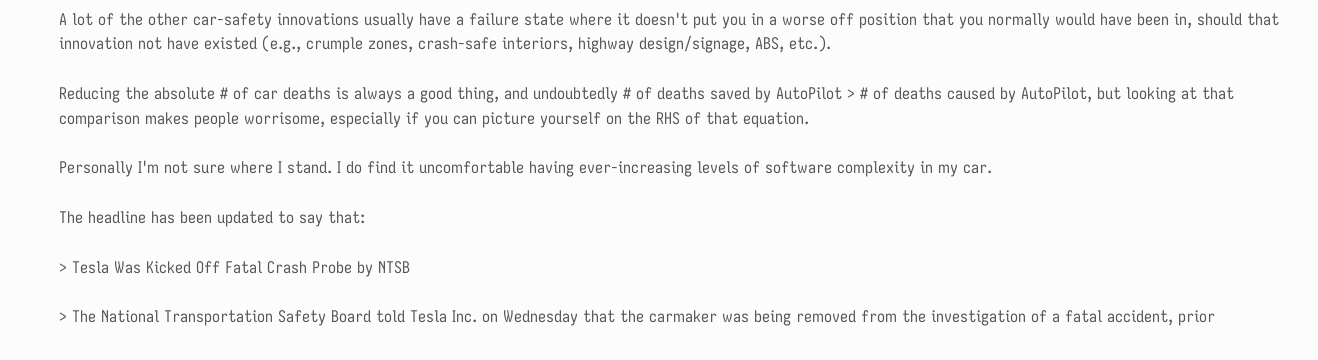A lot of the other car-safety innovations usually have a failure state where it doesn't put you in a worse off position that you normally would have been in, should that innovation not have existed (e.g., crumple zones, crash-safe interiors, highway design/signage, ABS, etc.).

Reducing the absolute # of car deaths is always a good thing, and undoubtedly # of deaths saved by AutoPilot > # of deaths caused by AutoPilot, but looking at that comparison makes people worrisome, especially if you can picture yourself on the RHS of that equation.

Personally I'm not sure where I stand. I do find it uncomfortable having ever-increasing levels of software complexity in my car.

The headline has been updated to say that:

> Tesla Was Kicked Off Fatal Crash Probe by NTSB

> The National Transportation Safety Board told Tesla Inc. on Wednesday that the carmaker was being removed from the investigation of a fatal accident, prior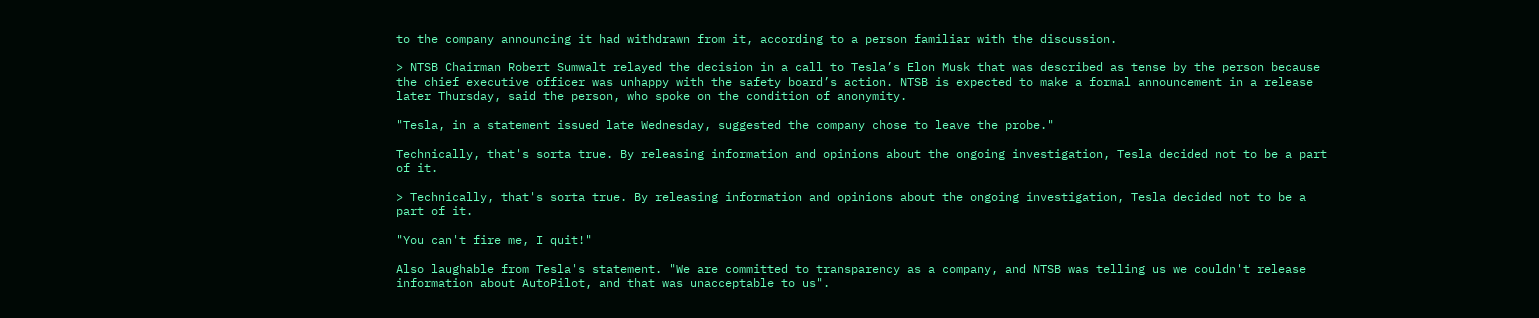to the company announcing it had withdrawn from it, according to a person familiar with the discussion.

> NTSB Chairman Robert Sumwalt relayed the decision in a call to Tesla’s Elon Musk that was described as tense by the person because the chief executive officer was unhappy with the safety board’s action. NTSB is expected to make a formal announcement in a release later Thursday, said the person, who spoke on the condition of anonymity.

"Tesla, in a statement issued late Wednesday, suggested the company chose to leave the probe."

Technically, that's sorta true. By releasing information and opinions about the ongoing investigation, Tesla decided not to be a part of it.

> Technically, that's sorta true. By releasing information and opinions about the ongoing investigation, Tesla decided not to be a part of it.

"You can't fire me, I quit!"

Also laughable from Tesla's statement. "We are committed to transparency as a company, and NTSB was telling us we couldn't release information about AutoPilot, and that was unacceptable to us".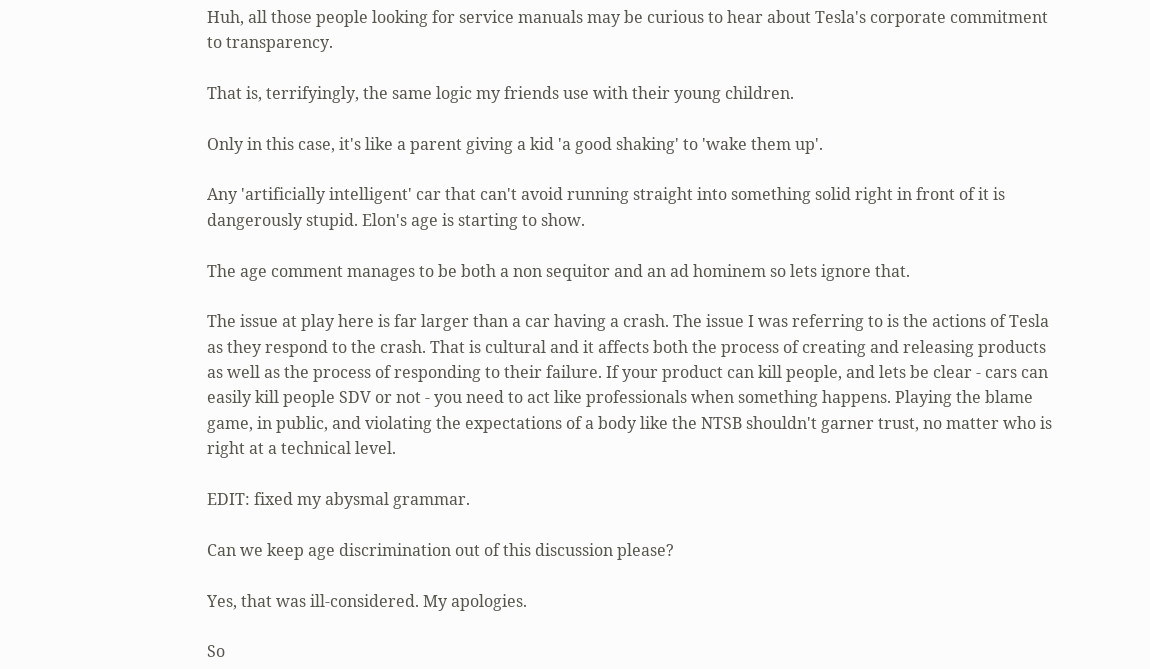Huh, all those people looking for service manuals may be curious to hear about Tesla's corporate commitment to transparency.

That is, terrifyingly, the same logic my friends use with their young children.

Only in this case, it's like a parent giving a kid 'a good shaking' to 'wake them up'.

Any 'artificially intelligent' car that can't avoid running straight into something solid right in front of it is dangerously stupid. Elon's age is starting to show.

The age comment manages to be both a non sequitor and an ad hominem so lets ignore that.

The issue at play here is far larger than a car having a crash. The issue I was referring to is the actions of Tesla as they respond to the crash. That is cultural and it affects both the process of creating and releasing products as well as the process of responding to their failure. If your product can kill people, and lets be clear - cars can easily kill people SDV or not - you need to act like professionals when something happens. Playing the blame game, in public, and violating the expectations of a body like the NTSB shouldn't garner trust, no matter who is right at a technical level.

EDIT: fixed my abysmal grammar.

Can we keep age discrimination out of this discussion please?

Yes, that was ill-considered. My apologies.

So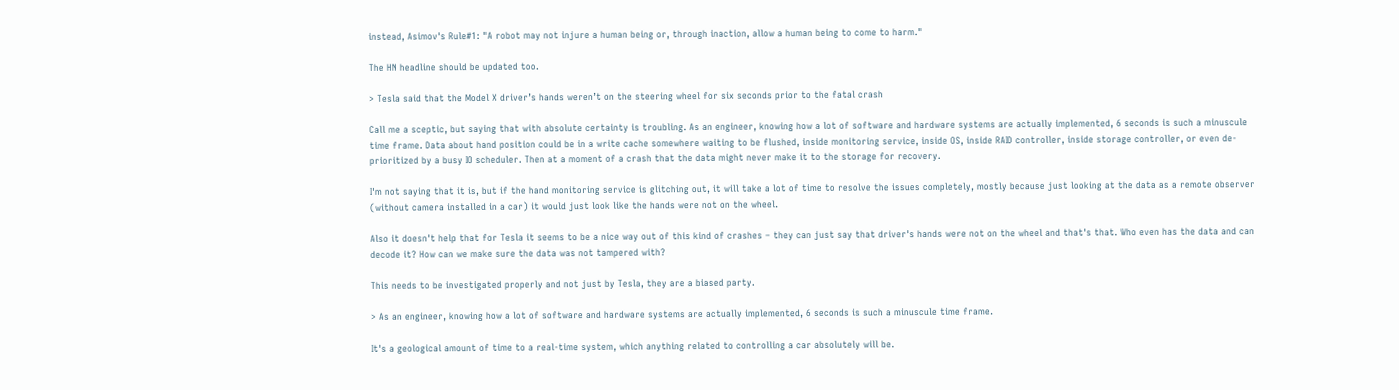instead, Asimov's Rule#1: "A robot may not injure a human being or, through inaction, allow a human being to come to harm."

The HN headline should be updated too.

> Tesla said that the Model X driver’s hands weren’t on the steering wheel for six seconds prior to the fatal crash

Call me a sceptic, but saying that with absolute certainty is troubling. As an engineer, knowing how a lot of software and hardware systems are actually implemented, 6 seconds is such a minuscule time frame. Data about hand position could be in a write cache somewhere waiting to be flushed, inside monitoring service, inside OS, inside RAID controller, inside storage controller, or even de-prioritized by a busy IO scheduler. Then at a moment of a crash that the data might never make it to the storage for recovery.

I'm not saying that it is, but if the hand monitoring service is glitching out, it will take a lot of time to resolve the issues completely, mostly because just looking at the data as a remote observer (without camera installed in a car) it would just look like the hands were not on the wheel.

Also it doesn't help that for Tesla it seems to be a nice way out of this kind of crashes – they can just say that driver's hands were not on the wheel and that's that. Who even has the data and can decode it? How can we make sure the data was not tampered with?

This needs to be investigated properly and not just by Tesla, they are a biased party.

> As an engineer, knowing how a lot of software and hardware systems are actually implemented, 6 seconds is such a minuscule time frame.

It's a geological amount of time to a real-time system, which anything related to controlling a car absolutely will be.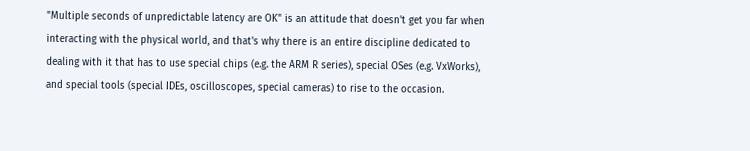"Multiple seconds of unpredictable latency are OK" is an attitude that doesn't get you far when interacting with the physical world, and that's why there is an entire discipline dedicated to dealing with it that has to use special chips (e.g. the ARM R series), special OSes (e.g. VxWorks), and special tools (special IDEs, oscilloscopes, special cameras) to rise to the occasion.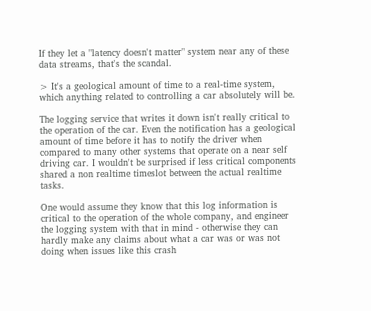If they let a "latency doesn't matter" system near any of these data streams, that's the scandal.

> It's a geological amount of time to a real-time system, which anything related to controlling a car absolutely will be.

The logging service that writes it down isn't really critical to the operation of the car. Even the notification has a geological amount of time before it has to notify the driver when compared to many other systems that operate on a near self driving car. I wouldn't be surprised if less critical components shared a non realtime timeslot between the actual realtime tasks.

One would assume they know that this log information is critical to the operation of the whole company, and engineer the logging system with that in mind - otherwise they can hardly make any claims about what a car was or was not doing when issues like this crash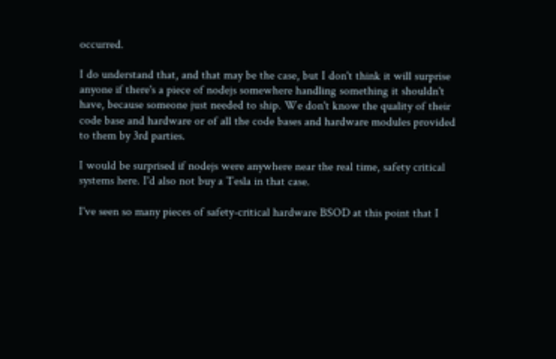occurred.

I do understand that, and that may be the case, but I don't think it will surprise anyone if there's a piece of nodejs somewhere handling something it shouldn't have, because someone just needed to ship. We don't know the quality of their code base and hardware or of all the code bases and hardware modules provided to them by 3rd parties.

I would be surprised if nodejs were anywhere near the real time, safety critical systems here. I'd also not buy a Tesla in that case.

I've seen so many pieces of safety-critical hardware BSOD at this point that I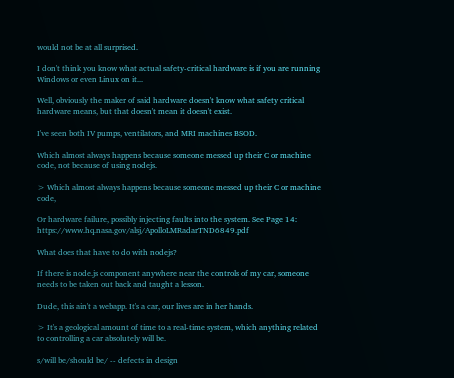would not be at all surprised.

I don't think you know what actual safety-critical hardware is if you are running Windows or even Linux on it...

Well, obviously the maker of said hardware doesn't know what safety critical hardware means, but that doesn't mean it doesn't exist.

I've seen both IV pumps, ventilators, and MRI machines BSOD.

Which almost always happens because someone messed up their C or machine code, not because of using nodejs.

> Which almost always happens because someone messed up their C or machine code,

Or hardware failure, possibly injecting faults into the system. See Page 14: https://www.hq.nasa.gov/alsj/ApolloLMRadarTND6849.pdf

What does that have to do with nodejs?

If there is node.js component anywhere near the controls of my car, someone needs to be taken out back and taught a lesson.

Dude, this ain't a webapp. It's a car, our lives are in her hands.

> It's a geological amount of time to a real-time system, which anything related to controlling a car absolutely will be.

s/will be/should be/ -- defects in design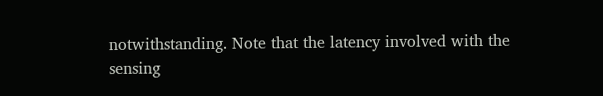notwithstanding. Note that the latency involved with the sensing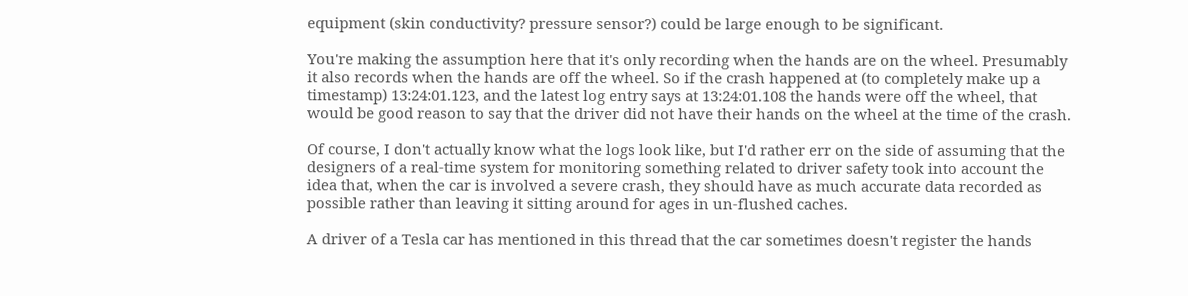equipment (skin conductivity? pressure sensor?) could be large enough to be significant.

You're making the assumption here that it's only recording when the hands are on the wheel. Presumably it also records when the hands are off the wheel. So if the crash happened at (to completely make up a timestamp) 13:24:01.123, and the latest log entry says at 13:24:01.108 the hands were off the wheel, that would be good reason to say that the driver did not have their hands on the wheel at the time of the crash.

Of course, I don't actually know what the logs look like, but I'd rather err on the side of assuming that the designers of a real-time system for monitoring something related to driver safety took into account the idea that, when the car is involved a severe crash, they should have as much accurate data recorded as possible rather than leaving it sitting around for ages in un-flushed caches.

A driver of a Tesla car has mentioned in this thread that the car sometimes doesn't register the hands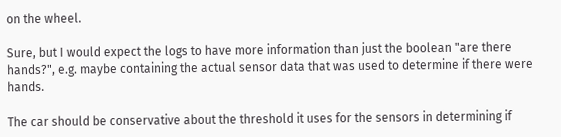on the wheel.

Sure, but I would expect the logs to have more information than just the boolean "are there hands?", e.g. maybe containing the actual sensor data that was used to determine if there were hands.

The car should be conservative about the threshold it uses for the sensors in determining if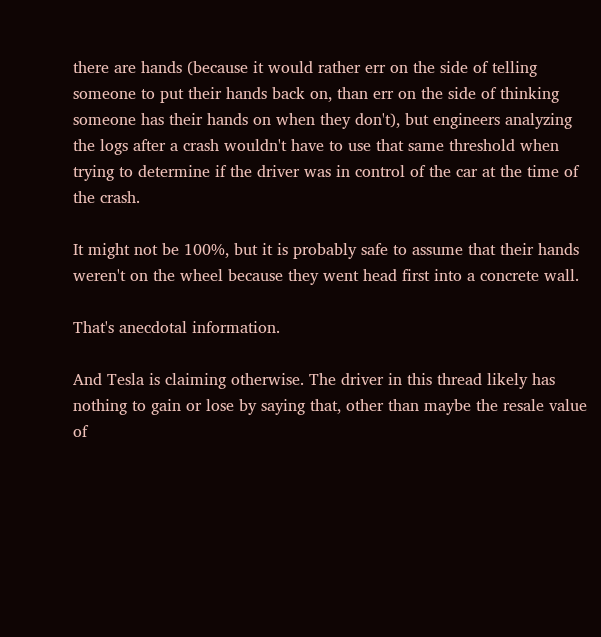there are hands (because it would rather err on the side of telling someone to put their hands back on, than err on the side of thinking someone has their hands on when they don't), but engineers analyzing the logs after a crash wouldn't have to use that same threshold when trying to determine if the driver was in control of the car at the time of the crash.

It might not be 100%, but it is probably safe to assume that their hands weren't on the wheel because they went head first into a concrete wall.

That's anecdotal information.

And Tesla is claiming otherwise. The driver in this thread likely has nothing to gain or lose by saying that, other than maybe the resale value of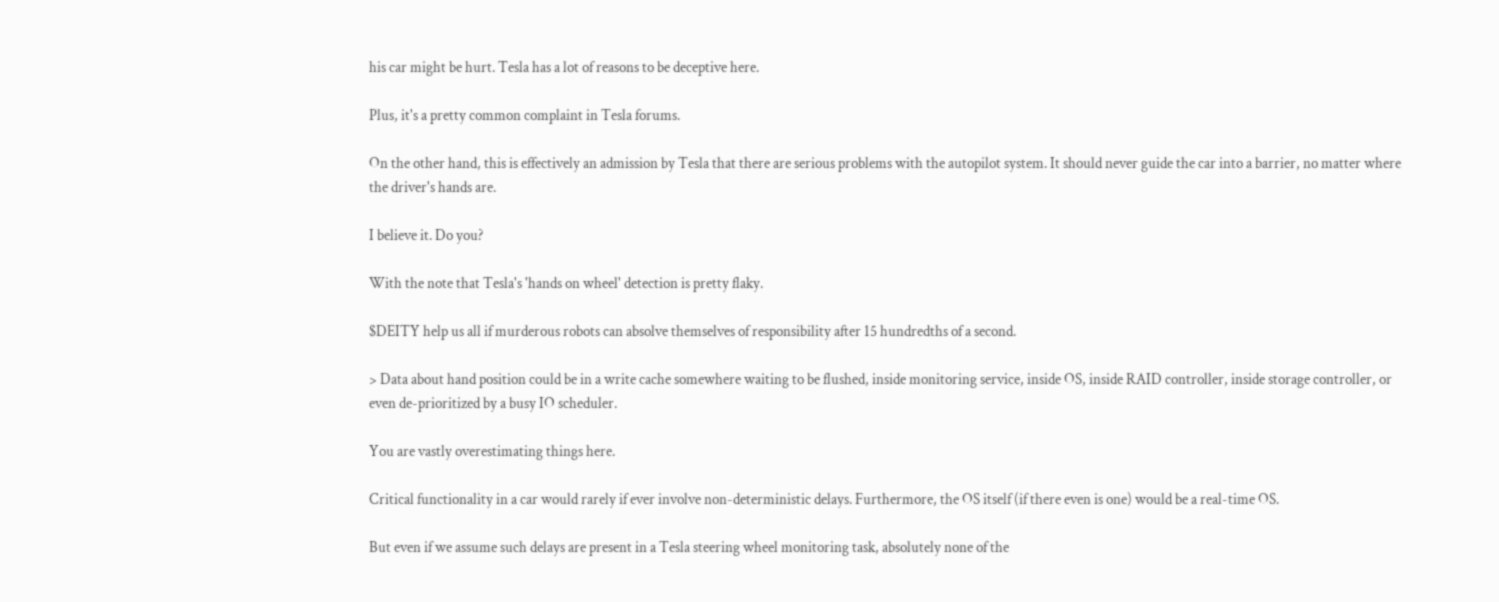his car might be hurt. Tesla has a lot of reasons to be deceptive here.

Plus, it's a pretty common complaint in Tesla forums.

On the other hand, this is effectively an admission by Tesla that there are serious problems with the autopilot system. It should never guide the car into a barrier, no matter where the driver's hands are.

I believe it. Do you?

With the note that Tesla's 'hands on wheel' detection is pretty flaky.

$DEITY help us all if murderous robots can absolve themselves of responsibility after 15 hundredths of a second.

> Data about hand position could be in a write cache somewhere waiting to be flushed, inside monitoring service, inside OS, inside RAID controller, inside storage controller, or even de-prioritized by a busy IO scheduler.

You are vastly overestimating things here.

Critical functionality in a car would rarely if ever involve non-deterministic delays. Furthermore, the OS itself (if there even is one) would be a real-time OS.

But even if we assume such delays are present in a Tesla steering wheel monitoring task, absolutely none of the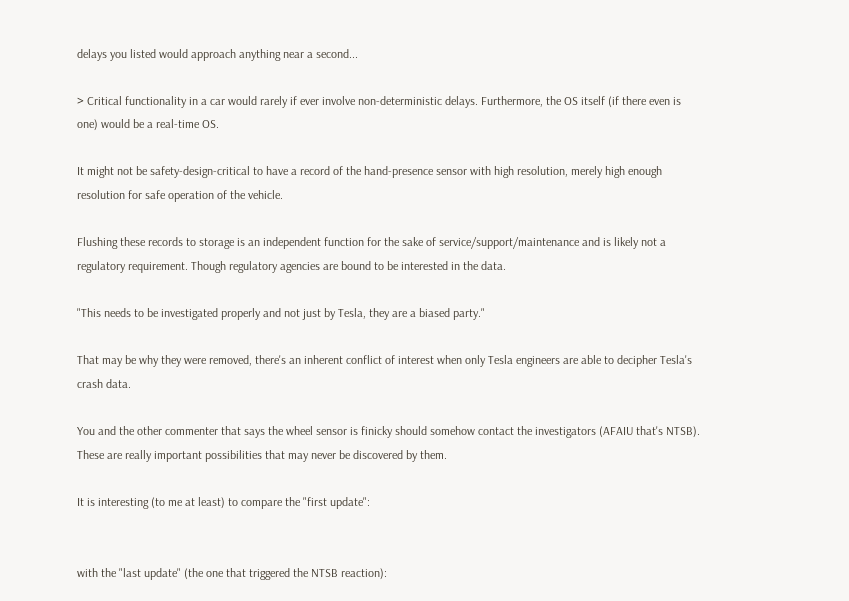delays you listed would approach anything near a second...

> Critical functionality in a car would rarely if ever involve non-deterministic delays. Furthermore, the OS itself (if there even is one) would be a real-time OS.

It might not be safety-design-critical to have a record of the hand-presence sensor with high resolution, merely high enough resolution for safe operation of the vehicle.

Flushing these records to storage is an independent function for the sake of service/support/maintenance and is likely not a regulatory requirement. Though regulatory agencies are bound to be interested in the data.

"This needs to be investigated properly and not just by Tesla, they are a biased party."

That may be why they were removed, there's an inherent conflict of interest when only Tesla engineers are able to decipher Tesla's crash data.

You and the other commenter that says the wheel sensor is finicky should somehow contact the investigators (AFAIU that's NTSB). These are really important possibilities that may never be discovered by them.

It is interesting (to me at least) to compare the "first update":


with the "last update" (the one that triggered the NTSB reaction):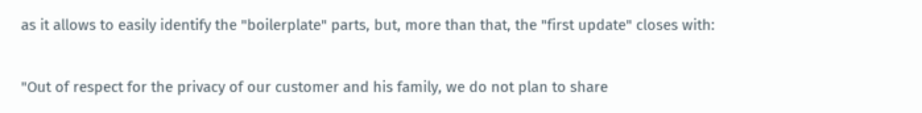as it allows to easily identify the "boilerplate" parts, but, more than that, the "first update" closes with:

"Out of respect for the privacy of our customer and his family, we do not plan to share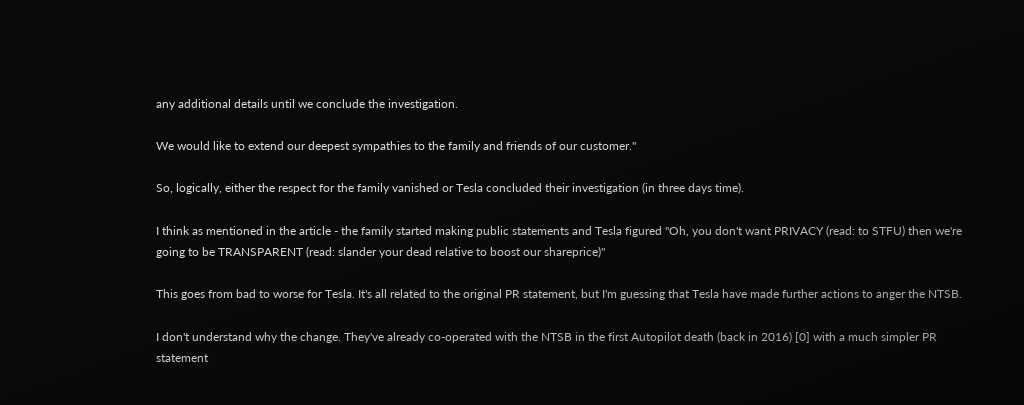any additional details until we conclude the investigation.

We would like to extend our deepest sympathies to the family and friends of our customer."

So, logically, either the respect for the family vanished or Tesla concluded their investigation (in three days time).

I think as mentioned in the article - the family started making public statements and Tesla figured "Oh, you don't want PRIVACY (read: to STFU) then we're going to be TRANSPARENT (read: slander your dead relative to boost our shareprice)"

This goes from bad to worse for Tesla. It's all related to the original PR statement, but I'm guessing that Tesla have made further actions to anger the NTSB.

I don't understand why the change. They've already co-operated with the NTSB in the first Autopilot death (back in 2016) [0] with a much simpler PR statement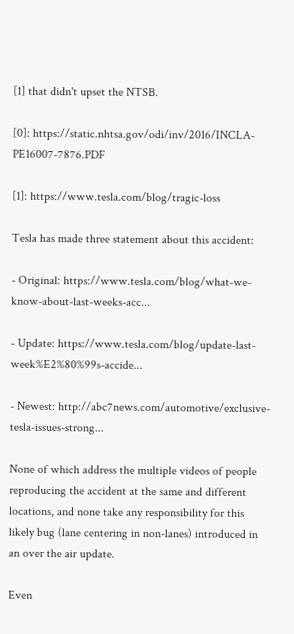[1] that didn't upset the NTSB.

[0]: https://static.nhtsa.gov/odi/inv/2016/INCLA-PE16007-7876.PDF

[1]: https://www.tesla.com/blog/tragic-loss

Tesla has made three statement about this accident:

- Original: https://www.tesla.com/blog/what-we-know-about-last-weeks-acc...

- Update: https://www.tesla.com/blog/update-last-week%E2%80%99s-accide...

- Newest: http://abc7news.com/automotive/exclusive-tesla-issues-strong...

None of which address the multiple videos of people reproducing the accident at the same and different locations, and none take any responsibility for this likely bug (lane centering in non-lanes) introduced in an over the air update.

Even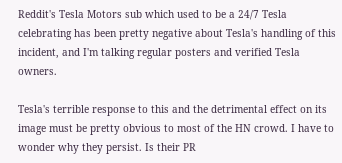Reddit's Tesla Motors sub which used to be a 24/7 Tesla celebrating has been pretty negative about Tesla's handling of this incident, and I'm talking regular posters and verified Tesla owners.

Tesla's terrible response to this and the detrimental effect on its image must be pretty obvious to most of the HN crowd. I have to wonder why they persist. Is their PR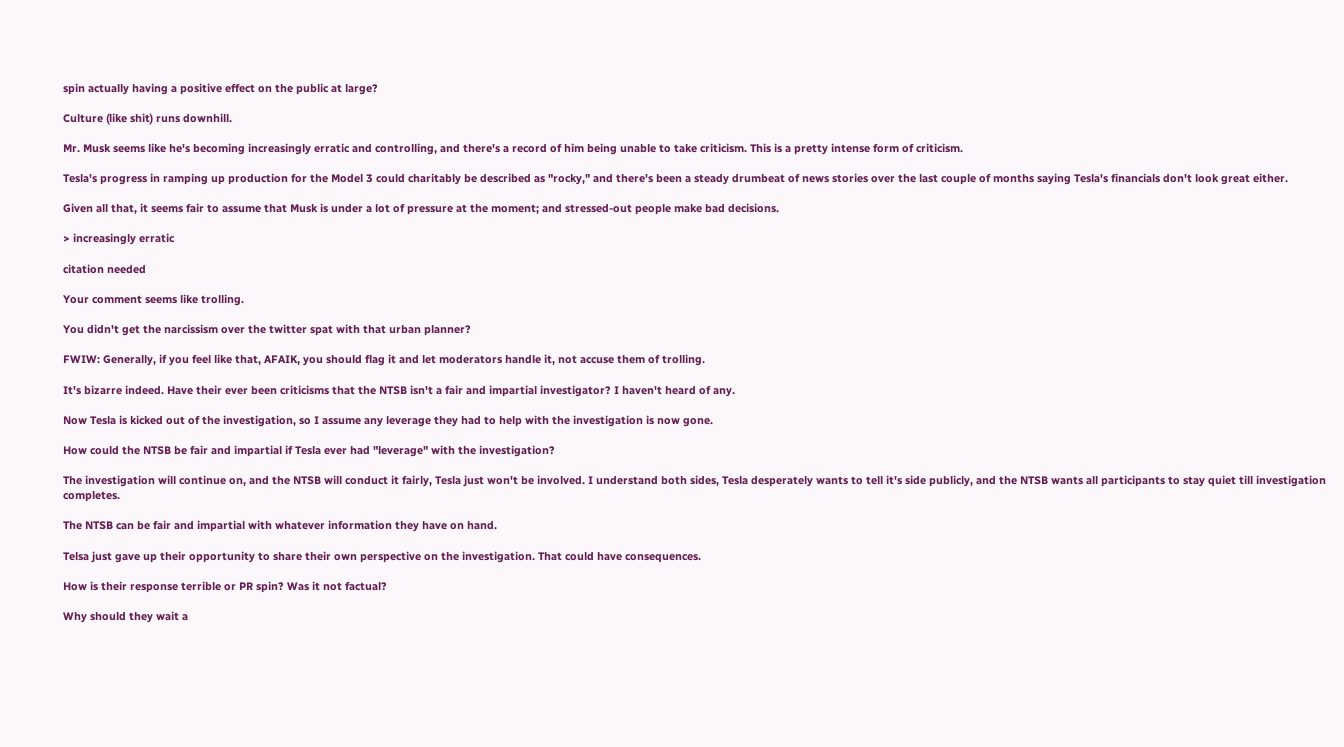spin actually having a positive effect on the public at large?

Culture (like shit) runs downhill.

Mr. Musk seems like he's becoming increasingly erratic and controlling, and there's a record of him being unable to take criticism. This is a pretty intense form of criticism.

Tesla's progress in ramping up production for the Model 3 could charitably be described as "rocky," and there's been a steady drumbeat of news stories over the last couple of months saying Tesla's financials don't look great either.

Given all that, it seems fair to assume that Musk is under a lot of pressure at the moment; and stressed-out people make bad decisions.

> increasingly erratic

citation needed

Your comment seems like trolling.

You didn't get the narcissism over the twitter spat with that urban planner?

FWIW: Generally, if you feel like that, AFAIK, you should flag it and let moderators handle it, not accuse them of trolling.

It's bizarre indeed. Have their ever been criticisms that the NTSB isn't a fair and impartial investigator? I haven't heard of any.

Now Tesla is kicked out of the investigation, so I assume any leverage they had to help with the investigation is now gone.

How could the NTSB be fair and impartial if Tesla ever had "leverage" with the investigation?

The investigation will continue on, and the NTSB will conduct it fairly, Tesla just won't be involved. I understand both sides, Tesla desperately wants to tell it's side publicly, and the NTSB wants all participants to stay quiet till investigation completes.

The NTSB can be fair and impartial with whatever information they have on hand.

Telsa just gave up their opportunity to share their own perspective on the investigation. That could have consequences.

How is their response terrible or PR spin? Was it not factual?

Why should they wait a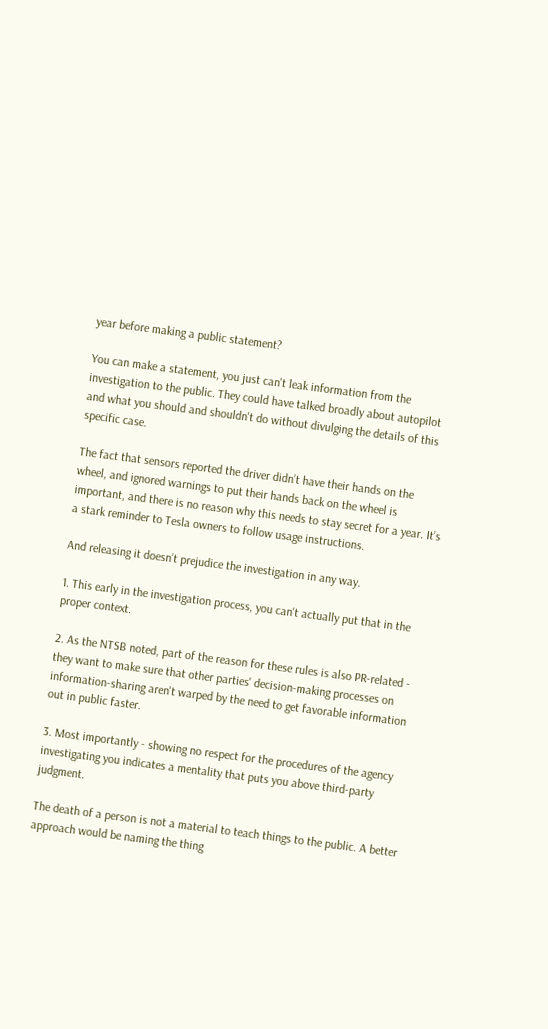year before making a public statement?

You can make a statement, you just can't leak information from the investigation to the public. They could have talked broadly about autopilot and what you should and shouldn't do without divulging the details of this specific case.

The fact that sensors reported the driver didn’t have their hands on the wheel, and ignored warnings to put their hands back on the wheel is important, and there is no reason why this needs to stay secret for a year. It’s a stark reminder to Tesla owners to follow usage instructions.

And releasing it doesn’t prejudice the investigation in any way.

1. This early in the investigation process, you can't actually put that in the proper context.

2. As the NTSB noted, part of the reason for these rules is also PR-related - they want to make sure that other parties' decision-making processes on information-sharing aren't warped by the need to get favorable information out in public faster.

3. Most importantly - showing no respect for the procedures of the agency investigating you indicates a mentality that puts you above third-party judgment.

The death of a person is not a material to teach things to the public. A better approach would be naming the thing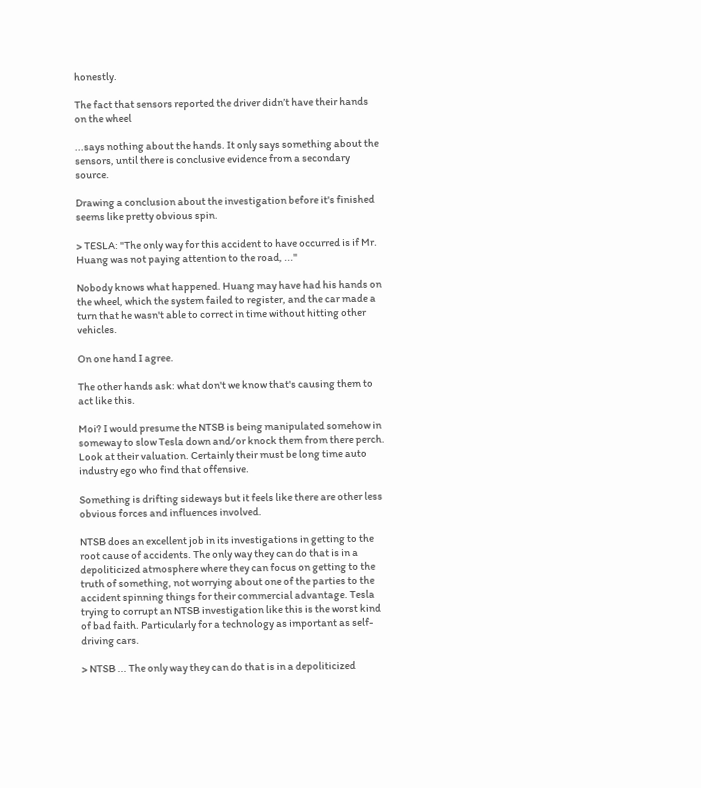honestly.

The fact that sensors reported the driver didn’t have their hands on the wheel

...says nothing about the hands. It only says something about the sensors, until there is conclusive evidence from a secondary source.

Drawing a conclusion about the investigation before it's finished seems like pretty obvious spin.

> TESLA: "The only way for this accident to have occurred is if Mr. Huang was not paying attention to the road, ..."

Nobody knows what happened. Huang may have had his hands on the wheel, which the system failed to register, and the car made a turn that he wasn't able to correct in time without hitting other vehicles.

On one hand I agree.

The other hands ask: what don't we know that's causing them to act like this.

Moi? I would presume the NTSB is being manipulated somehow in someway to slow Tesla down and/or knock them from there perch. Look at their valuation. Certainly their must be long time auto industry ego who find that offensive.

Something is drifting sideways but it feels like there are other less obvious forces and influences involved.

NTSB does an excellent job in its investigations in getting to the root cause of accidents. The only way they can do that is in a depoliticized atmosphere where they can focus on getting to the truth of something, not worrying about one of the parties to the accident spinning things for their commercial advantage. Tesla trying to corrupt an NTSB investigation like this is the worst kind of bad faith. Particularly for a technology as important as self-driving cars.

> NTSB ... The only way they can do that is in a depoliticized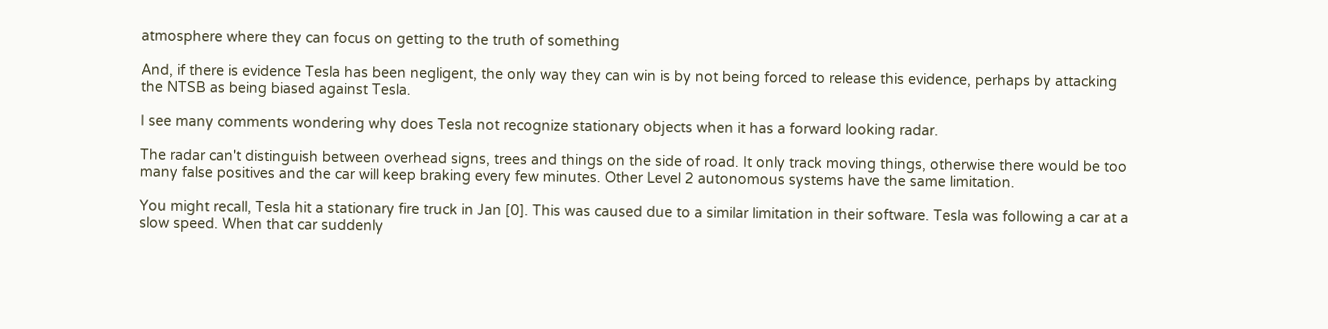atmosphere where they can focus on getting to the truth of something

And, if there is evidence Tesla has been negligent, the only way they can win is by not being forced to release this evidence, perhaps by attacking the NTSB as being biased against Tesla.

I see many comments wondering why does Tesla not recognize stationary objects when it has a forward looking radar.

The radar can't distinguish between overhead signs, trees and things on the side of road. It only track moving things, otherwise there would be too many false positives and the car will keep braking every few minutes. Other Level 2 autonomous systems have the same limitation.

You might recall, Tesla hit a stationary fire truck in Jan [0]. This was caused due to a similar limitation in their software. Tesla was following a car at a slow speed. When that car suddenly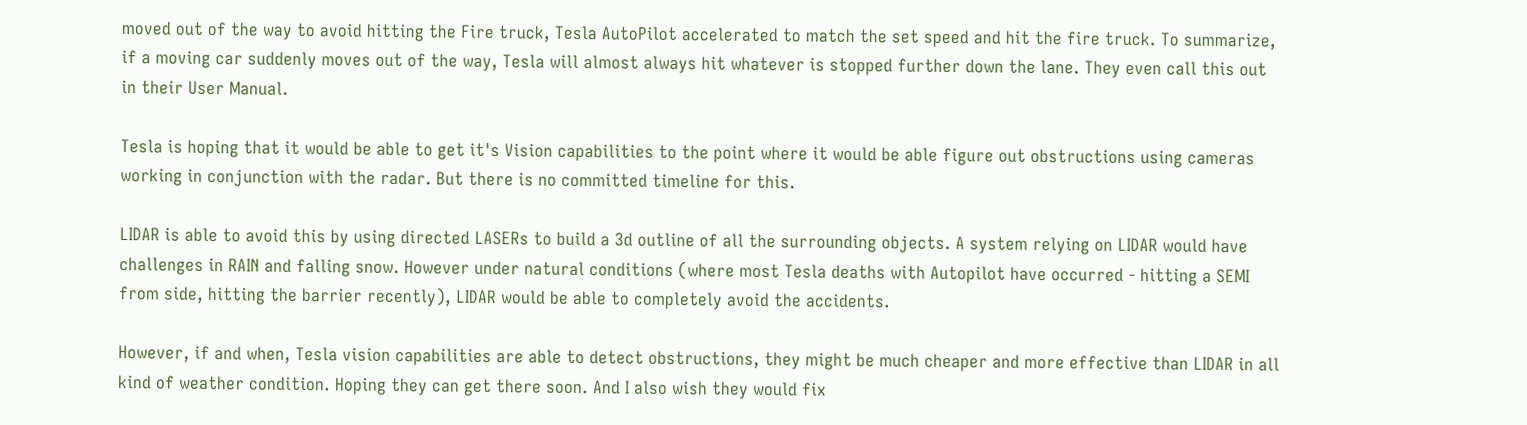moved out of the way to avoid hitting the Fire truck, Tesla AutoPilot accelerated to match the set speed and hit the fire truck. To summarize, if a moving car suddenly moves out of the way, Tesla will almost always hit whatever is stopped further down the lane. They even call this out in their User Manual.

Tesla is hoping that it would be able to get it's Vision capabilities to the point where it would be able figure out obstructions using cameras working in conjunction with the radar. But there is no committed timeline for this.

LIDAR is able to avoid this by using directed LASERs to build a 3d outline of all the surrounding objects. A system relying on LIDAR would have challenges in RAIN and falling snow. However under natural conditions (where most Tesla deaths with Autopilot have occurred - hitting a SEMI from side, hitting the barrier recently), LIDAR would be able to completely avoid the accidents.

However, if and when, Tesla vision capabilities are able to detect obstructions, they might be much cheaper and more effective than LIDAR in all kind of weather condition. Hoping they can get there soon. And I also wish they would fix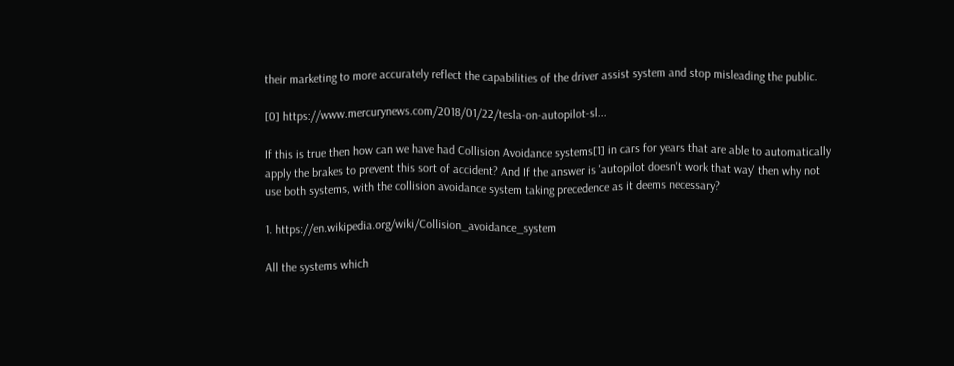their marketing to more accurately reflect the capabilities of the driver assist system and stop misleading the public.

[0] https://www.mercurynews.com/2018/01/22/tesla-on-autopilot-sl...

If this is true then how can we have had Collision Avoidance systems[1] in cars for years that are able to automatically apply the brakes to prevent this sort of accident? And If the answer is 'autopilot doesn't work that way' then why not use both systems, with the collision avoidance system taking precedence as it deems necessary?

1. https://en.wikipedia.org/wiki/Collision_avoidance_system

All the systems which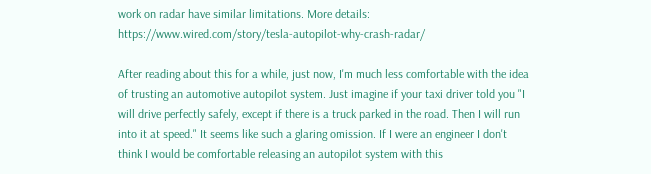work on radar have similar limitations. More details: https://www.wired.com/story/tesla-autopilot-why-crash-radar/

After reading about this for a while, just now, I'm much less comfortable with the idea of trusting an automotive autopilot system. Just imagine if your taxi driver told you "I will drive perfectly safely, except if there is a truck parked in the road. Then I will run into it at speed." It seems like such a glaring omission. If I were an engineer I don't think I would be comfortable releasing an autopilot system with this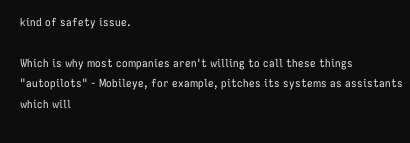kind of safety issue.

Which is why most companies aren't willing to call these things "autopilots" - Mobileye, for example, pitches its systems as assistants which will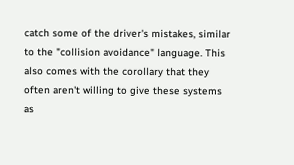catch some of the driver's mistakes, similar to the "collision avoidance" language. This also comes with the corollary that they often aren't willing to give these systems as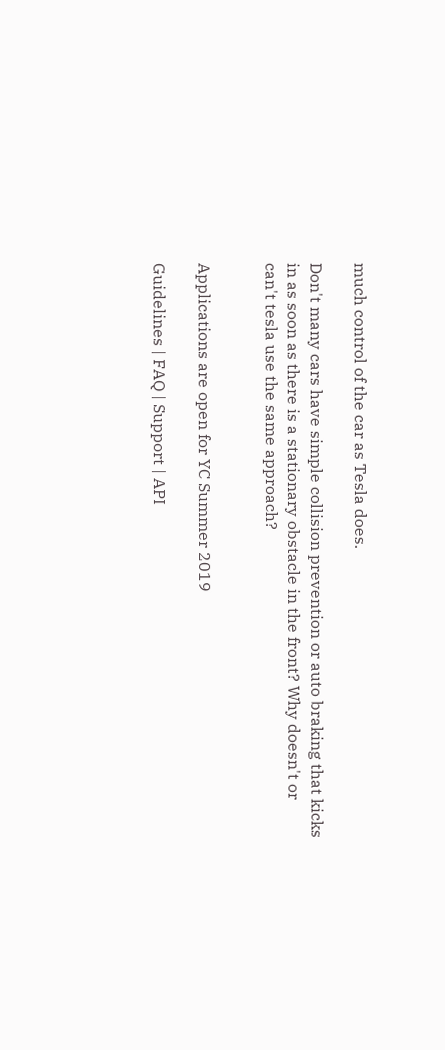much control of the car as Tesla does.

Don't many cars have simple collision prevention or auto braking that kicks in as soon as there is a stationary obstacle in the front? Why doesn't or can't tesla use the same approach?


Applications are open for YC Summer 2019

Guidelines | FAQ | Support | API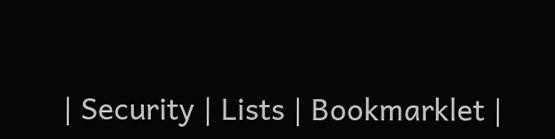| Security | Lists | Bookmarklet |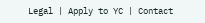Legal | Apply to YC | Contact